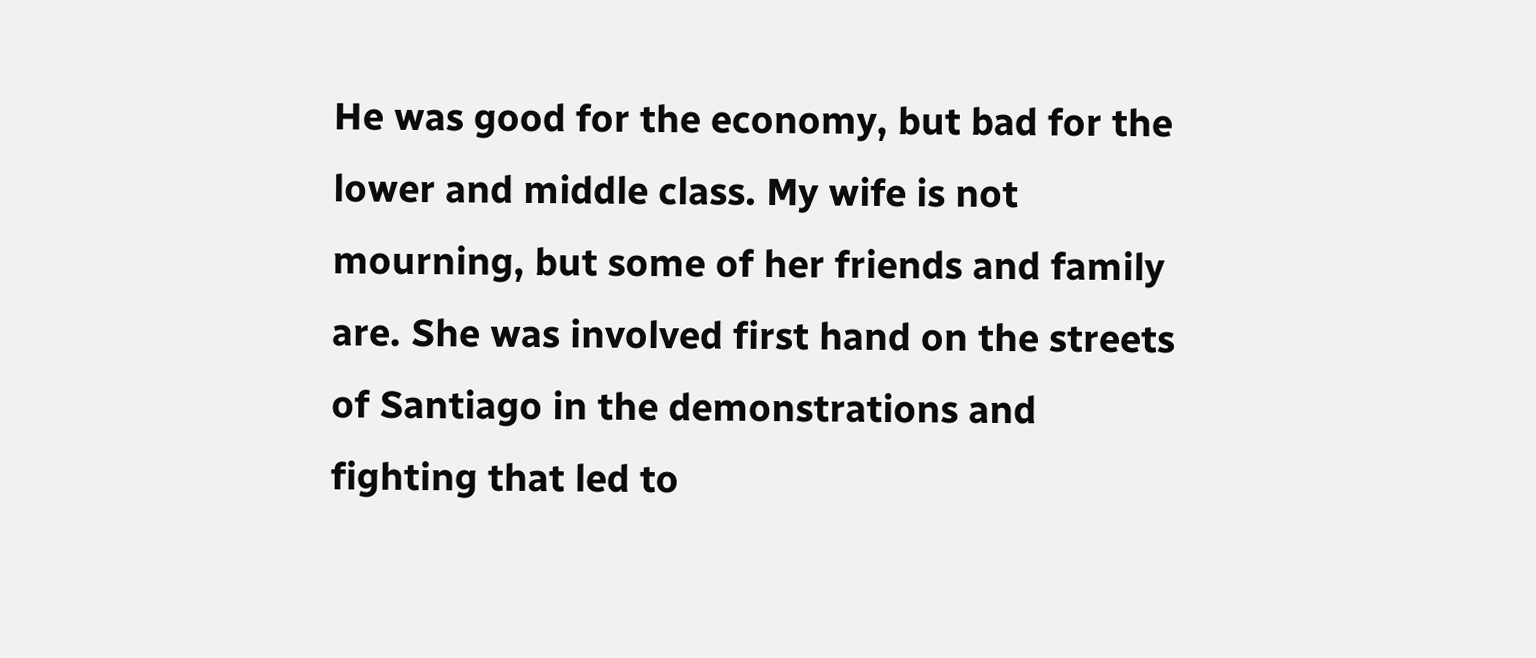He was good for the economy, but bad for the lower and middle class. My wife is not mourning, but some of her friends and family are. She was involved first hand on the streets of Santiago in the demonstrations and fighting that led to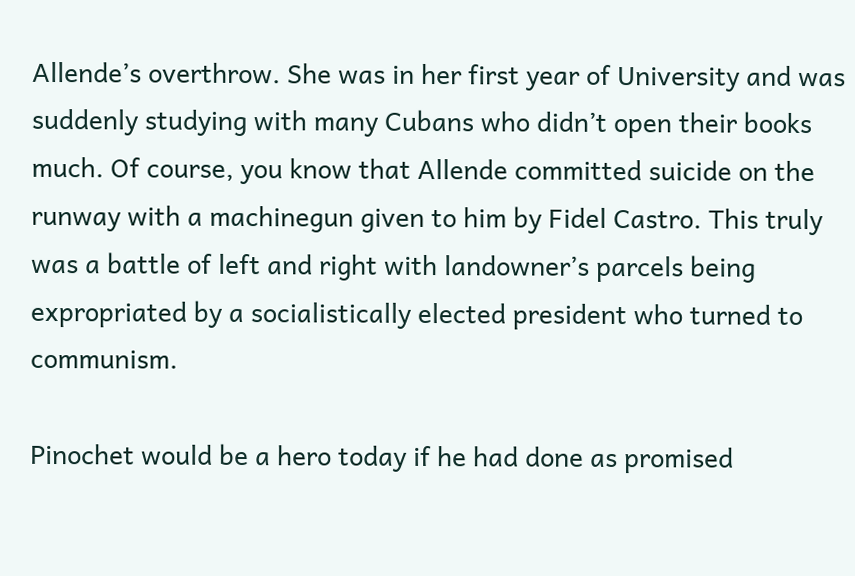Allende’s overthrow. She was in her first year of University and was suddenly studying with many Cubans who didn’t open their books much. Of course, you know that Allende committed suicide on the runway with a machinegun given to him by Fidel Castro. This truly was a battle of left and right with landowner’s parcels being expropriated by a socialistically elected president who turned to communism.

Pinochet would be a hero today if he had done as promised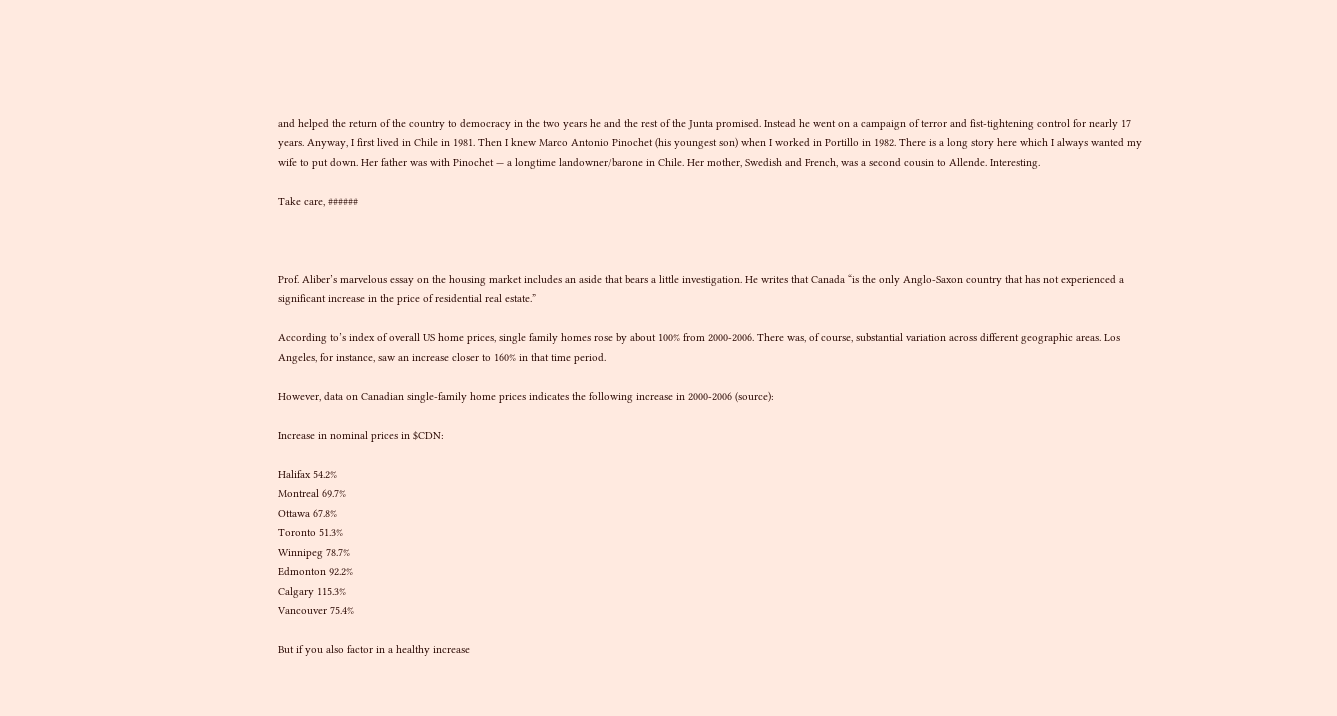and helped the return of the country to democracy in the two years he and the rest of the Junta promised. Instead he went on a campaign of terror and fist-tightening control for nearly 17 years. Anyway, I first lived in Chile in 1981. Then I knew Marco Antonio Pinochet (his youngest son) when I worked in Portillo in 1982. There is a long story here which I always wanted my wife to put down. Her father was with Pinochet — a longtime landowner/barone in Chile. Her mother, Swedish and French, was a second cousin to Allende. Interesting.

Take care, ######



Prof. Aliber’s marvelous essay on the housing market includes an aside that bears a little investigation. He writes that Canada “is the only Anglo-Saxon country that has not experienced a significant increase in the price of residential real estate.”

According to’s index of overall US home prices, single family homes rose by about 100% from 2000-2006. There was, of course, substantial variation across different geographic areas. Los Angeles, for instance, saw an increase closer to 160% in that time period.

However, data on Canadian single-family home prices indicates the following increase in 2000-2006 (source):

Increase in nominal prices in $CDN:

Halifax 54.2%
Montreal 69.7%
Ottawa 67.8%
Toronto 51.3%
Winnipeg 78.7%
Edmonton 92.2%
Calgary 115.3%
Vancouver 75.4%

But if you also factor in a healthy increase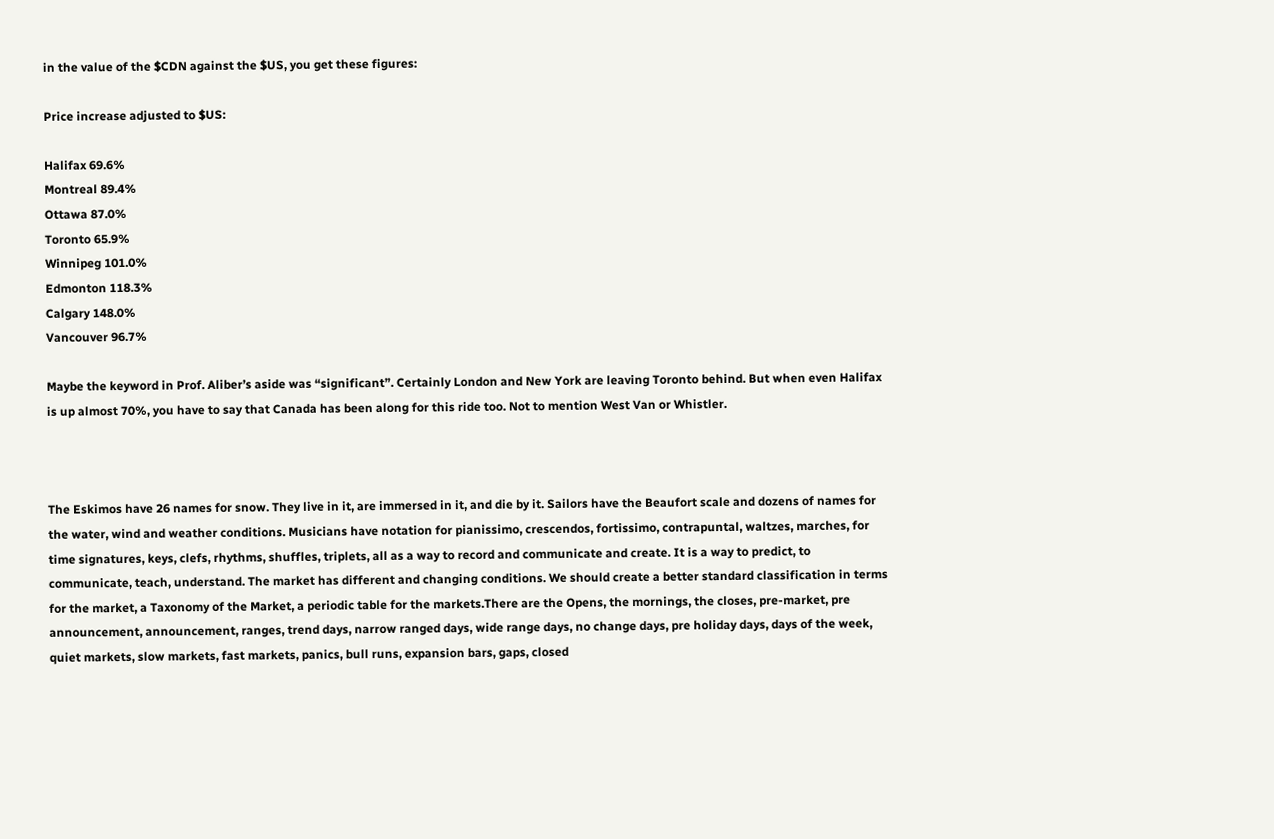in the value of the $CDN against the $US, you get these figures:

Price increase adjusted to $US:

Halifax 69.6%
Montreal 89.4%
Ottawa 87.0%
Toronto 65.9%
Winnipeg 101.0%
Edmonton 118.3%
Calgary 148.0%
Vancouver 96.7%

Maybe the keyword in Prof. Aliber’s aside was “significant”. Certainly London and New York are leaving Toronto behind. But when even Halifax is up almost 70%, you have to say that Canada has been along for this ride too. Not to mention West Van or Whistler.



The Eskimos have 26 names for snow. They live in it, are immersed in it, and die by it. Sailors have the Beaufort scale and dozens of names for the water, wind and weather conditions. Musicians have notation for pianissimo, crescendos, fortissimo, contrapuntal, waltzes, marches, for time signatures, keys, clefs, rhythms, shuffles, triplets, all as a way to record and communicate and create. It is a way to predict, to communicate, teach, understand. The market has different and changing conditions. We should create a better standard classification in terms for the market, a Taxonomy of the Market, a periodic table for the markets.There are the Opens, the mornings, the closes, pre-market, pre announcement, announcement, ranges, trend days, narrow ranged days, wide range days, no change days, pre holiday days, days of the week, quiet markets, slow markets, fast markets, panics, bull runs, expansion bars, gaps, closed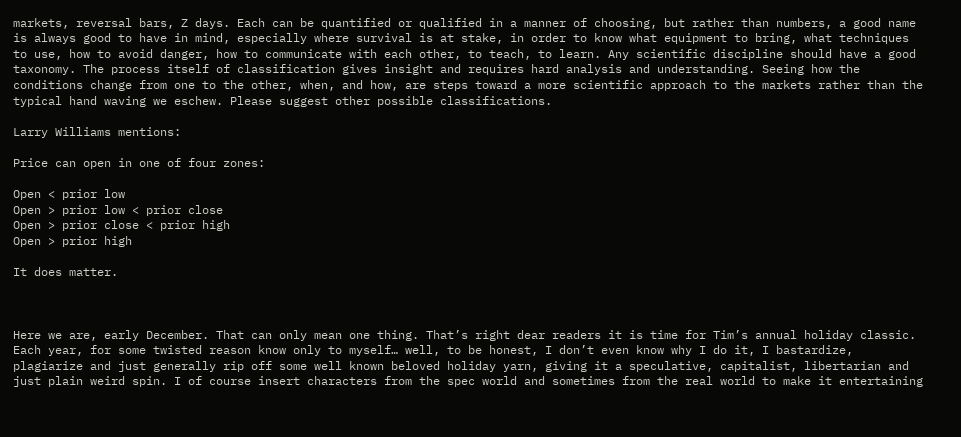markets, reversal bars, Z days. Each can be quantified or qualified in a manner of choosing, but rather than numbers, a good name is always good to have in mind, especially where survival is at stake, in order to know what equipment to bring, what techniques to use, how to avoid danger, how to communicate with each other, to teach, to learn. Any scientific discipline should have a good taxonomy. The process itself of classification gives insight and requires hard analysis and understanding. Seeing how the conditions change from one to the other, when, and how, are steps toward a more scientific approach to the markets rather than the typical hand waving we eschew. Please suggest other possible classifications.

Larry Williams mentions:

Price can open in one of four zones:

Open < prior low
Open > prior low < prior close
Open > prior close < prior high
Open > prior high

It does matter.



Here we are, early December. That can only mean one thing. That’s right dear readers it is time for Tim’s annual holiday classic. Each year, for some twisted reason know only to myself… well, to be honest, I don’t even know why I do it, I bastardize, plagiarize and just generally rip off some well known beloved holiday yarn, giving it a speculative, capitalist, libertarian and just plain weird spin. I of course insert characters from the spec world and sometimes from the real world to make it entertaining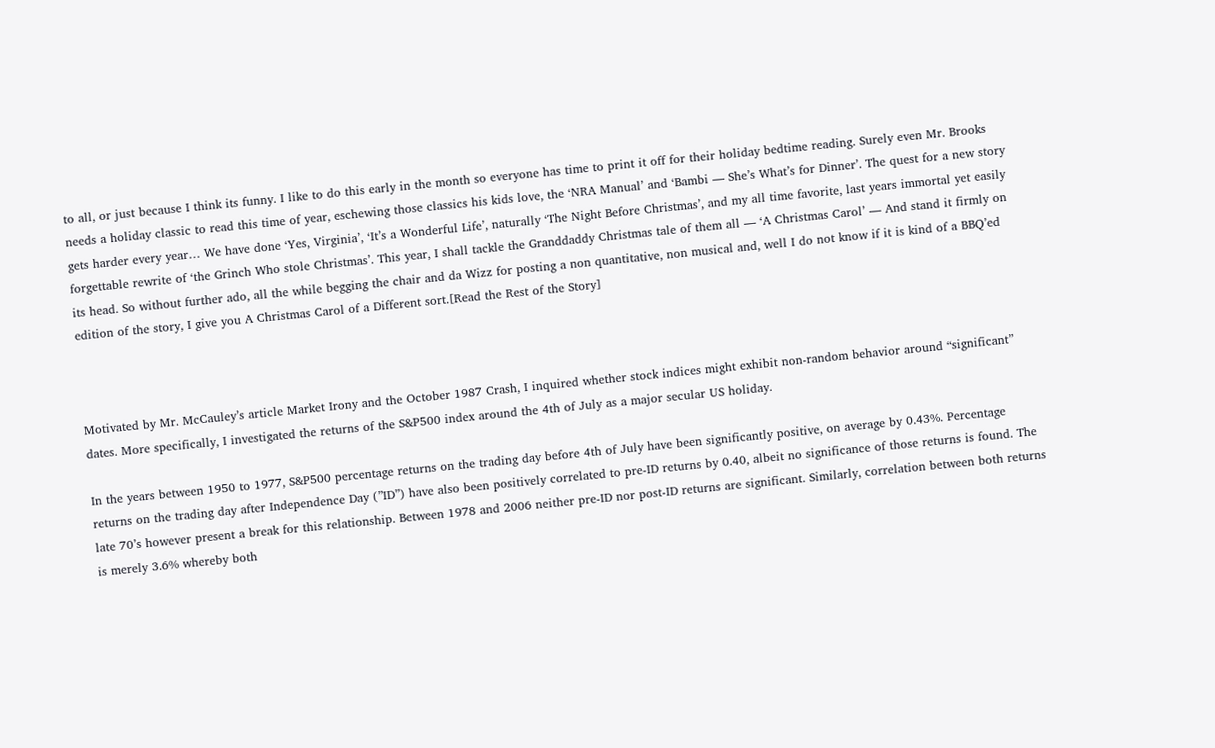to all, or just because I think its funny. I like to do this early in the month so everyone has time to print it off for their holiday bedtime reading. Surely even Mr. Brooks needs a holiday classic to read this time of year, eschewing those classics his kids love, the ‘NRA Manual’ and ‘Bambi — She’s What’s for Dinner’. The quest for a new story gets harder every year… We have done ‘Yes, Virginia’, ‘It’s a Wonderful Life’, naturally ‘The Night Before Christmas’, and my all time favorite, last years immortal yet easily forgettable rewrite of ‘the Grinch Who stole Christmas’. This year, I shall tackle the Granddaddy Christmas tale of them all — ‘A Christmas Carol’ — And stand it firmly on its head. So without further ado, all the while begging the chair and da Wizz for posting a non quantitative, non musical and, well I do not know if it is kind of a BBQ’ed edition of the story, I give you A Christmas Carol of a Different sort.[Read the Rest of the Story]



Motivated by Mr. McCauley’s article Market Irony and the October 1987 Crash, I inquired whether stock indices might exhibit non-random behavior around “significant” dates. More specifically, I investigated the returns of the S&P500 index around the 4th of July as a major secular US holiday.

In the years between 1950 to 1977, S&P500 percentage returns on the trading day before 4th of July have been significantly positive, on average by 0.43%. Percentage returns on the trading day after Independence Day (”ID”) have also been positively correlated to pre-ID returns by 0.40, albeit no significance of those returns is found. The late 70’s however present a break for this relationship. Between 1978 and 2006 neither pre-ID nor post-ID returns are significant. Similarly, correlation between both returns is merely 3.6% whereby both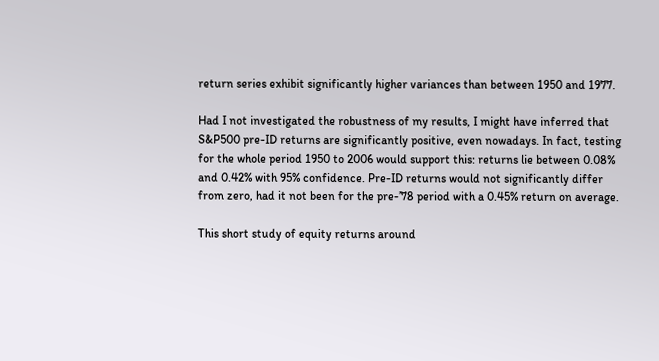return series exhibit significantly higher variances than between 1950 and 1977.

Had I not investigated the robustness of my results, I might have inferred that S&P500 pre-ID returns are significantly positive, even nowadays. In fact, testing for the whole period 1950 to 2006 would support this: returns lie between 0.08% and 0.42% with 95% confidence. Pre-ID returns would not significantly differ from zero, had it not been for the pre-’78 period with a 0.45% return on average.

This short study of equity returns around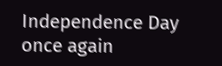Independence Day once again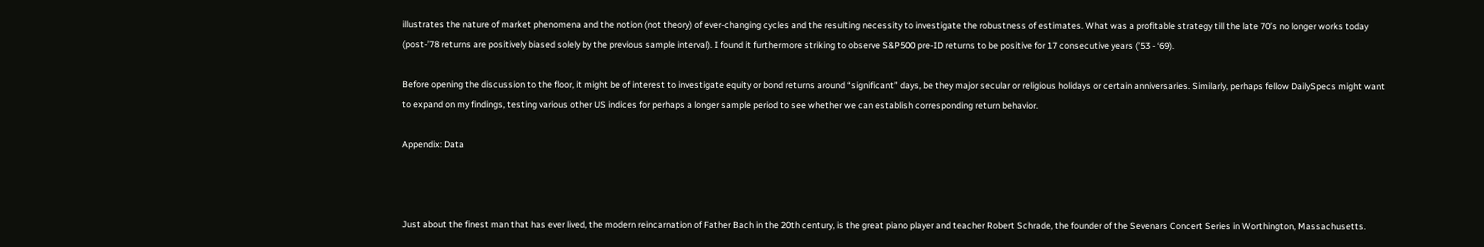illustrates the nature of market phenomena and the notion (not theory) of ever-changing cycles and the resulting necessity to investigate the robustness of estimates. What was a profitable strategy till the late 70’s no longer works today (post-’78 returns are positively biased solely by the previous sample interval). I found it furthermore striking to observe S&P500 pre-ID returns to be positive for 17 consecutive years (’53 - ‘69).

Before opening the discussion to the floor, it might be of interest to investigate equity or bond returns around “significant” days, be they major secular or religious holidays or certain anniversaries. Similarly, perhaps fellow DailySpecs might want to expand on my findings, testing various other US indices for perhaps a longer sample period to see whether we can establish corresponding return behavior.

Appendix: Data



Just about the finest man that has ever lived, the modern reincarnation of Father Bach in the 20th century, is the great piano player and teacher Robert Schrade, the founder of the Sevenars Concert Series in Worthington, Massachusetts.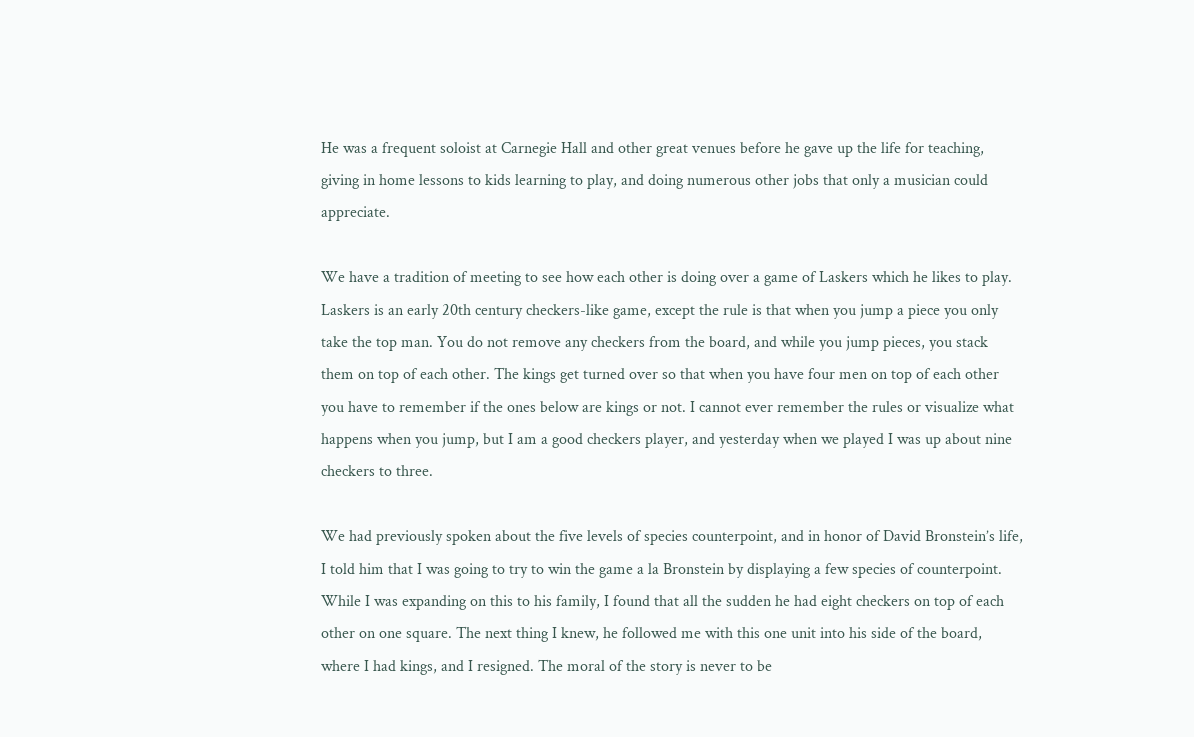He was a frequent soloist at Carnegie Hall and other great venues before he gave up the life for teaching, giving in home lessons to kids learning to play, and doing numerous other jobs that only a musician could appreciate.

We have a tradition of meeting to see how each other is doing over a game of Laskers which he likes to play. Laskers is an early 20th century checkers-like game, except the rule is that when you jump a piece you only take the top man. You do not remove any checkers from the board, and while you jump pieces, you stack them on top of each other. The kings get turned over so that when you have four men on top of each other you have to remember if the ones below are kings or not. I cannot ever remember the rules or visualize what happens when you jump, but I am a good checkers player, and yesterday when we played I was up about nine checkers to three.

We had previously spoken about the five levels of species counterpoint, and in honor of David Bronstein’s life, I told him that I was going to try to win the game a la Bronstein by displaying a few species of counterpoint. While I was expanding on this to his family, I found that all the sudden he had eight checkers on top of each other on one square. The next thing I knew, he followed me with this one unit into his side of the board, where I had kings, and I resigned. The moral of the story is never to be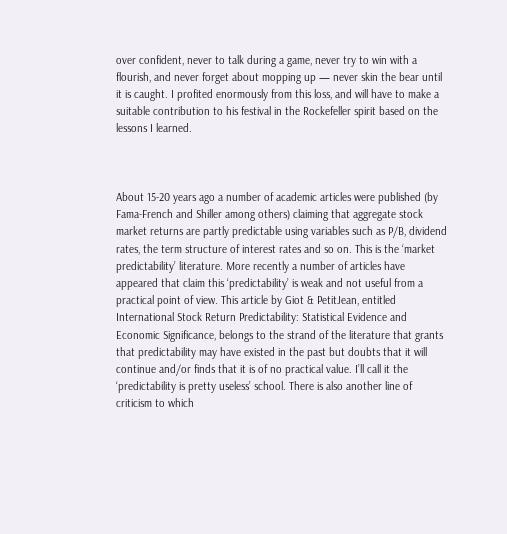over confident, never to talk during a game, never try to win with a flourish, and never forget about mopping up — never skin the bear until it is caught. I profited enormously from this loss, and will have to make a suitable contribution to his festival in the Rockefeller spirit based on the lessons I learned.



About 15-20 years ago a number of academic articles were published (by Fama-French and Shiller among others) claiming that aggregate stock market returns are partly predictable using variables such as P/B, dividend rates, the term structure of interest rates and so on. This is the ‘market predictability’ literature. More recently a number of articles have appeared that claim this ‘predictability’ is weak and not useful from a practical point of view. This article by Giot & PetitJean, entitled International Stock Return Predictability: Statistical Evidence and Economic Significance, belongs to the strand of the literature that grants that predictability may have existed in the past but doubts that it will continue and/or finds that it is of no practical value. I’ll call it the ‘predictability is pretty useless’ school. There is also another line of criticism to which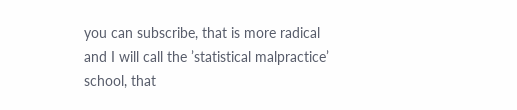you can subscribe, that is more radical and I will call the ’statistical malpractice’ school, that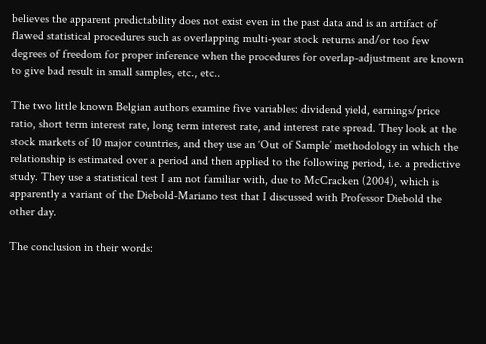believes the apparent predictability does not exist even in the past data and is an artifact of flawed statistical procedures such as overlapping multi-year stock returns and/or too few degrees of freedom for proper inference when the procedures for overlap-adjustment are known to give bad result in small samples, etc., etc..

The two little known Belgian authors examine five variables: dividend yield, earnings/price ratio, short term interest rate, long term interest rate, and interest rate spread. They look at the stock markets of 10 major countries, and they use an ‘Out of Sample’ methodology in which the relationship is estimated over a period and then applied to the following period, i.e. a predictive study. They use a statistical test I am not familiar with, due to McCracken (2004), which is apparently a variant of the Diebold-Mariano test that I discussed with Professor Diebold the other day.

The conclusion in their words: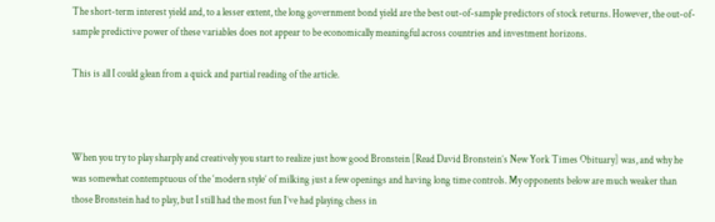The short-term interest yield and, to a lesser extent, the long government bond yield are the best out-of-sample predictors of stock returns. However, the out-of-sample predictive power of these variables does not appear to be economically meaningful across countries and investment horizons.

This is all I could glean from a quick and partial reading of the article.



When you try to play sharply and creatively you start to realize just how good Bronstein [Read David Bronstein’s New York Times Obituary] was, and why he was somewhat contemptuous of the ‘modern style’ of milking just a few openings and having long time controls. My opponents below are much weaker than those Bronstein had to play, but I still had the most fun I’ve had playing chess in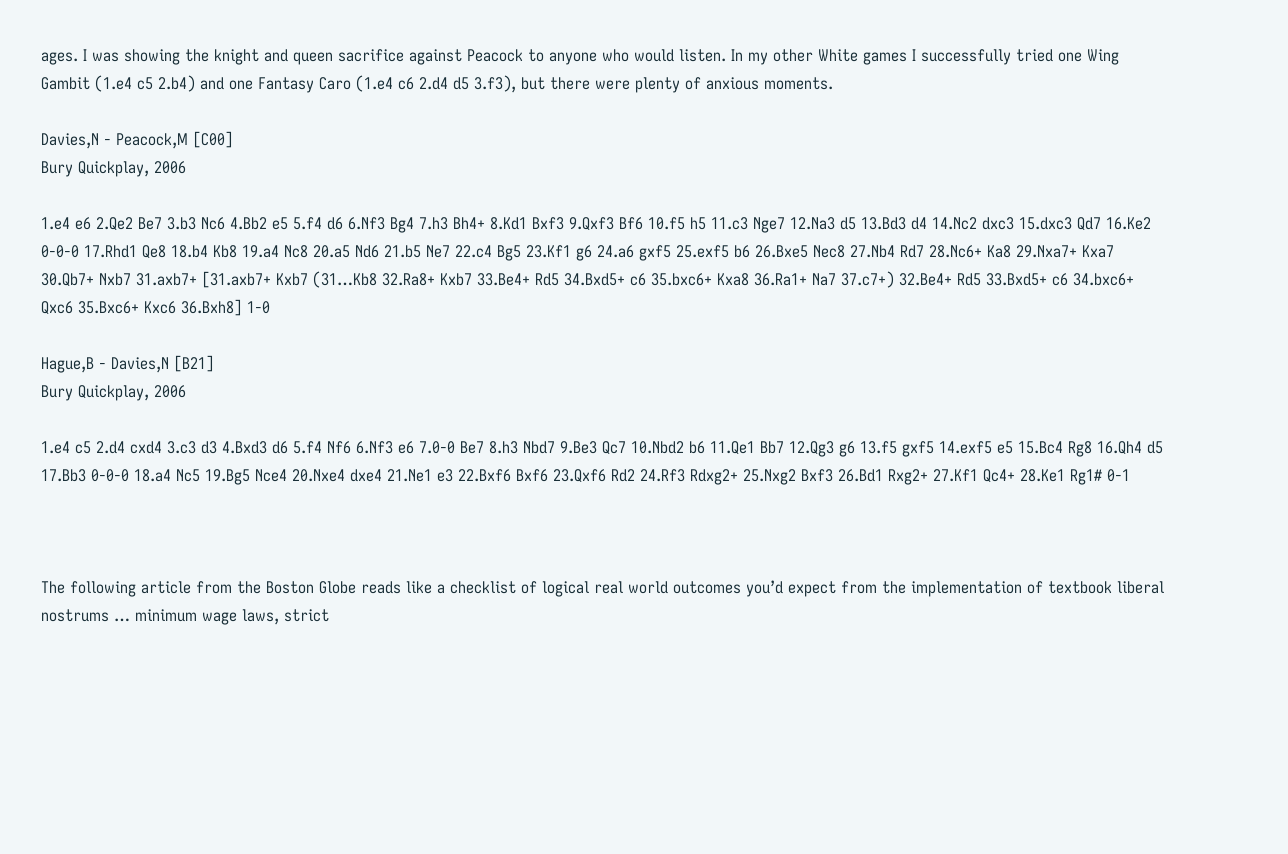ages. I was showing the knight and queen sacrifice against Peacock to anyone who would listen. In my other White games I successfully tried one Wing Gambit (1.e4 c5 2.b4) and one Fantasy Caro (1.e4 c6 2.d4 d5 3.f3), but there were plenty of anxious moments.

Davies,N - Peacock,M [C00]
Bury Quickplay, 2006

1.e4 e6 2.Qe2 Be7 3.b3 Nc6 4.Bb2 e5 5.f4 d6 6.Nf3 Bg4 7.h3 Bh4+ 8.Kd1 Bxf3 9.Qxf3 Bf6 10.f5 h5 11.c3 Nge7 12.Na3 d5 13.Bd3 d4 14.Nc2 dxc3 15.dxc3 Qd7 16.Ke2 0-0-0 17.Rhd1 Qe8 18.b4 Kb8 19.a4 Nc8 20.a5 Nd6 21.b5 Ne7 22.c4 Bg5 23.Kf1 g6 24.a6 gxf5 25.exf5 b6 26.Bxe5 Nec8 27.Nb4 Rd7 28.Nc6+ Ka8 29.Nxa7+ Kxa7 30.Qb7+ Nxb7 31.axb7+ [31.axb7+ Kxb7 (31…Kb8 32.Ra8+ Kxb7 33.Be4+ Rd5 34.Bxd5+ c6 35.bxc6+ Kxa8 36.Ra1+ Na7 37.c7+) 32.Be4+ Rd5 33.Bxd5+ c6 34.bxc6+ Qxc6 35.Bxc6+ Kxc6 36.Bxh8] 1-0

Hague,B - Davies,N [B21]
Bury Quickplay, 2006

1.e4 c5 2.d4 cxd4 3.c3 d3 4.Bxd3 d6 5.f4 Nf6 6.Nf3 e6 7.0-0 Be7 8.h3 Nbd7 9.Be3 Qc7 10.Nbd2 b6 11.Qe1 Bb7 12.Qg3 g6 13.f5 gxf5 14.exf5 e5 15.Bc4 Rg8 16.Qh4 d5 17.Bb3 0-0-0 18.a4 Nc5 19.Bg5 Nce4 20.Nxe4 dxe4 21.Ne1 e3 22.Bxf6 Bxf6 23.Qxf6 Rd2 24.Rf3 Rdxg2+ 25.Nxg2 Bxf3 26.Bd1 Rxg2+ 27.Kf1 Qc4+ 28.Ke1 Rg1# 0-1



The following article from the Boston Globe reads like a checklist of logical real world outcomes you’d expect from the implementation of textbook liberal nostrums … minimum wage laws, strict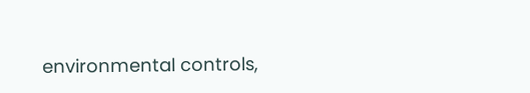environmental controls,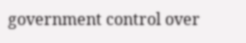government control over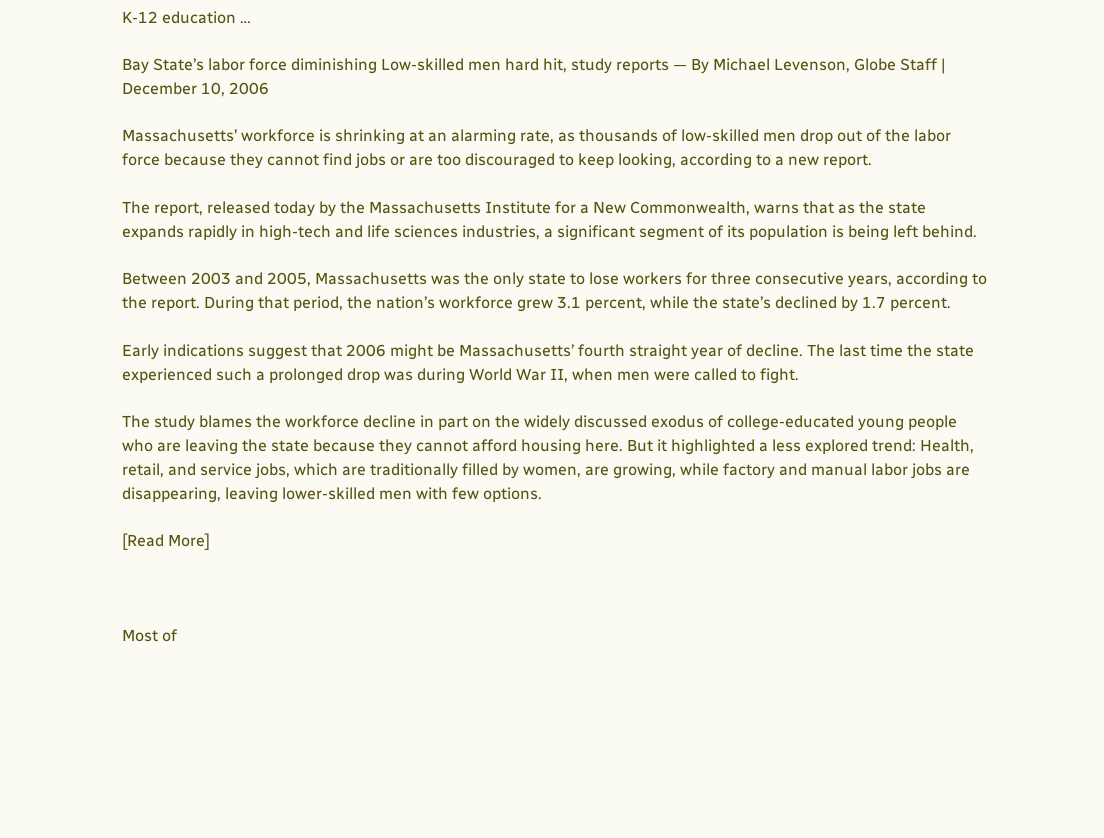K-12 education …

Bay State’s labor force diminishing Low-skilled men hard hit, study reports — By Michael Levenson, Globe Staff | December 10, 2006

Massachusetts’ workforce is shrinking at an alarming rate, as thousands of low-skilled men drop out of the labor force because they cannot find jobs or are too discouraged to keep looking, according to a new report.

The report, released today by the Massachusetts Institute for a New Commonwealth, warns that as the state expands rapidly in high-tech and life sciences industries, a significant segment of its population is being left behind.

Between 2003 and 2005, Massachusetts was the only state to lose workers for three consecutive years, according to the report. During that period, the nation’s workforce grew 3.1 percent, while the state’s declined by 1.7 percent.

Early indications suggest that 2006 might be Massachusetts’ fourth straight year of decline. The last time the state experienced such a prolonged drop was during World War II, when men were called to fight.

The study blames the workforce decline in part on the widely discussed exodus of college-educated young people who are leaving the state because they cannot afford housing here. But it highlighted a less explored trend: Health, retail, and service jobs, which are traditionally filled by women, are growing, while factory and manual labor jobs are disappearing, leaving lower-skilled men with few options.

[Read More]



Most of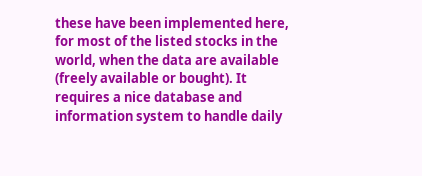these have been implemented here, for most of the listed stocks in the world, when the data are available (freely available or bought). It requires a nice database and information system to handle daily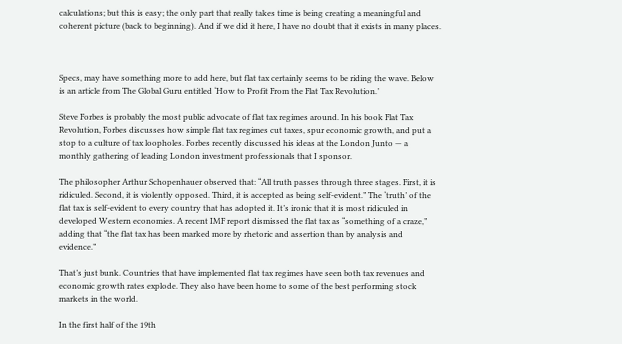calculations; but this is easy; the only part that really takes time is being creating a meaningful and coherent picture (back to beginning). And if we did it here, I have no doubt that it exists in many places.



Specs, may have something more to add here, but flat tax certainly seems to be riding the wave. Below is an article from The Global Guru entitled ‘How to Profit From the Flat Tax Revolution.’

Steve Forbes is probably the most public advocate of flat tax regimes around. In his book Flat Tax Revolution, Forbes discusses how simple flat tax regimes cut taxes, spur economic growth, and put a stop to a culture of tax loopholes. Forbes recently discussed his ideas at the London Junto — a monthly gathering of leading London investment professionals that I sponsor.

The philosopher Arthur Schopenhauer observed that: “All truth passes through three stages. First, it is ridiculed. Second, it is violently opposed. Third, it is accepted as being self-evident.” The ‘truth’ of the flat tax is self-evident to every country that has adopted it. It’s ironic that it is most ridiculed in developed Western economies. A recent IMF report dismissed the flat tax as “something of a craze,” adding that “the flat tax has been marked more by rhetoric and assertion than by analysis and evidence.”

That’s just bunk. Countries that have implemented flat tax regimes have seen both tax revenues and economic growth rates explode. They also have been home to some of the best performing stock markets in the world.

In the first half of the 19th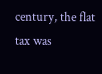century, the flat tax was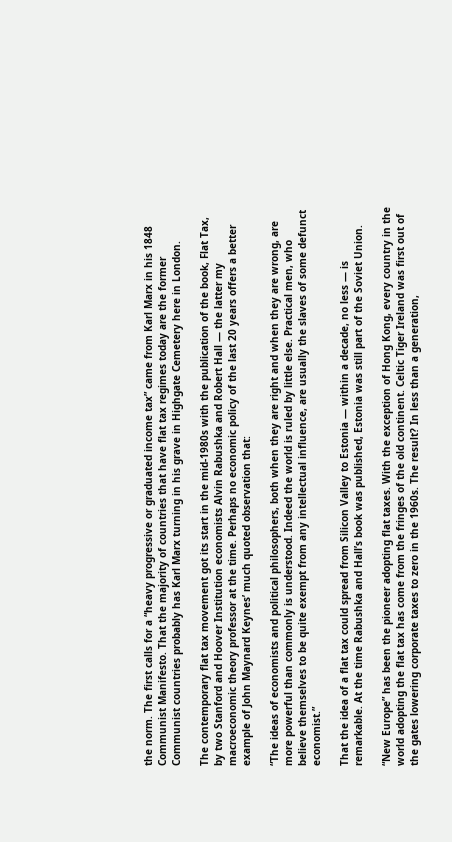the norm. The first calls for a “heavy progressive or graduated income tax” came from Karl Marx in his 1848 Communist Manifesto. That the majority of countries that have flat tax regimes today are the former Communist countries probably has Karl Marx turning in his grave in Highgate Cemetery here in London.

The contemporary flat tax movement got its start in the mid-1980s with the publication of the book, Flat Tax, by two Stanford and Hoover Institution economists Alvin Rabushka and Robert Hall — the latter my macroeconomic theory professor at the time. Perhaps no economic policy of the last 20 years offers a better example of John Maynard Keynes’ much quoted observation that:

“The ideas of economists and political philosophers, both when they are right and when they are wrong, are more powerful than commonly is understood. Indeed the world is ruled by little else. Practical men, who believe themselves to be quite exempt from any intellectual influence, are usually the slaves of some defunct economist.”

That the idea of a flat tax could spread from Silicon Valley to Estonia — within a decade, no less — is remarkable. At the time Rabushka and Hall’s book was published, Estonia was still part of the Soviet Union.

“New Europe” has been the pioneer adopting flat taxes. With the exception of Hong Kong, every country in the world adopting the flat tax has come from the fringes of the old continent. Celtic Tiger Ireland was first out of the gates lowering corporate taxes to zero in the 1960s. The result? In less than a generation,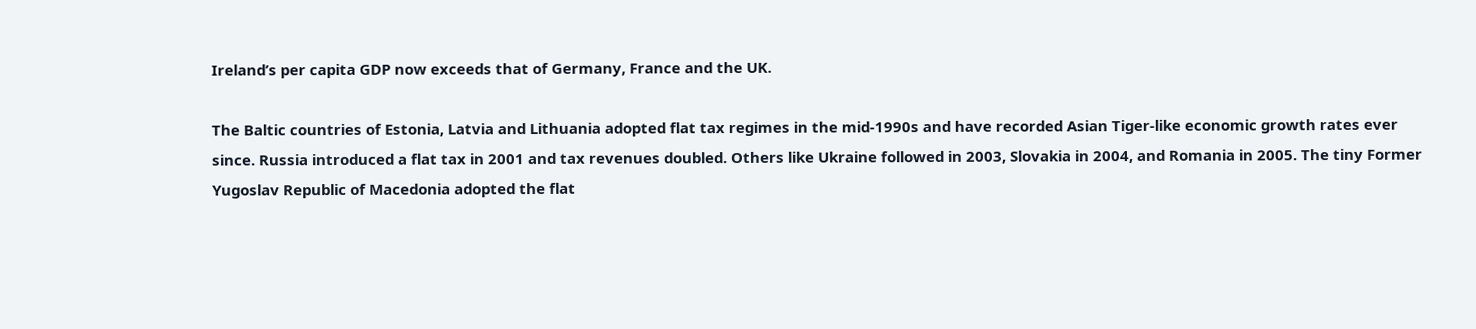Ireland’s per capita GDP now exceeds that of Germany, France and the UK.

The Baltic countries of Estonia, Latvia and Lithuania adopted flat tax regimes in the mid-1990s and have recorded Asian Tiger-like economic growth rates ever since. Russia introduced a flat tax in 2001 and tax revenues doubled. Others like Ukraine followed in 2003, Slovakia in 2004, and Romania in 2005. The tiny Former Yugoslav Republic of Macedonia adopted the flat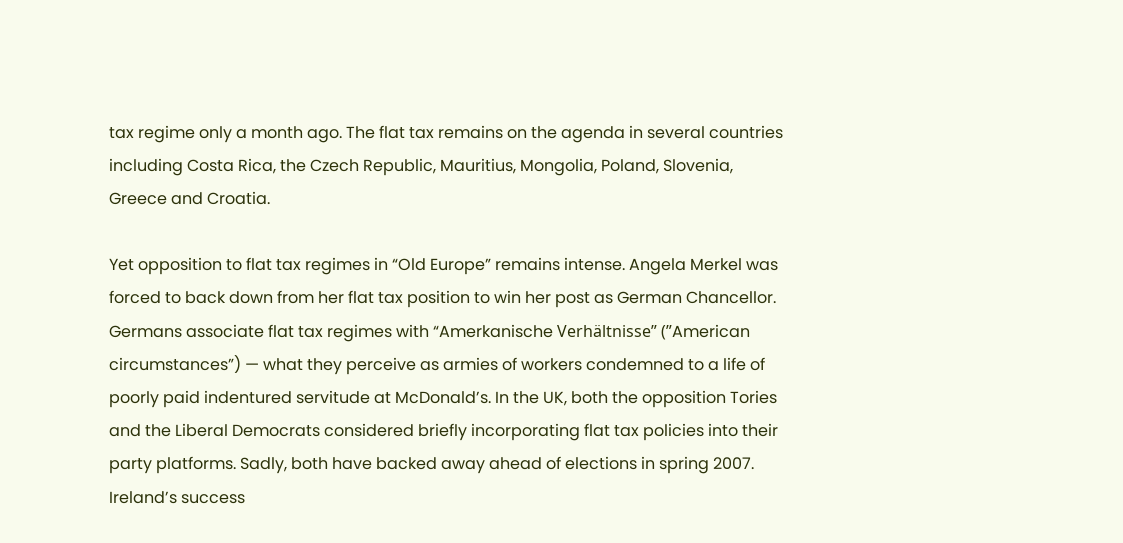tax regime only a month ago. The flat tax remains on the agenda in several countries including Costa Rica, the Czech Republic, Mauritius, Mongolia, Poland, Slovenia, Greece and Croatia.

Yet opposition to flat tax regimes in “Old Europe” remains intense. Angela Merkel was forced to back down from her flat tax position to win her post as German Chancellor. Germans associate flat tax regimes with “Amerkanische Verhältnisse” (”American circumstances”) — what they perceive as armies of workers condemned to a life of poorly paid indentured servitude at McDonald’s. In the UK, both the opposition Tories and the Liberal Democrats considered briefly incorporating flat tax policies into their party platforms. Sadly, both have backed away ahead of elections in spring 2007. Ireland’s success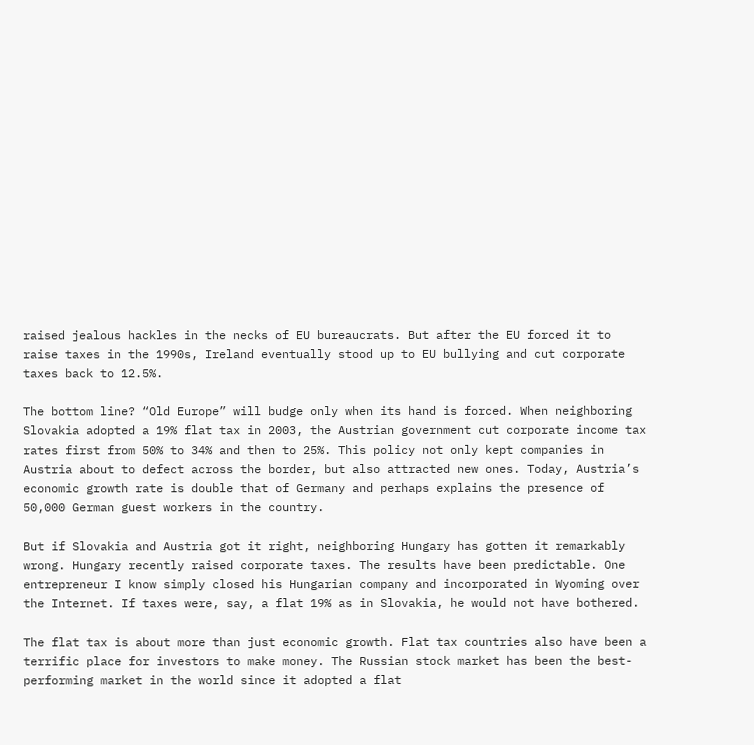raised jealous hackles in the necks of EU bureaucrats. But after the EU forced it to raise taxes in the 1990s, Ireland eventually stood up to EU bullying and cut corporate taxes back to 12.5%.

The bottom line? “Old Europe” will budge only when its hand is forced. When neighboring Slovakia adopted a 19% flat tax in 2003, the Austrian government cut corporate income tax rates first from 50% to 34% and then to 25%. This policy not only kept companies in Austria about to defect across the border, but also attracted new ones. Today, Austria’s economic growth rate is double that of Germany and perhaps explains the presence of 50,000 German guest workers in the country.

But if Slovakia and Austria got it right, neighboring Hungary has gotten it remarkably wrong. Hungary recently raised corporate taxes. The results have been predictable. One entrepreneur I know simply closed his Hungarian company and incorporated in Wyoming over the Internet. If taxes were, say, a flat 19% as in Slovakia, he would not have bothered.

The flat tax is about more than just economic growth. Flat tax countries also have been a terrific place for investors to make money. The Russian stock market has been the best-performing market in the world since it adopted a flat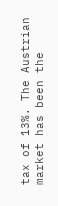tax of 13%. The Austrian market has been the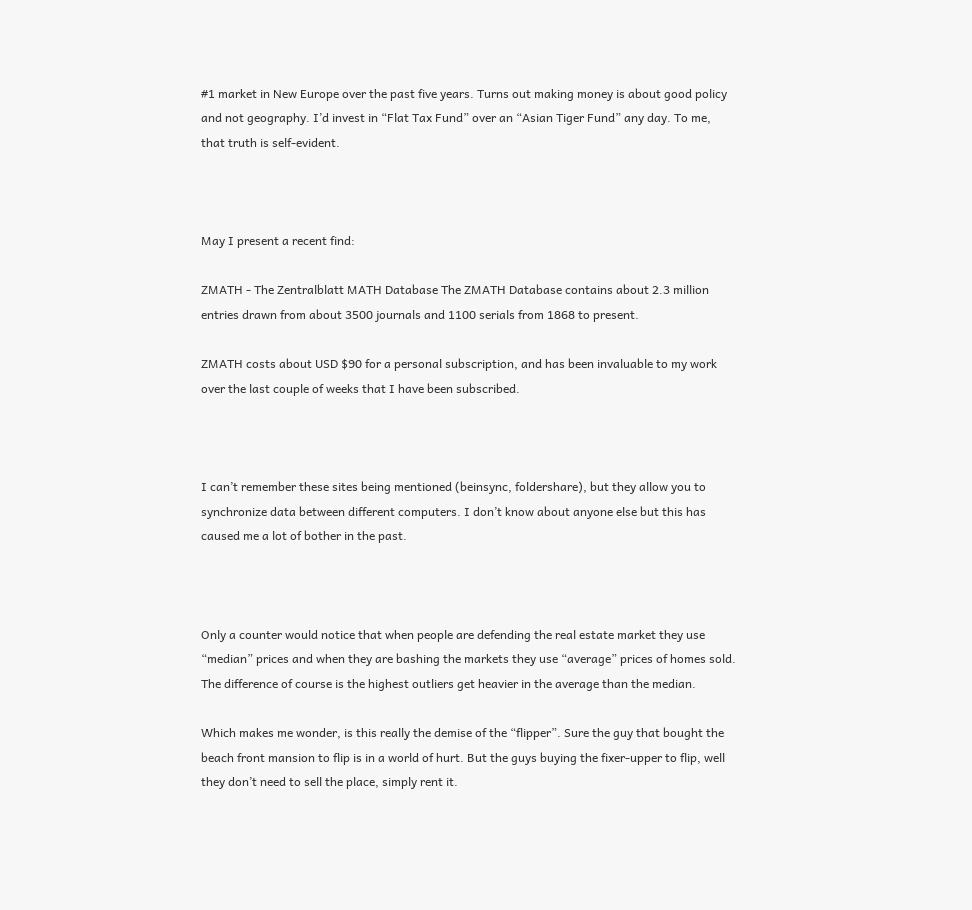#1 market in New Europe over the past five years. Turns out making money is about good policy and not geography. I’d invest in “Flat Tax Fund” over an “Asian Tiger Fund” any day. To me, that truth is self-evident.



May I present a recent find:

ZMATH - The Zentralblatt MATH Database The ZMATH Database contains about 2.3 million entries drawn from about 3500 journals and 1100 serials from 1868 to present.

ZMATH costs about USD $90 for a personal subscription, and has been invaluable to my work over the last couple of weeks that I have been subscribed.



I can’t remember these sites being mentioned (beinsync, foldershare), but they allow you to synchronize data between different computers. I don’t know about anyone else but this has caused me a lot of bother in the past.



Only a counter would notice that when people are defending the real estate market they use “median” prices and when they are bashing the markets they use “average” prices of homes sold. The difference of course is the highest outliers get heavier in the average than the median.

Which makes me wonder, is this really the demise of the “flipper”. Sure the guy that bought the beach front mansion to flip is in a world of hurt. But the guys buying the fixer-upper to flip, well they don’t need to sell the place, simply rent it.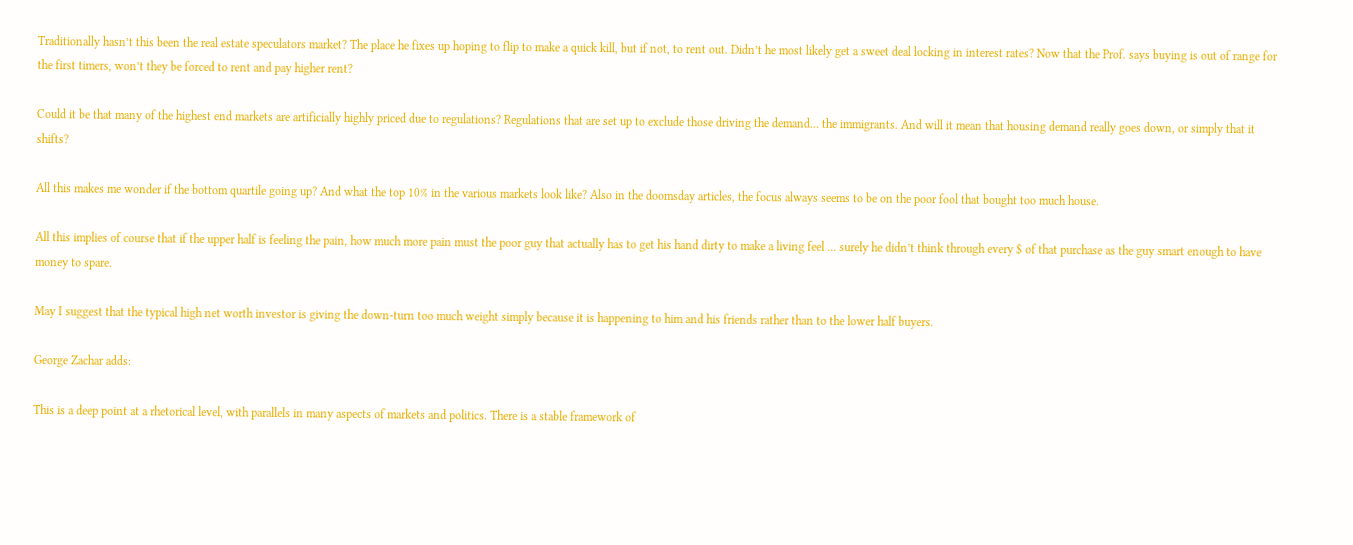Traditionally hasn’t this been the real estate speculators market? The place he fixes up hoping to flip to make a quick kill, but if not, to rent out. Didn’t he most likely get a sweet deal locking in interest rates? Now that the Prof. says buying is out of range for the first timers, won’t they be forced to rent and pay higher rent?

Could it be that many of the highest end markets are artificially highly priced due to regulations? Regulations that are set up to exclude those driving the demand… the immigrants. And will it mean that housing demand really goes down, or simply that it shifts?

All this makes me wonder if the bottom quartile going up? And what the top 10% in the various markets look like? Also in the doomsday articles, the focus always seems to be on the poor fool that bought too much house.

All this implies of course that if the upper half is feeling the pain, how much more pain must the poor guy that actually has to get his hand dirty to make a living feel … surely he didn’t think through every $ of that purchase as the guy smart enough to have money to spare.

May I suggest that the typical high net worth investor is giving the down-turn too much weight simply because it is happening to him and his friends rather than to the lower half buyers.

George Zachar adds:

This is a deep point at a rhetorical level, with parallels in many aspects of markets and politics. There is a stable framework of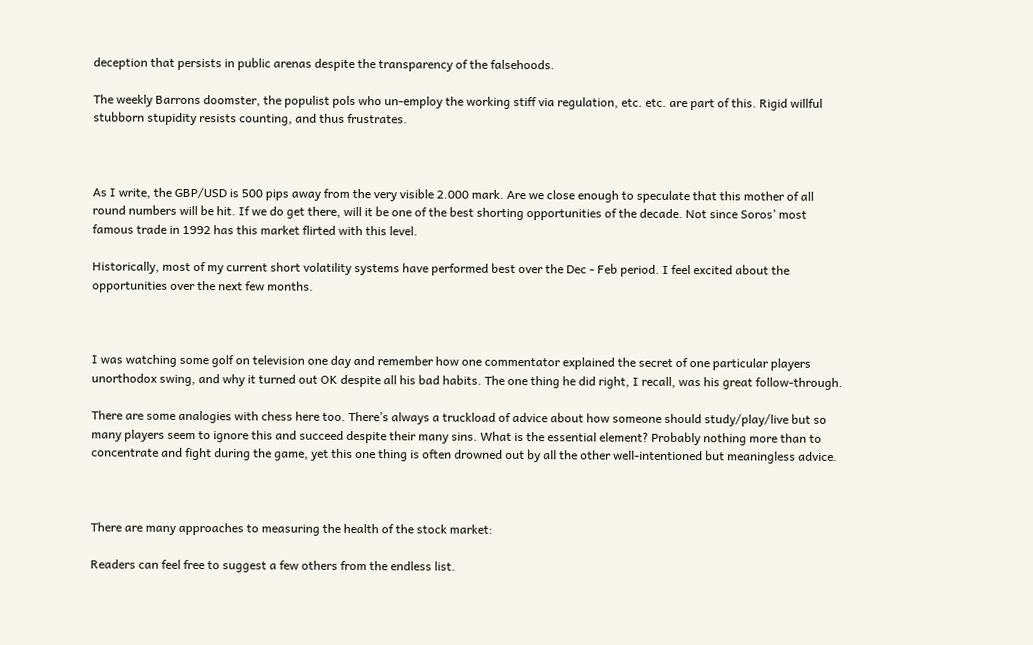deception that persists in public arenas despite the transparency of the falsehoods.

The weekly Barrons doomster, the populist pols who un-employ the working stiff via regulation, etc. etc. are part of this. Rigid willful stubborn stupidity resists counting, and thus frustrates.



As I write, the GBP/USD is 500 pips away from the very visible 2.000 mark. Are we close enough to speculate that this mother of all round numbers will be hit. If we do get there, will it be one of the best shorting opportunities of the decade. Not since Soros’ most famous trade in 1992 has this market flirted with this level.

Historically, most of my current short volatility systems have performed best over the Dec - Feb period. I feel excited about the opportunities over the next few months.



I was watching some golf on television one day and remember how one commentator explained the secret of one particular players unorthodox swing, and why it turned out OK despite all his bad habits. The one thing he did right, I recall, was his great follow-through.

There are some analogies with chess here too. There’s always a truckload of advice about how someone should study/play/live but so many players seem to ignore this and succeed despite their many sins. What is the essential element? Probably nothing more than to concentrate and fight during the game, yet this one thing is often drowned out by all the other well-intentioned but meaningless advice.



There are many approaches to measuring the health of the stock market:

Readers can feel free to suggest a few others from the endless list.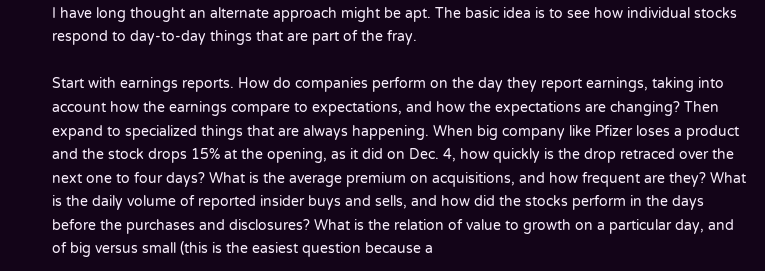I have long thought an alternate approach might be apt. The basic idea is to see how individual stocks respond to day-to-day things that are part of the fray.

Start with earnings reports. How do companies perform on the day they report earnings, taking into account how the earnings compare to expectations, and how the expectations are changing? Then expand to specialized things that are always happening. When big company like Pfizer loses a product and the stock drops 15% at the opening, as it did on Dec. 4, how quickly is the drop retraced over the next one to four days? What is the average premium on acquisitions, and how frequent are they? What is the daily volume of reported insider buys and sells, and how did the stocks perform in the days before the purchases and disclosures? What is the relation of value to growth on a particular day, and of big versus small (this is the easiest question because a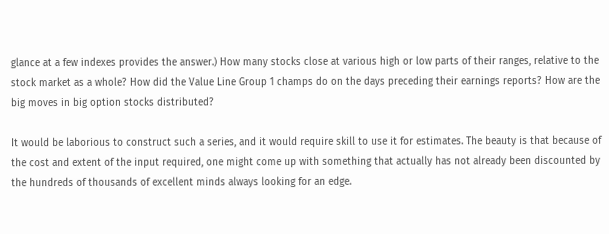glance at a few indexes provides the answer.) How many stocks close at various high or low parts of their ranges, relative to the stock market as a whole? How did the Value Line Group 1 champs do on the days preceding their earnings reports? How are the big moves in big option stocks distributed?

It would be laborious to construct such a series, and it would require skill to use it for estimates. The beauty is that because of the cost and extent of the input required, one might come up with something that actually has not already been discounted by the hundreds of thousands of excellent minds always looking for an edge.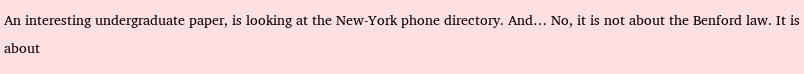An interesting undergraduate paper, is looking at the New-York phone directory. And… No, it is not about the Benford law. It is about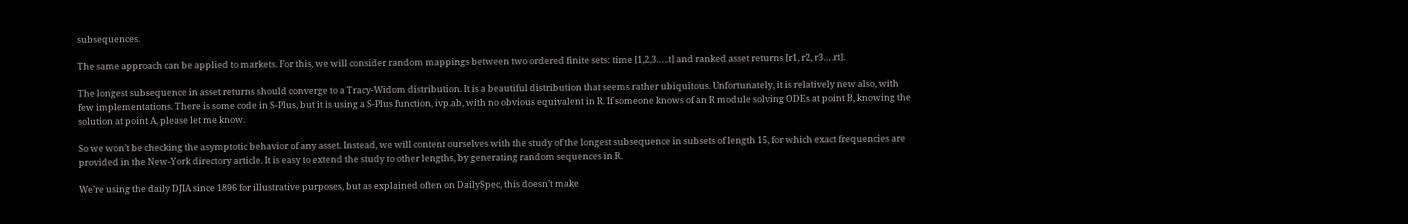subsequences.

The same approach can be applied to markets. For this, we will consider random mappings between two ordered finite sets: time [1,2,3…..t] and ranked asset returns [r1, r2, r3….rt].

The longest subsequence in asset returns should converge to a Tracy-Widom distribution. It is a beautiful distribution that seems rather ubiquitous. Unfortunately, it is relatively new also, with few implementations. There is some code in S-Plus, but it is using a S-Plus function, ivp.ab, with no obvious equivalent in R. If someone knows of an R module solving ODEs at point B, knowing the solution at point A, please let me know.

So we won’t be checking the asymptotic behavior of any asset. Instead, we will content ourselves with the study of the longest subsequence in subsets of length 15, for which exact frequencies are provided in the New-York directory article. It is easy to extend the study to other lengths, by generating random sequences in R.

We’re using the daily DJIA since 1896 for illustrative purposes, but as explained often on DailySpec, this doesn’t make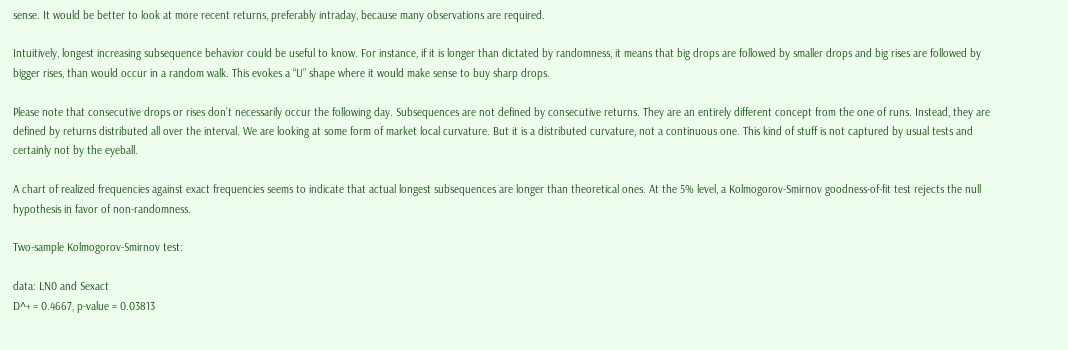sense. It would be better to look at more recent returns, preferably intraday, because many observations are required.

Intuitively, longest increasing subsequence behavior could be useful to know. For instance, if it is longer than dictated by randomness, it means that big drops are followed by smaller drops and big rises are followed by bigger rises, than would occur in a random walk. This evokes a “U” shape where it would make sense to buy sharp drops.

Please note that consecutive drops or rises don’t necessarily occur the following day. Subsequences are not defined by consecutive returns. They are an entirely different concept from the one of runs. Instead, they are defined by returns distributed all over the interval. We are looking at some form of market local curvature. But it is a distributed curvature, not a continuous one. This kind of stuff is not captured by usual tests and certainly not by the eyeball.

A chart of realized frequencies against exact frequencies seems to indicate that actual longest subsequences are longer than theoretical ones. At the 5% level, a Kolmogorov-Smirnov goodness-of-fit test rejects the null hypothesis in favor of non-randomness.

Two-sample Kolmogorov-Smirnov test:

data: LN0 and Sexact
D^+ = 0.4667, p-value = 0.03813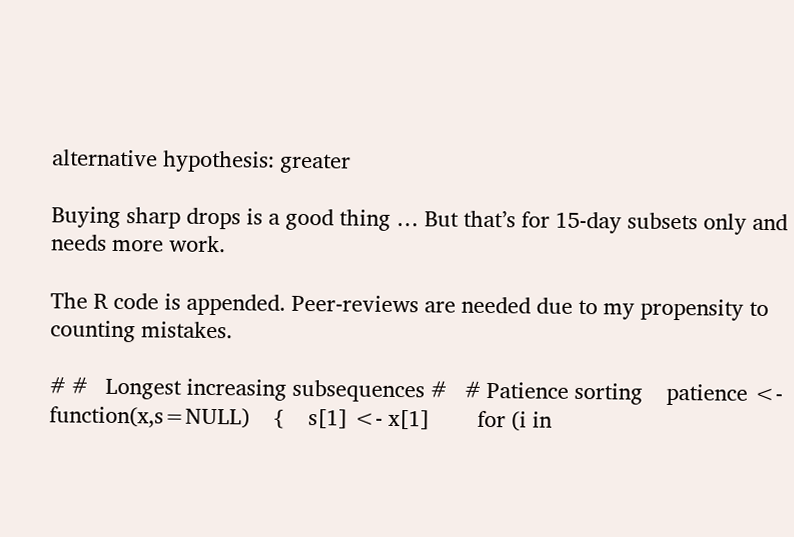alternative hypothesis: greater

Buying sharp drops is a good thing … But that’s for 15-day subsets only and needs more work.

The R code is appended. Peer-reviews are needed due to my propensity to counting mistakes.

# #   Longest increasing subsequences #   # Patience sorting    patience <- function(x,s=NULL)    {    s[1] <- x[1]        for (i in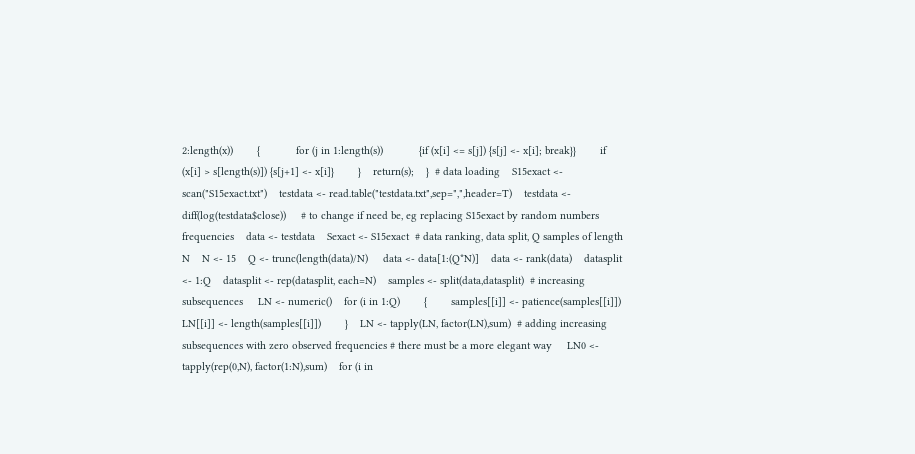2:length(x))        {            for (j in 1:length(s))            {if (x[i] <= s[j]) {s[j] <- x[i]; break}}        if (x[i] > s[length(s)]) {s[j+1] <- x[i]}        }    return(s);    }  # data loading    S15exact <- scan("S15exact.txt")    testdata <- read.table("testdata.txt",sep=",",header=T)    testdata <- diff(log(testdata$close))     # to change if need be, eg replacing S15exact by random numbers frequencies    data <- testdata    Sexact <- S15exact  # data ranking, data split, Q samples of length N    N <- 15    Q <- trunc(length(data)/N)     data <- data[1:(Q*N)]    data <- rank(data)    datasplit <- 1:Q    datasplit <- rep(datasplit, each=N)    samples <- split(data,datasplit)  # increasing subsequences     LN <- numeric()    for (i in 1:Q)        {        samples[[i]] <- patience(samples[[i]])        LN[[i]] <- length(samples[[i]])        }    LN <- tapply(LN, factor(LN),sum)  # adding increasing subsequences with zero observed frequencies # there must be a more elegant way     LN0 <- tapply(rep(0,N), factor(1:N),sum)    for (i in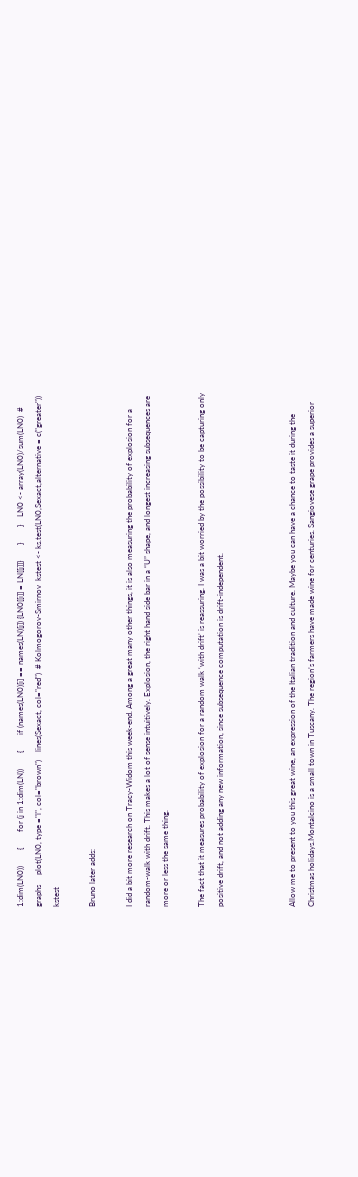1:dim(LN0))        {        for (j in 1:dim(LN))        {        if (names(LN0)[i] == names(LN)[j]) {LN0[[i]] = LN[[j]]}        }        }    LN0 <- array(LN0)/sum(LN0)  # graphs     plot(LN0, type ="l", col="brown")    lines(Sexact, col="red")  # Kolmogorov-Smirnov  kstest <- ks.test(LN0,Sexact,alternative = c("greater")) kstest

Bruno later adds:

I did a bit more research on Tracy-Widom this week-end. Among a great many other things, it is also measuring the probability of explosion for a random-walk with drift. This makes a lot of sense intuitively. Explosion, the right hand side bar in a “U” shape, and longest increasing subsequences are more or less the same thing.

The fact that it measures probability of explosion for a random walk ‘with drift’ is reassuring. I was a bit worried by the possibility to be capturing only positive drift, and not adding any new information, since subsequence computation is drift-independent.



Allow me to present to you this great wine, an expression of the Italian tradition and culture. Maybe you can have a chance to taste it during the Christmas holidays.Montalcino is a small town in Tuscany. The region’s farmers have made wine for centuries. Sangiovese grape provides a superior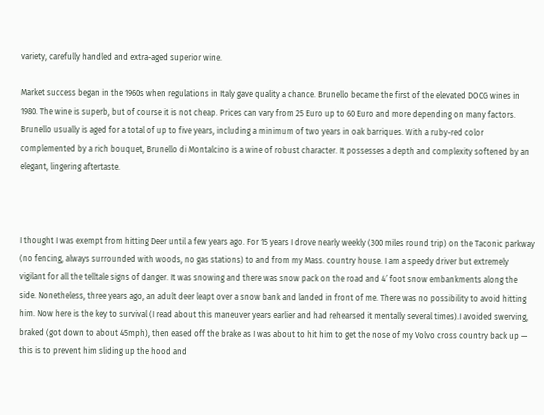variety, carefully handled and extra-aged superior wine.

Market success began in the 1960s when regulations in Italy gave quality a chance. Brunello became the first of the elevated DOCG wines in 1980. The wine is superb, but of course it is not cheap. Prices can vary from 25 Euro up to 60 Euro and more depending on many factors. Brunello usually is aged for a total of up to five years, including a minimum of two years in oak barriques. With a ruby-red color complemented by a rich bouquet, Brunello di Montalcino is a wine of robust character. It possesses a depth and complexity softened by an elegant, lingering aftertaste.



I thought I was exempt from hitting Deer until a few years ago. For 15 years I drove nearly weekly (300 miles round trip) on the Taconic parkway (no fencing, always surrounded with woods, no gas stations) to and from my Mass. country house. I am a speedy driver but extremely vigilant for all the telltale signs of danger. It was snowing and there was snow pack on the road and 4′ foot snow embankments along the side. Nonetheless, three years ago, an adult deer leapt over a snow bank and landed in front of me. There was no possibility to avoid hitting him. Now here is the key to survival (I read about this maneuver years earlier and had rehearsed it mentally several times).I avoided swerving, braked (got down to about 45mph), then eased off the brake as I was about to hit him to get the nose of my Volvo cross country back up — this is to prevent him sliding up the hood and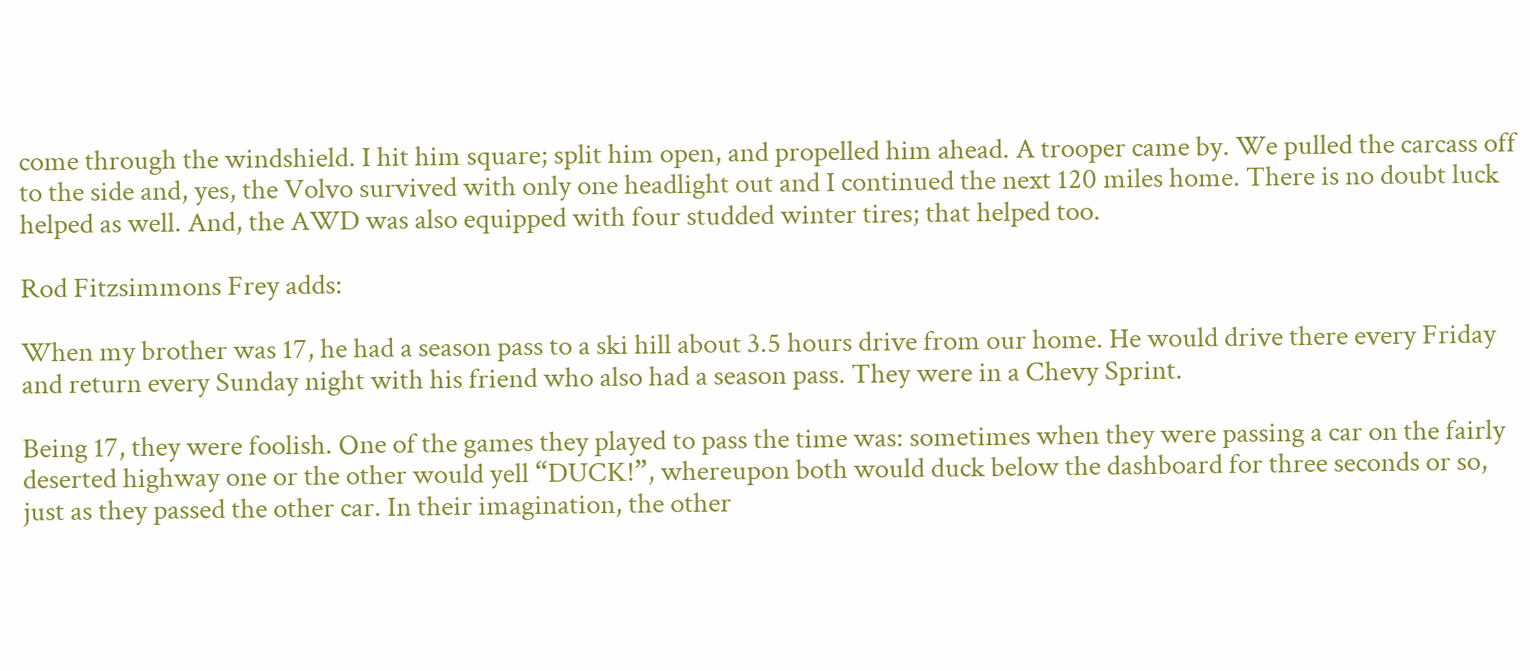come through the windshield. I hit him square; split him open, and propelled him ahead. A trooper came by. We pulled the carcass off to the side and, yes, the Volvo survived with only one headlight out and I continued the next 120 miles home. There is no doubt luck helped as well. And, the AWD was also equipped with four studded winter tires; that helped too.

Rod Fitzsimmons Frey adds:

When my brother was 17, he had a season pass to a ski hill about 3.5 hours drive from our home. He would drive there every Friday and return every Sunday night with his friend who also had a season pass. They were in a Chevy Sprint.

Being 17, they were foolish. One of the games they played to pass the time was: sometimes when they were passing a car on the fairly deserted highway one or the other would yell “DUCK!”, whereupon both would duck below the dashboard for three seconds or so, just as they passed the other car. In their imagination, the other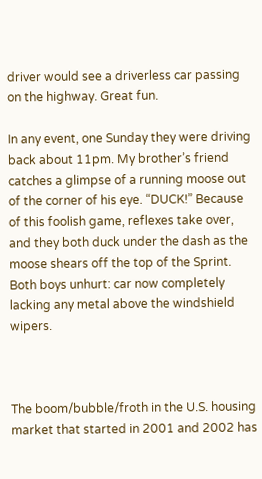driver would see a driverless car passing on the highway. Great fun.

In any event, one Sunday they were driving back about 11pm. My brother’s friend catches a glimpse of a running moose out of the corner of his eye. “DUCK!” Because of this foolish game, reflexes take over, and they both duck under the dash as the moose shears off the top of the Sprint. Both boys unhurt: car now completely lacking any metal above the windshield wipers.



The boom/bubble/froth in the U.S. housing market that started in 2001 and 2002 has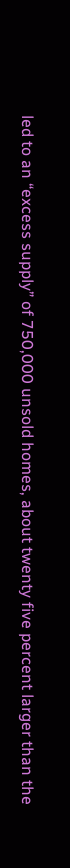led to an “excess supply” of 750,000 unsold homes, about twenty five percent larger than the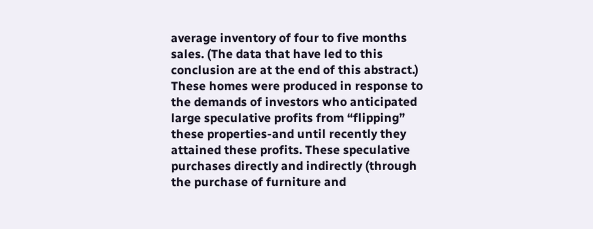average inventory of four to five months sales. (The data that have led to this conclusion are at the end of this abstract.) These homes were produced in response to the demands of investors who anticipated large speculative profits from “flipping” these properties-and until recently they attained these profits. These speculative purchases directly and indirectly (through the purchase of furniture and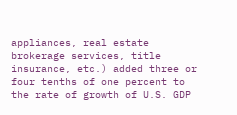appliances, real estate brokerage services, title insurance, etc.) added three or four tenths of one percent to the rate of growth of U.S. GDP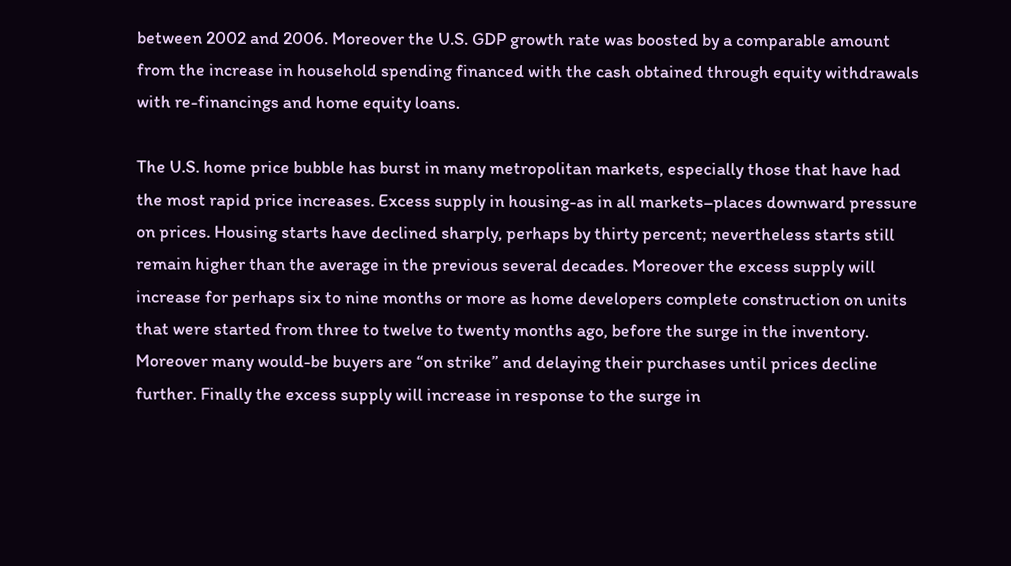between 2002 and 2006. Moreover the U.S. GDP growth rate was boosted by a comparable amount from the increase in household spending financed with the cash obtained through equity withdrawals with re-financings and home equity loans.

The U.S. home price bubble has burst in many metropolitan markets, especially those that have had the most rapid price increases. Excess supply in housing-as in all markets–places downward pressure on prices. Housing starts have declined sharply, perhaps by thirty percent; nevertheless starts still remain higher than the average in the previous several decades. Moreover the excess supply will increase for perhaps six to nine months or more as home developers complete construction on units that were started from three to twelve to twenty months ago, before the surge in the inventory. Moreover many would-be buyers are “on strike” and delaying their purchases until prices decline further. Finally the excess supply will increase in response to the surge in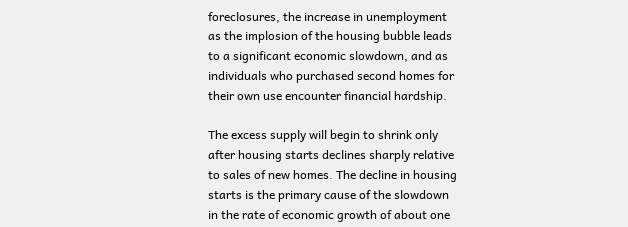foreclosures, the increase in unemployment as the implosion of the housing bubble leads to a significant economic slowdown, and as individuals who purchased second homes for their own use encounter financial hardship.

The excess supply will begin to shrink only after housing starts declines sharply relative to sales of new homes. The decline in housing starts is the primary cause of the slowdown in the rate of economic growth of about one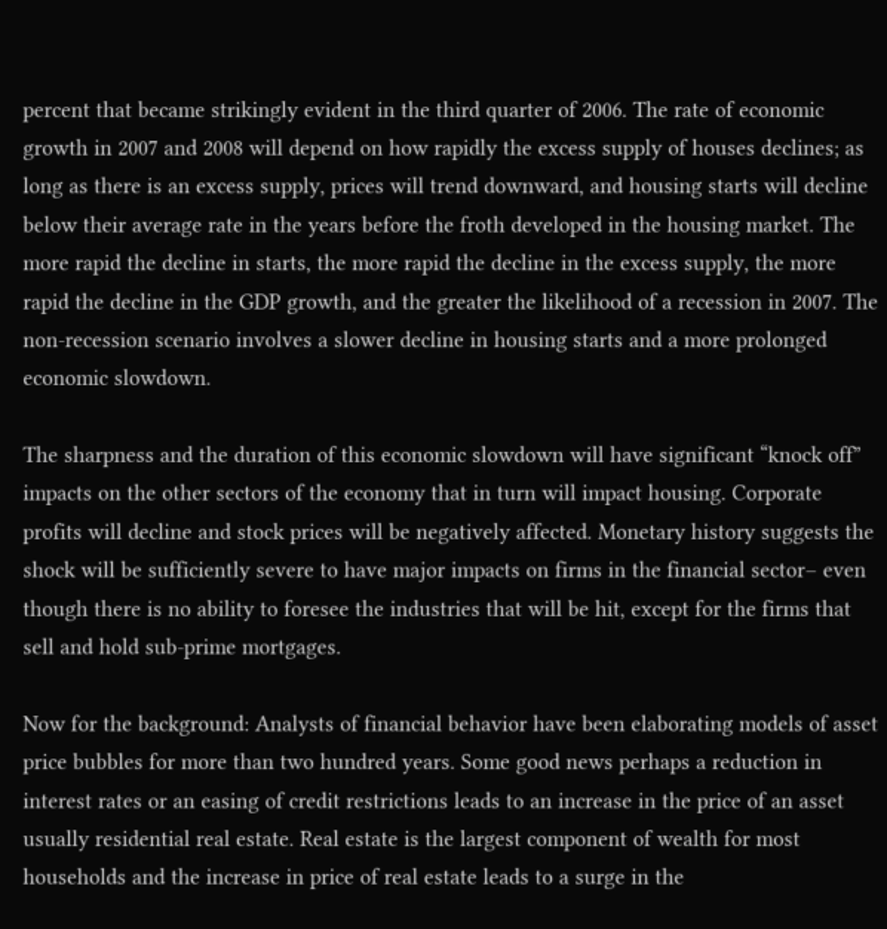percent that became strikingly evident in the third quarter of 2006. The rate of economic growth in 2007 and 2008 will depend on how rapidly the excess supply of houses declines; as long as there is an excess supply, prices will trend downward, and housing starts will decline below their average rate in the years before the froth developed in the housing market. The more rapid the decline in starts, the more rapid the decline in the excess supply, the more rapid the decline in the GDP growth, and the greater the likelihood of a recession in 2007. The non-recession scenario involves a slower decline in housing starts and a more prolonged economic slowdown.

The sharpness and the duration of this economic slowdown will have significant “knock off” impacts on the other sectors of the economy that in turn will impact housing. Corporate profits will decline and stock prices will be negatively affected. Monetary history suggests the shock will be sufficiently severe to have major impacts on firms in the financial sector– even though there is no ability to foresee the industries that will be hit, except for the firms that sell and hold sub-prime mortgages.

Now for the background: Analysts of financial behavior have been elaborating models of asset price bubbles for more than two hundred years. Some good news perhaps a reduction in interest rates or an easing of credit restrictions leads to an increase in the price of an asset usually residential real estate. Real estate is the largest component of wealth for most households and the increase in price of real estate leads to a surge in the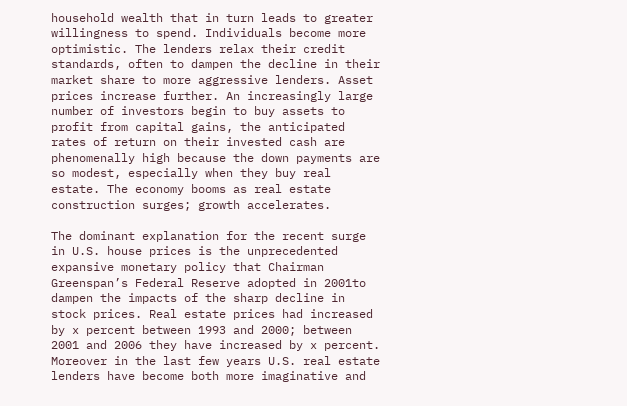household wealth that in turn leads to greater willingness to spend. Individuals become more optimistic. The lenders relax their credit standards, often to dampen the decline in their market share to more aggressive lenders. Asset prices increase further. An increasingly large number of investors begin to buy assets to profit from capital gains, the anticipated rates of return on their invested cash are phenomenally high because the down payments are so modest, especially when they buy real estate. The economy booms as real estate construction surges; growth accelerates.

The dominant explanation for the recent surge in U.S. house prices is the unprecedented expansive monetary policy that Chairman Greenspan’s Federal Reserve adopted in 2001to dampen the impacts of the sharp decline in stock prices. Real estate prices had increased by x percent between 1993 and 2000; between 2001 and 2006 they have increased by x percent. Moreover in the last few years U.S. real estate lenders have become both more imaginative and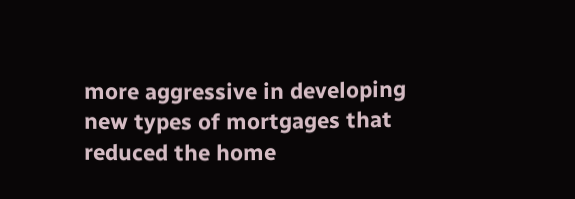more aggressive in developing new types of mortgages that reduced the home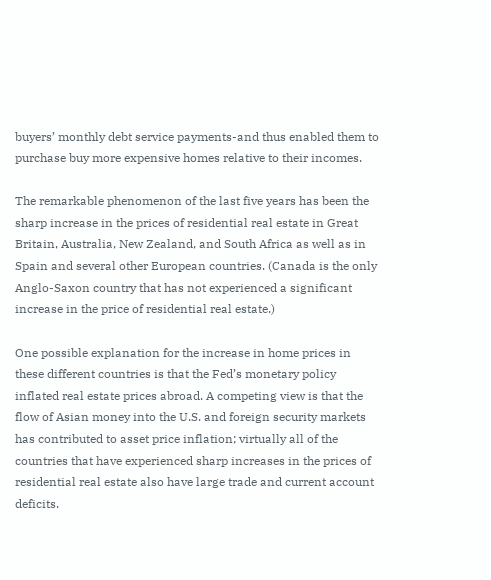buyers’ monthly debt service payments-and thus enabled them to purchase buy more expensive homes relative to their incomes.

The remarkable phenomenon of the last five years has been the sharp increase in the prices of residential real estate in Great Britain, Australia, New Zealand, and South Africa as well as in Spain and several other European countries. (Canada is the only Anglo-Saxon country that has not experienced a significant increase in the price of residential real estate.)

One possible explanation for the increase in home prices in these different countries is that the Fed’s monetary policy inflated real estate prices abroad. A competing view is that the flow of Asian money into the U.S. and foreign security markets has contributed to asset price inflation; virtually all of the countries that have experienced sharp increases in the prices of residential real estate also have large trade and current account deficits.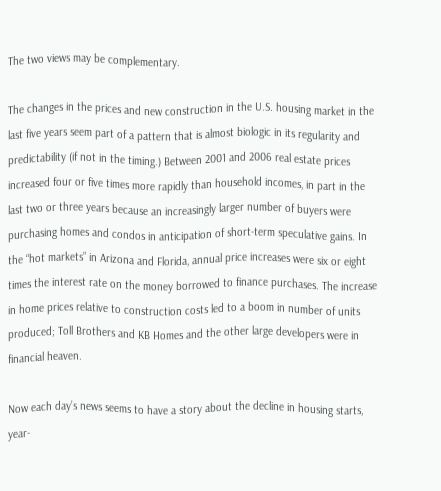The two views may be complementary.

The changes in the prices and new construction in the U.S. housing market in the last five years seem part of a pattern that is almost biologic in its regularity and predictability (if not in the timing.) Between 2001 and 2006 real estate prices increased four or five times more rapidly than household incomes, in part in the last two or three years because an increasingly larger number of buyers were purchasing homes and condos in anticipation of short-term speculative gains. In the “hot markets” in Arizona and Florida, annual price increases were six or eight times the interest rate on the money borrowed to finance purchases. The increase in home prices relative to construction costs led to a boom in number of units produced; Toll Brothers and KB Homes and the other large developers were in financial heaven.

Now each day’s news seems to have a story about the decline in housing starts, year-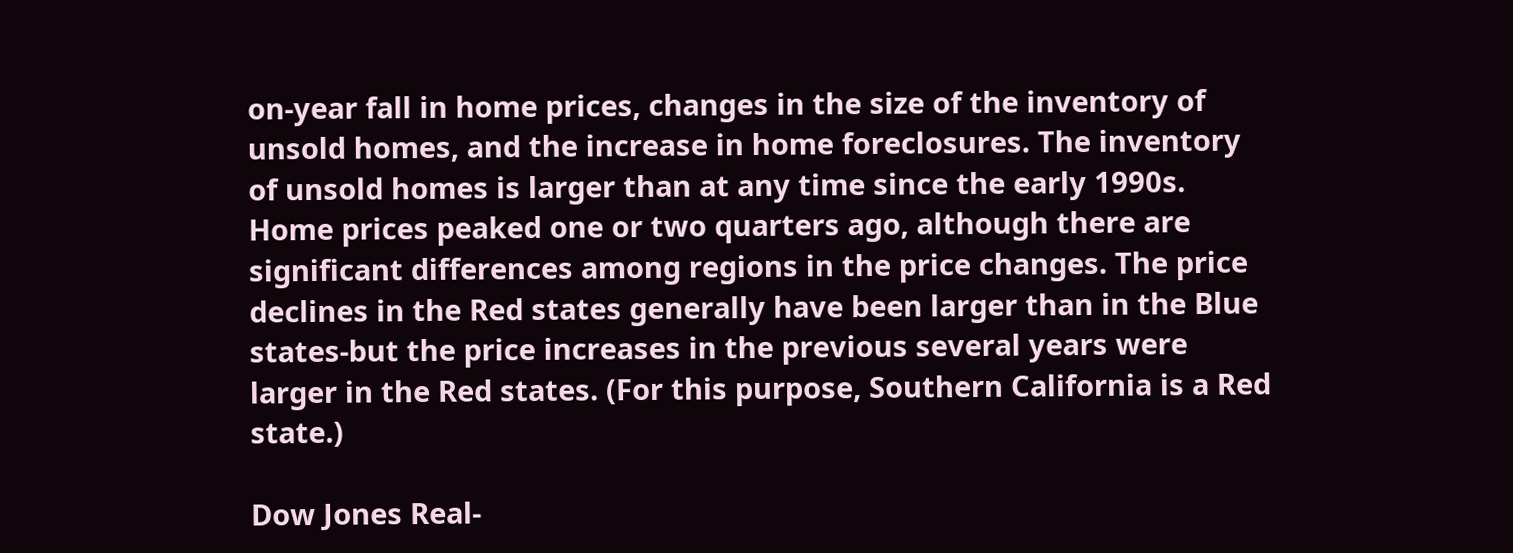on-year fall in home prices, changes in the size of the inventory of unsold homes, and the increase in home foreclosures. The inventory of unsold homes is larger than at any time since the early 1990s. Home prices peaked one or two quarters ago, although there are significant differences among regions in the price changes. The price declines in the Red states generally have been larger than in the Blue states-but the price increases in the previous several years were larger in the Red states. (For this purpose, Southern California is a Red state.)

Dow Jones Real-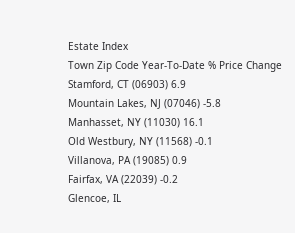Estate Index
Town Zip Code Year-To-Date % Price Change
Stamford, CT (06903) 6.9
Mountain Lakes, NJ (07046) -5.8
Manhasset, NY (11030) 16.1
Old Westbury, NY (11568) -0.1
Villanova, PA (19085) 0.9
Fairfax, VA (22039) -0.2
Glencoe, IL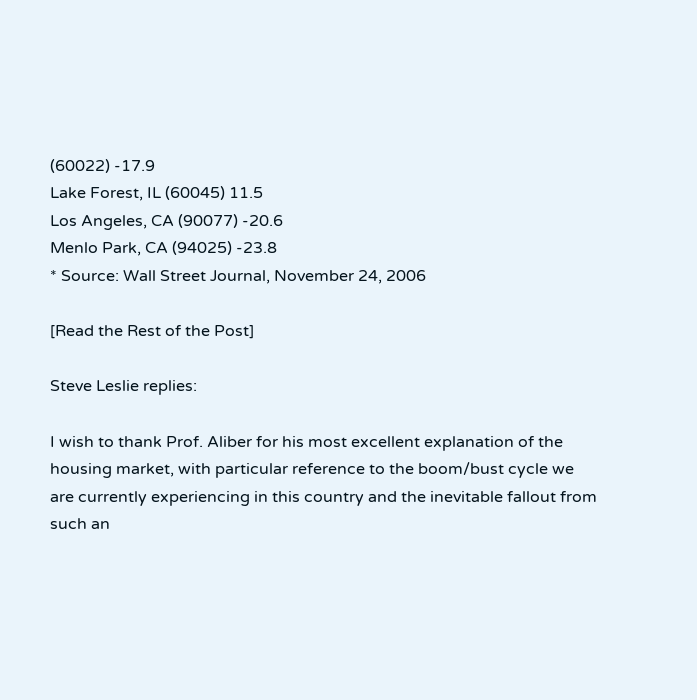(60022) -17.9
Lake Forest, IL (60045) 11.5
Los Angeles, CA (90077) -20.6
Menlo Park, CA (94025) -23.8
* Source: Wall Street Journal, November 24, 2006

[Read the Rest of the Post]

Steve Leslie replies:

I wish to thank Prof. Aliber for his most excellent explanation of the housing market, with particular reference to the boom/bust cycle we are currently experiencing in this country and the inevitable fallout from such an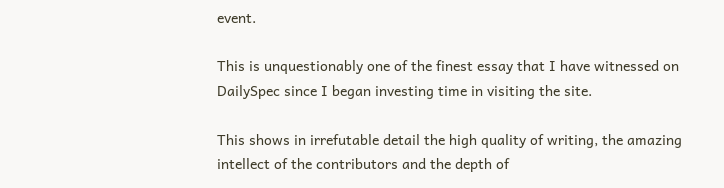event.

This is unquestionably one of the finest essay that I have witnessed on DailySpec since I began investing time in visiting the site.

This shows in irrefutable detail the high quality of writing, the amazing intellect of the contributors and the depth of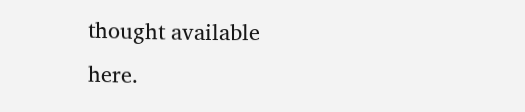thought available here.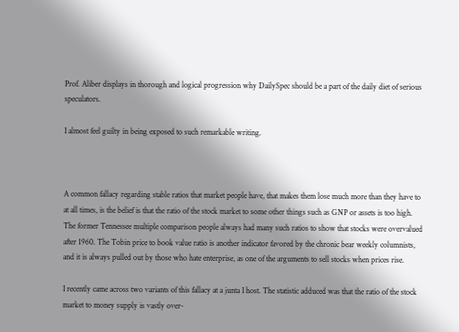Prof. Aliber displays in thorough and logical progression why DailySpec should be a part of the daily diet of serious speculators.

I almost feel guilty in being exposed to such remarkable writing.



A common fallacy regarding stable ratios that market people have, that makes them lose much more than they have to at all times, is the belief is that the ratio of the stock market to some other things such as GNP or assets is too high. The former Tennessee multiple comparison people always had many such ratios to show that stocks were overvalued after 1960. The Tobin price to book value ratio is another indicator favored by the chronic bear weekly columnists, and it is always pulled out by those who hate enterprise, as one of the arguments to sell stocks when prices rise.

I recently came across two variants of this fallacy at a junta I host. The statistic adduced was that the ratio of the stock market to money supply is vastly over-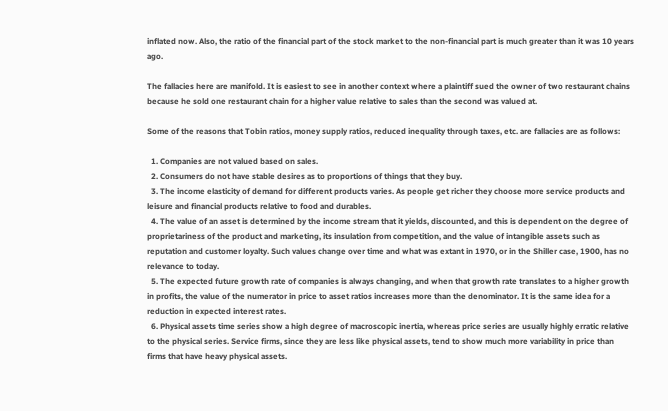inflated now. Also, the ratio of the financial part of the stock market to the non-financial part is much greater than it was 10 years ago.

The fallacies here are manifold. It is easiest to see in another context where a plaintiff sued the owner of two restaurant chains because he sold one restaurant chain for a higher value relative to sales than the second was valued at.

Some of the reasons that Tobin ratios, money supply ratios, reduced inequality through taxes, etc. are fallacies are as follows:

  1. Companies are not valued based on sales.
  2. Consumers do not have stable desires as to proportions of things that they buy.
  3. The income elasticity of demand for different products varies. As people get richer they choose more service products and leisure and financial products relative to food and durables.
  4. The value of an asset is determined by the income stream that it yields, discounted, and this is dependent on the degree of proprietariness of the product and marketing, its insulation from competition, and the value of intangible assets such as reputation and customer loyalty. Such values change over time and what was extant in 1970, or in the Shiller case, 1900, has no relevance to today.
  5. The expected future growth rate of companies is always changing, and when that growth rate translates to a higher growth in profits, the value of the numerator in price to asset ratios increases more than the denominator. It is the same idea for a reduction in expected interest rates.
  6. Physical assets time series show a high degree of macroscopic inertia, whereas price series are usually highly erratic relative to the physical series. Service firms, since they are less like physical assets, tend to show much more variability in price than firms that have heavy physical assets.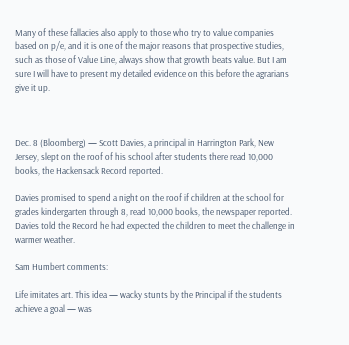Many of these fallacies also apply to those who try to value companies based on p/e, and it is one of the major reasons that prospective studies, such as those of Value Line, always show that growth beats value. But I am sure I will have to present my detailed evidence on this before the agrarians give it up.



Dec. 8 (Bloomberg) — Scott Davies, a principal in Harrington Park, New Jersey, slept on the roof of his school after students there read 10,000 books, the Hackensack Record reported.

Davies promised to spend a night on the roof if children at the school for grades kindergarten through 8, read 10,000 books, the newspaper reported. Davies told the Record he had expected the children to meet the challenge in warmer weather.

Sam Humbert comments:

Life imitates art. This idea — wacky stunts by the Principal if the students achieve a goal — was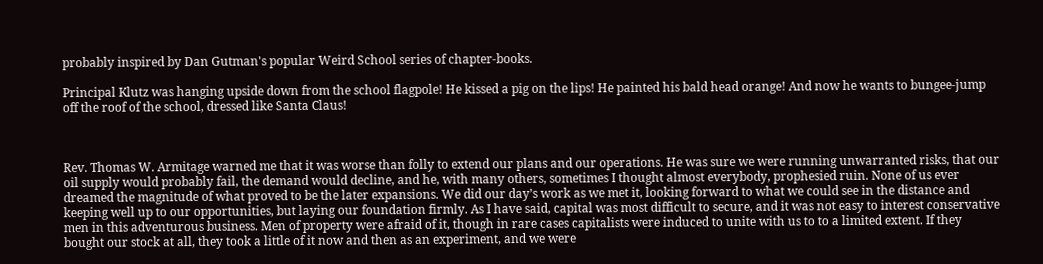probably inspired by Dan Gutman's popular Weird School series of chapter-books.

Principal Klutz was hanging upside down from the school flagpole! He kissed a pig on the lips! He painted his bald head orange! And now he wants to bungee-jump off the roof of the school, dressed like Santa Claus!



Rev. Thomas W. Armitage warned me that it was worse than folly to extend our plans and our operations. He was sure we were running unwarranted risks, that our oil supply would probably fail, the demand would decline, and he, with many others, sometimes I thought almost everybody, prophesied ruin. None of us ever dreamed the magnitude of what proved to be the later expansions. We did our day’s work as we met it, looking forward to what we could see in the distance and keeping well up to our opportunities, but laying our foundation firmly. As I have said, capital was most difficult to secure, and it was not easy to interest conservative men in this adventurous business. Men of property were afraid of it, though in rare cases capitalists were induced to unite with us to to a limited extent. If they bought our stock at all, they took a little of it now and then as an experiment, and we were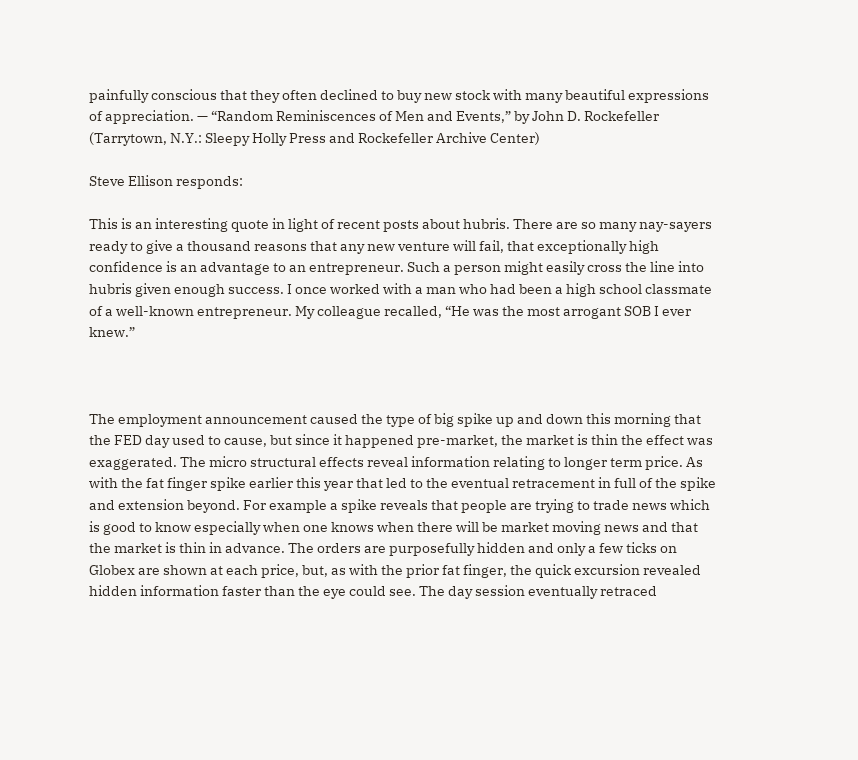painfully conscious that they often declined to buy new stock with many beautiful expressions of appreciation. — “Random Reminiscences of Men and Events,” by John D. Rockefeller (Tarrytown, N.Y.: Sleepy Holly Press and Rockefeller Archive Center)

Steve Ellison responds:

This is an interesting quote in light of recent posts about hubris. There are so many nay-sayers ready to give a thousand reasons that any new venture will fail, that exceptionally high confidence is an advantage to an entrepreneur. Such a person might easily cross the line into hubris given enough success. I once worked with a man who had been a high school classmate of a well-known entrepreneur. My colleague recalled, “He was the most arrogant SOB I ever knew.”



The employment announcement caused the type of big spike up and down this morning that the FED day used to cause, but since it happened pre-market, the market is thin the effect was exaggerated. The micro structural effects reveal information relating to longer term price. As with the fat finger spike earlier this year that led to the eventual retracement in full of the spike and extension beyond. For example a spike reveals that people are trying to trade news which is good to know especially when one knows when there will be market moving news and that the market is thin in advance. The orders are purposefully hidden and only a few ticks on Globex are shown at each price, but, as with the prior fat finger, the quick excursion revealed hidden information faster than the eye could see. The day session eventually retraced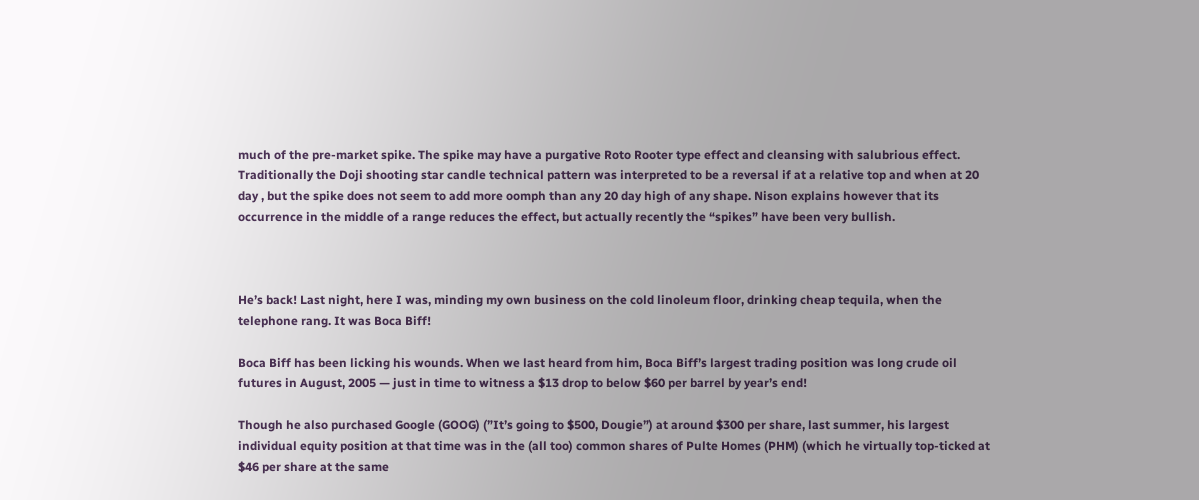much of the pre-market spike. The spike may have a purgative Roto Rooter type effect and cleansing with salubrious effect. Traditionally the Doji shooting star candle technical pattern was interpreted to be a reversal if at a relative top and when at 20 day , but the spike does not seem to add more oomph than any 20 day high of any shape. Nison explains however that its occurrence in the middle of a range reduces the effect, but actually recently the “spikes” have been very bullish.



He’s back! Last night, here I was, minding my own business on the cold linoleum floor, drinking cheap tequila, when the telephone rang. It was Boca Biff!

Boca Biff has been licking his wounds. When we last heard from him, Boca Biff’s largest trading position was long crude oil futures in August, 2005 — just in time to witness a $13 drop to below $60 per barrel by year’s end!

Though he also purchased Google (GOOG) (”It’s going to $500, Dougie”) at around $300 per share, last summer, his largest individual equity position at that time was in the (all too) common shares of Pulte Homes (PHM) (which he virtually top-ticked at $46 per share at the same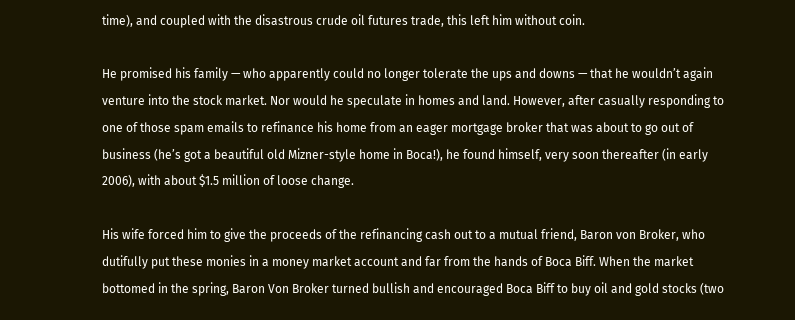time), and coupled with the disastrous crude oil futures trade, this left him without coin.

He promised his family — who apparently could no longer tolerate the ups and downs — that he wouldn’t again venture into the stock market. Nor would he speculate in homes and land. However, after casually responding to one of those spam emails to refinance his home from an eager mortgage broker that was about to go out of business (he’s got a beautiful old Mizner-style home in Boca!), he found himself, very soon thereafter (in early 2006), with about $1.5 million of loose change.

His wife forced him to give the proceeds of the refinancing cash out to a mutual friend, Baron von Broker, who dutifully put these monies in a money market account and far from the hands of Boca Biff. When the market bottomed in the spring, Baron Von Broker turned bullish and encouraged Boca Biff to buy oil and gold stocks (two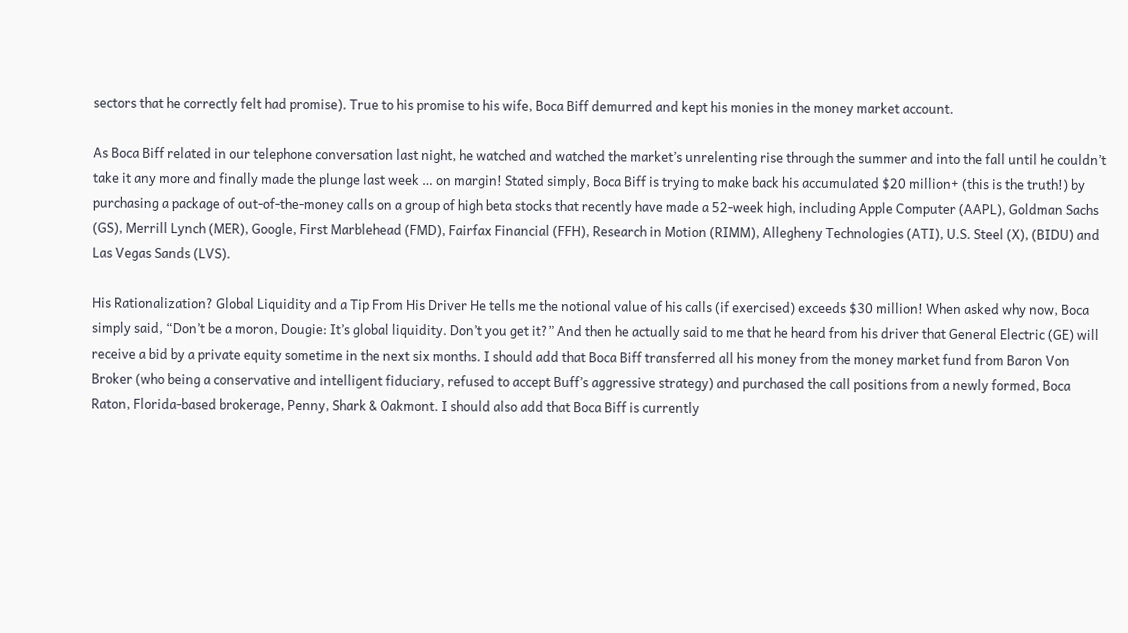sectors that he correctly felt had promise). True to his promise to his wife, Boca Biff demurred and kept his monies in the money market account.

As Boca Biff related in our telephone conversation last night, he watched and watched the market’s unrelenting rise through the summer and into the fall until he couldn’t take it any more and finally made the plunge last week … on margin! Stated simply, Boca Biff is trying to make back his accumulated $20 million+ (this is the truth!) by purchasing a package of out-of-the-money calls on a group of high beta stocks that recently have made a 52-week high, including Apple Computer (AAPL), Goldman Sachs (GS), Merrill Lynch (MER), Google, First Marblehead (FMD), Fairfax Financial (FFH), Research in Motion (RIMM), Allegheny Technologies (ATI), U.S. Steel (X), (BIDU) and Las Vegas Sands (LVS).

His Rationalization? Global Liquidity and a Tip From His Driver He tells me the notional value of his calls (if exercised) exceeds $30 million! When asked why now, Boca simply said, “Don’t be a moron, Dougie: It’s global liquidity. Don’t you get it?” And then he actually said to me that he heard from his driver that General Electric (GE) will receive a bid by a private equity sometime in the next six months. I should add that Boca Biff transferred all his money from the money market fund from Baron Von Broker (who being a conservative and intelligent fiduciary, refused to accept Buff’s aggressive strategy) and purchased the call positions from a newly formed, Boca Raton, Florida-based brokerage, Penny, Shark & Oakmont. I should also add that Boca Biff is currently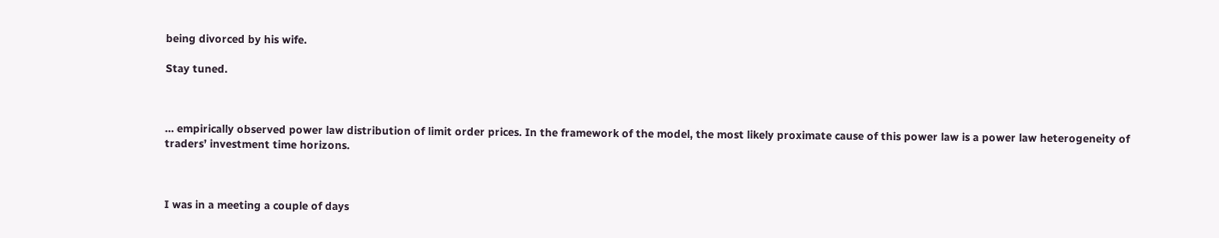being divorced by his wife.

Stay tuned.



… empirically observed power law distribution of limit order prices. In the framework of the model, the most likely proximate cause of this power law is a power law heterogeneity of traders’ investment time horizons.



I was in a meeting a couple of days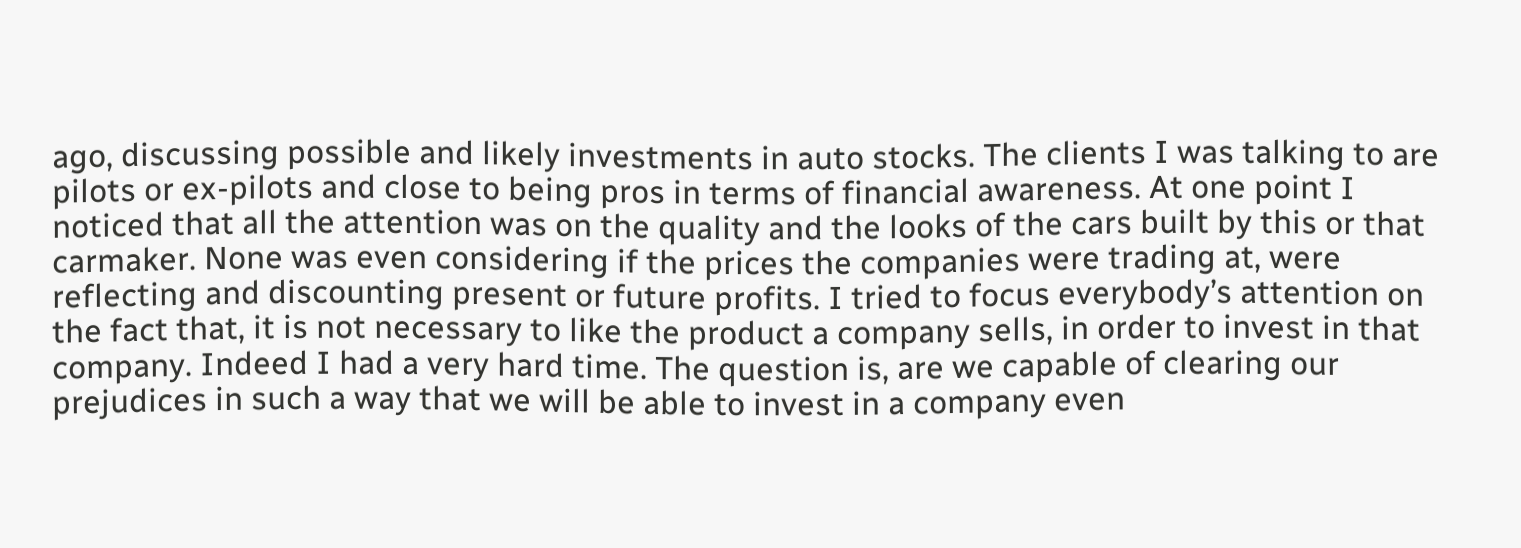ago, discussing possible and likely investments in auto stocks. The clients I was talking to are pilots or ex-pilots and close to being pros in terms of financial awareness. At one point I noticed that all the attention was on the quality and the looks of the cars built by this or that carmaker. None was even considering if the prices the companies were trading at, were reflecting and discounting present or future profits. I tried to focus everybody’s attention on the fact that, it is not necessary to like the product a company sells, in order to invest in that company. Indeed I had a very hard time. The question is, are we capable of clearing our prejudices in such a way that we will be able to invest in a company even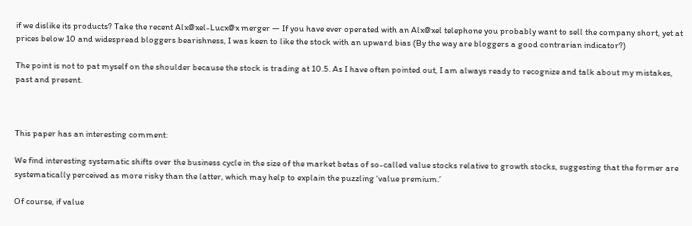if we dislike its products? Take the recent Alx@xel-Lucx@x merger — If you have ever operated with an Alx@xel telephone you probably want to sell the company short, yet at prices below 10 and widespread bloggers bearishness, I was keen to like the stock with an upward bias (By the way are bloggers a good contrarian indicator?)

The point is not to pat myself on the shoulder because the stock is trading at 10.5. As I have often pointed out, I am always ready to recognize and talk about my mistakes, past and present.



This paper has an interesting comment:

We find interesting systematic shifts over the business cycle in the size of the market betas of so-called value stocks relative to growth stocks, suggesting that the former are systematically perceived as more risky than the latter, which may help to explain the puzzling ‘value premium.’

Of course, if value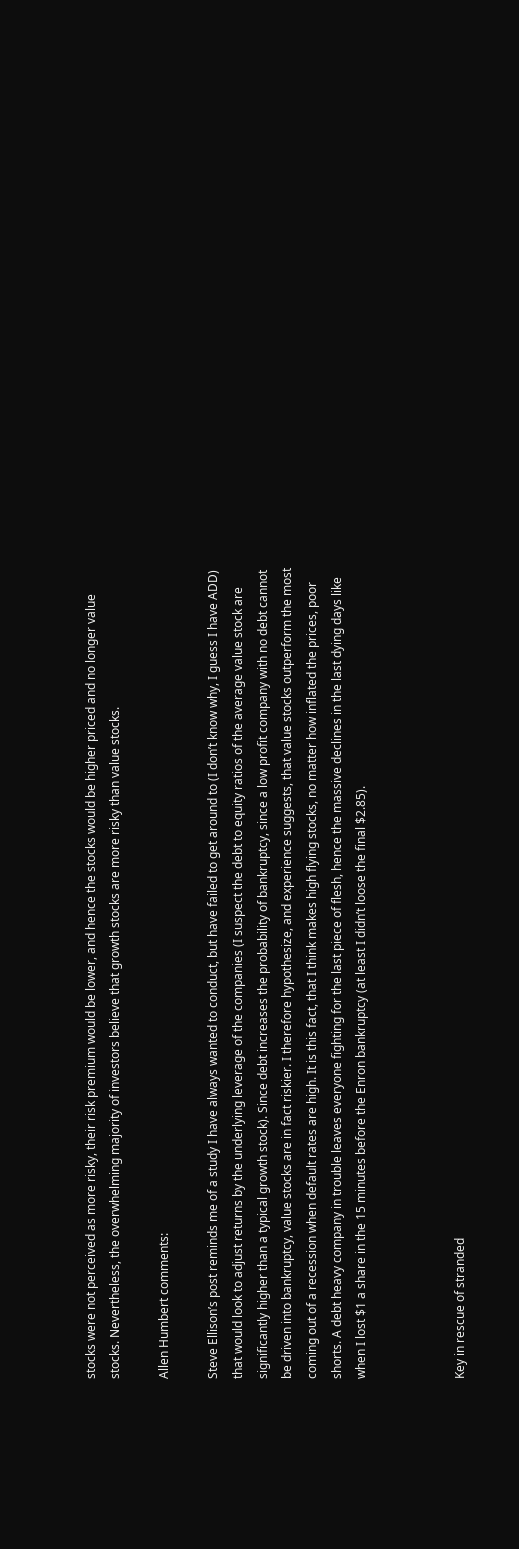stocks were not perceived as more risky, their risk premium would be lower, and hence the stocks would be higher priced and no longer value stocks. Nevertheless, the overwhelming majority of investors believe that growth stocks are more risky than value stocks.

Allen Humbert comments:

Steve Ellison’s post reminds me of a study I have always wanted to conduct, but have failed to get around to (I don’t know why, I guess I have ADD) that would look to adjust returns by the underlying leverage of the companies (I suspect the debt to equity ratios of the average value stock are significantly higher than a typical growth stock). Since debt increases the probability of bankruptcy, since a low profit company with no debt cannot be driven into bankruptcy, value stocks are in fact riskier. I therefore hypothesize, and experience suggests, that value stocks outperform the most coming out of a recession when default rates are high. It is this fact, that I think makes high flying stocks, no matter how inflated the prices, poor shorts. A debt heavy company in trouble leaves everyone fighting for the last piece of flesh, hence the massive declines in the last dying days like when I lost $1 a share in the 15 minutes before the Enron bankruptcy (at least I didn’t loose the final $2.85).



Key in rescue of stranded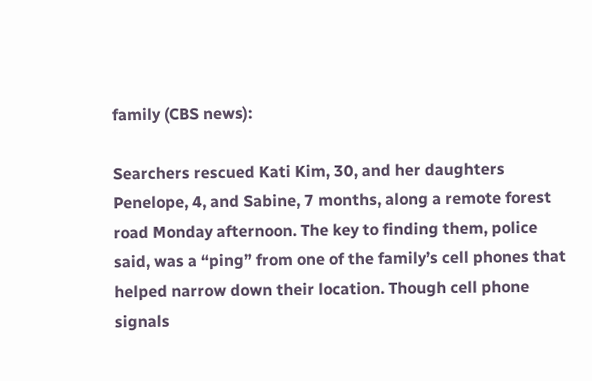family (CBS news):

Searchers rescued Kati Kim, 30, and her daughters Penelope, 4, and Sabine, 7 months, along a remote forest road Monday afternoon. The key to finding them, police said, was a “ping” from one of the family’s cell phones that helped narrow down their location. Though cell phone signals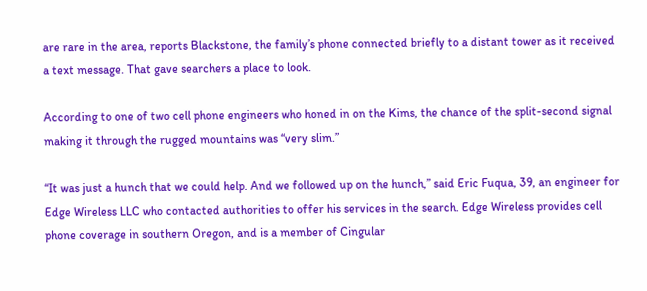are rare in the area, reports Blackstone, the family’s phone connected briefly to a distant tower as it received a text message. That gave searchers a place to look.

According to one of two cell phone engineers who honed in on the Kims, the chance of the split-second signal making it through the rugged mountains was “very slim.”

“It was just a hunch that we could help. And we followed up on the hunch,” said Eric Fuqua, 39, an engineer for Edge Wireless LLC who contacted authorities to offer his services in the search. Edge Wireless provides cell phone coverage in southern Oregon, and is a member of Cingular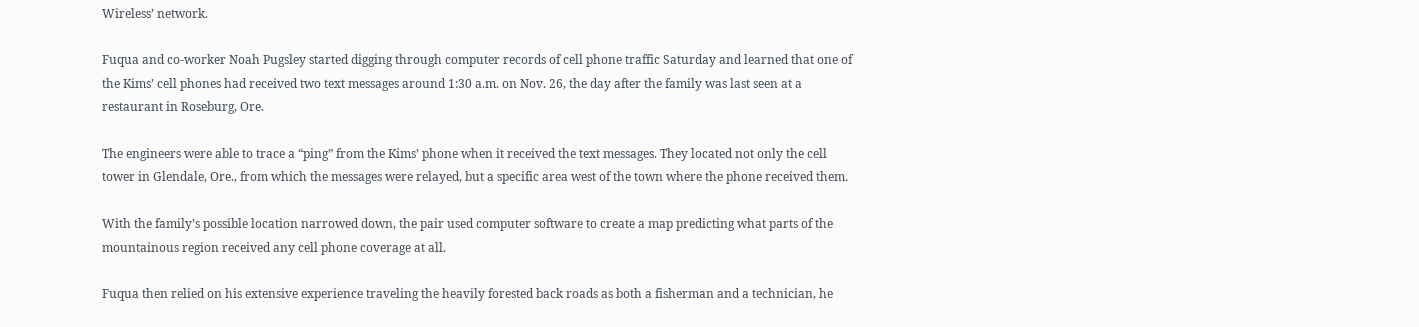Wireless’ network.

Fuqua and co-worker Noah Pugsley started digging through computer records of cell phone traffic Saturday and learned that one of the Kims’ cell phones had received two text messages around 1:30 a.m. on Nov. 26, the day after the family was last seen at a restaurant in Roseburg, Ore.

The engineers were able to trace a “ping” from the Kims’ phone when it received the text messages. They located not only the cell tower in Glendale, Ore., from which the messages were relayed, but a specific area west of the town where the phone received them.

With the family’s possible location narrowed down, the pair used computer software to create a map predicting what parts of the mountainous region received any cell phone coverage at all.

Fuqua then relied on his extensive experience traveling the heavily forested back roads as both a fisherman and a technician, he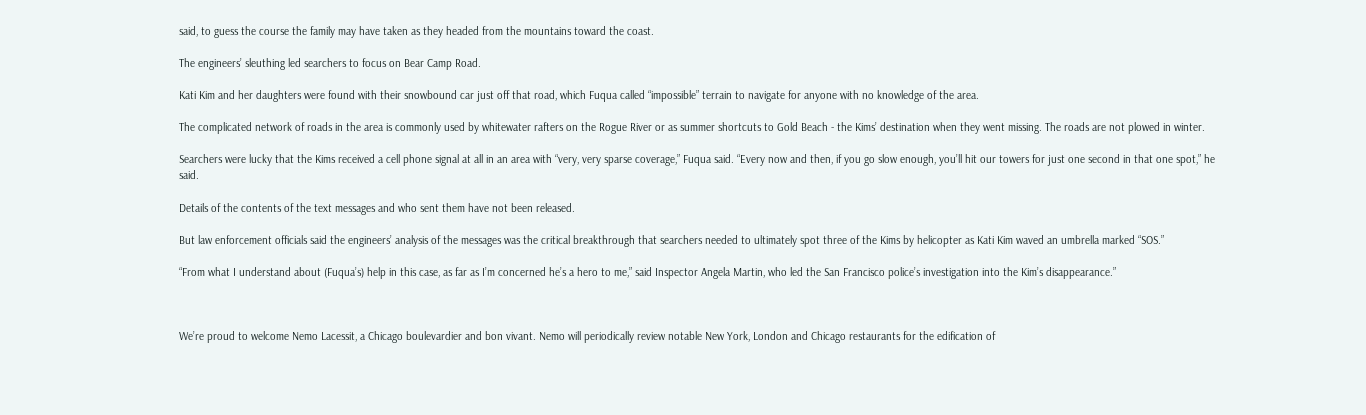said, to guess the course the family may have taken as they headed from the mountains toward the coast.

The engineers’ sleuthing led searchers to focus on Bear Camp Road.

Kati Kim and her daughters were found with their snowbound car just off that road, which Fuqua called “impossible” terrain to navigate for anyone with no knowledge of the area.

The complicated network of roads in the area is commonly used by whitewater rafters on the Rogue River or as summer shortcuts to Gold Beach - the Kims’ destination when they went missing. The roads are not plowed in winter.

Searchers were lucky that the Kims received a cell phone signal at all in an area with “very, very sparse coverage,” Fuqua said. “Every now and then, if you go slow enough, you’ll hit our towers for just one second in that one spot,” he said.

Details of the contents of the text messages and who sent them have not been released.

But law enforcement officials said the engineers’ analysis of the messages was the critical breakthrough that searchers needed to ultimately spot three of the Kims by helicopter as Kati Kim waved an umbrella marked “SOS.”

“From what I understand about (Fuqua’s) help in this case, as far as I’m concerned he’s a hero to me,” said Inspector Angela Martin, who led the San Francisco police’s investigation into the Kim’s disappearance.”



We’re proud to welcome Nemo Lacessit, a Chicago boulevardier and bon vivant. Nemo will periodically review notable New York, London and Chicago restaurants for the edification of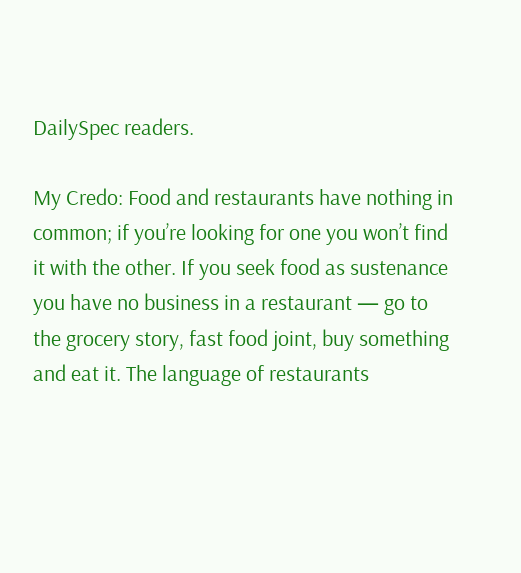DailySpec readers.

My Credo: Food and restaurants have nothing in common; if you’re looking for one you won’t find it with the other. If you seek food as sustenance you have no business in a restaurant — go to the grocery story, fast food joint, buy something and eat it. The language of restaurants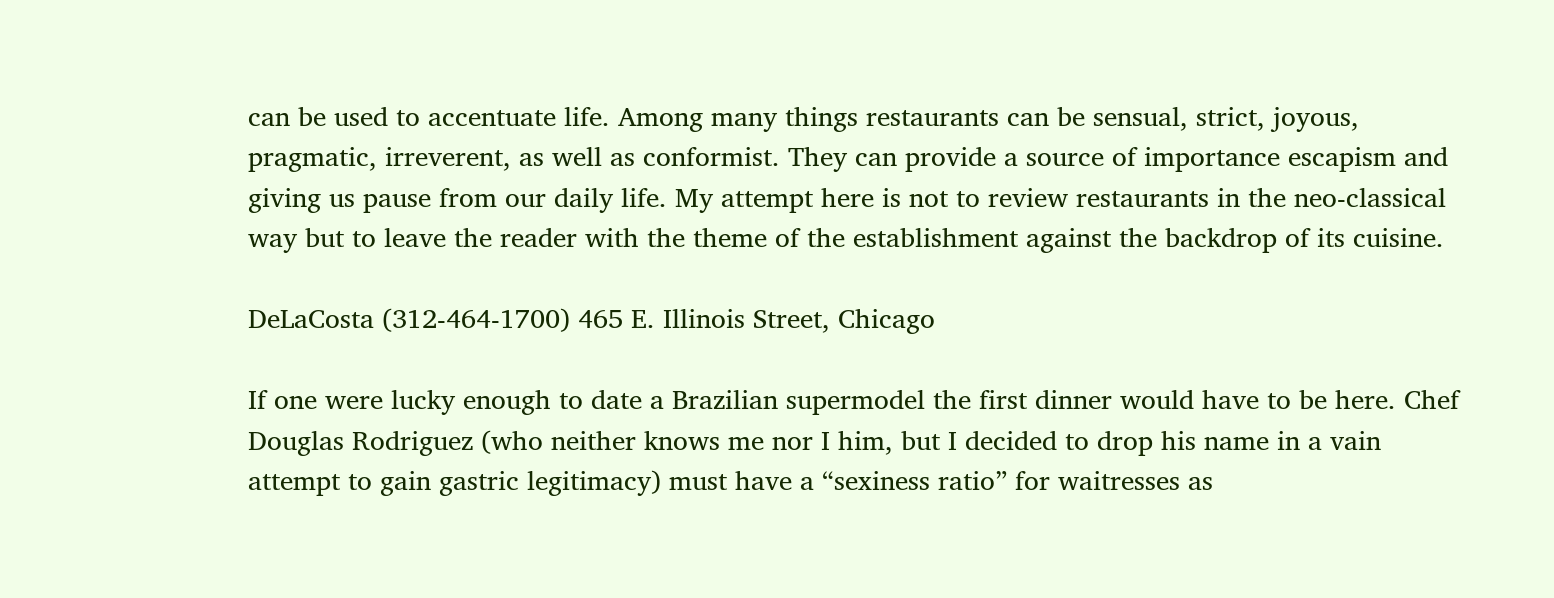can be used to accentuate life. Among many things restaurants can be sensual, strict, joyous, pragmatic, irreverent, as well as conformist. They can provide a source of importance escapism and giving us pause from our daily life. My attempt here is not to review restaurants in the neo-classical way but to leave the reader with the theme of the establishment against the backdrop of its cuisine.

DeLaCosta (312-464-1700) 465 E. Illinois Street, Chicago

If one were lucky enough to date a Brazilian supermodel the first dinner would have to be here. Chef Douglas Rodriguez (who neither knows me nor I him, but I decided to drop his name in a vain attempt to gain gastric legitimacy) must have a “sexiness ratio” for waitresses as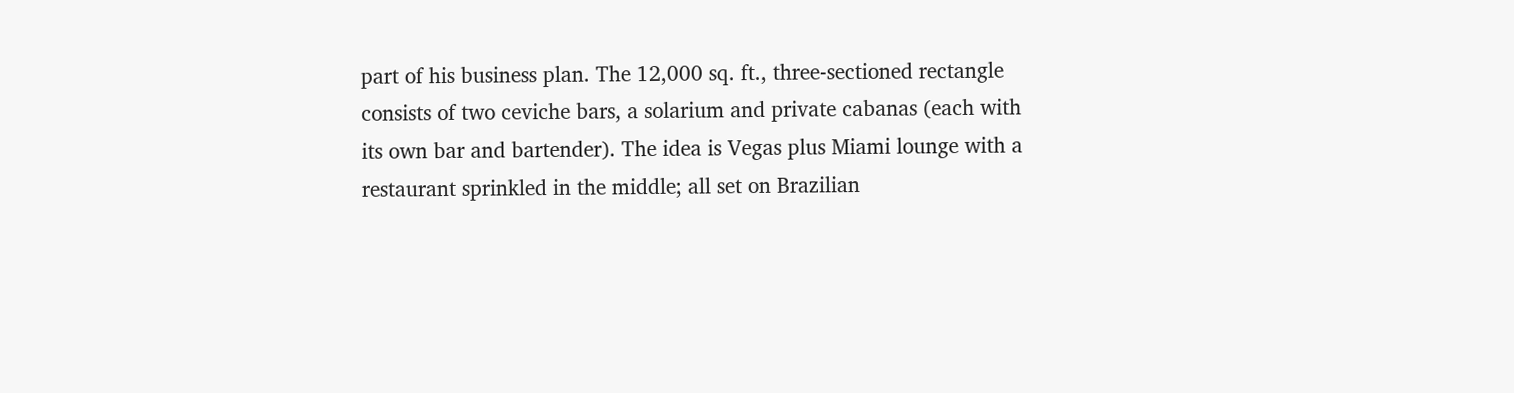part of his business plan. The 12,000 sq. ft., three-sectioned rectangle consists of two ceviche bars, a solarium and private cabanas (each with its own bar and bartender). The idea is Vegas plus Miami lounge with a restaurant sprinkled in the middle; all set on Brazilian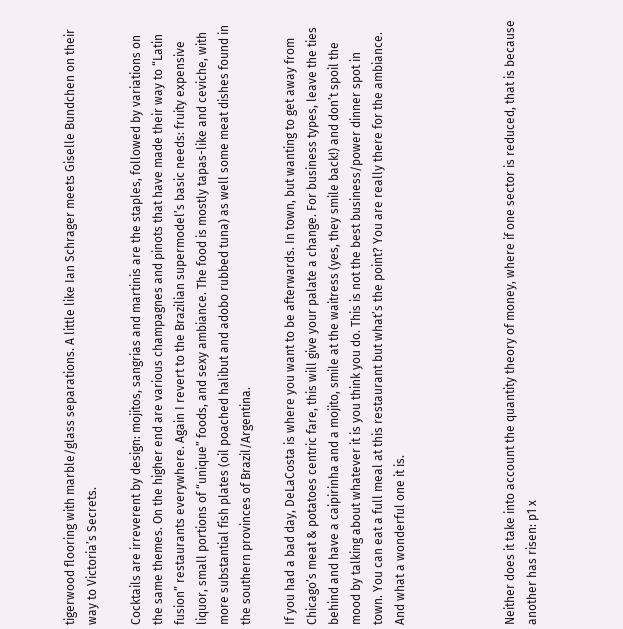tigerwood flooring with marble/glass separations. A little like Ian Schrager meets Giselle Bundchen on their way to Victoria’s Secrets.

Cocktails are irreverent by design: mojitos, sangrias and martinis are the staples, followed by variations on the same themes. On the higher end are various champagnes and pinots that have made their way to “Latin fusion” restaurants everywhere. Again I revert to the Brazilian supermodel’s basic needs: fruity expensive liquor, small portions of “unique” foods, and sexy ambiance. The food is mostly tapas-like and ceviche, with more substantial fish plates (oil poached halibut and adobo rubbed tuna) as well some meat dishes found in the southern provinces of Brazil/Argentina.

If you had a bad day, DeLaCosta is where you want to be afterwards. In town, but wanting to get away from Chicago’s meat & potatoes centric fare, this will give your palate a change. For business types, leave the ties behind and have a caipirinha and a mojito, smile at the waitress (yes, they smile back!) and don’t spoil the mood by talking about whatever it is you think you do. This is not the best business/power dinner spot in town. You can eat a full meal at this restaurant but what’s the point? You are really there for the ambiance. And what a wonderful one it is.




Neither does it take into account the quantity theory of money, where if one sector is reduced, that is because another has risen: p1 x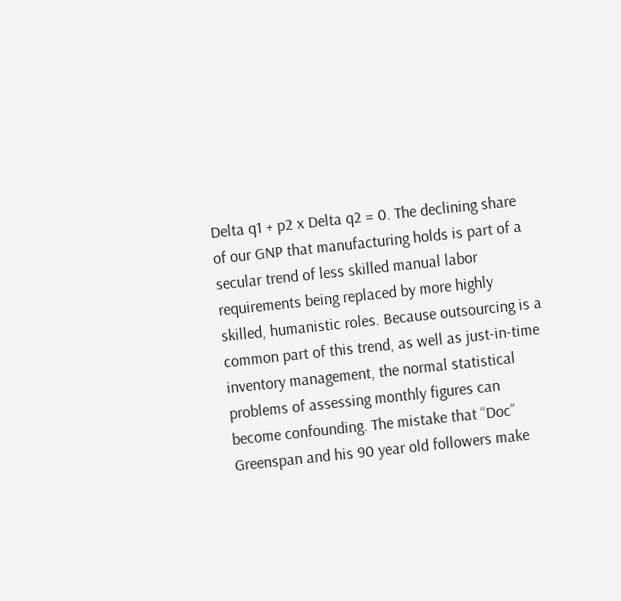Delta q1 + p2 x Delta q2 = 0. The declining share of our GNP that manufacturing holds is part of a secular trend of less skilled manual labor requirements being replaced by more highly skilled, humanistic roles. Because outsourcing is a common part of this trend, as well as just-in-time inventory management, the normal statistical problems of assessing monthly figures can become confounding. The mistake that “Doc” Greenspan and his 90 year old followers make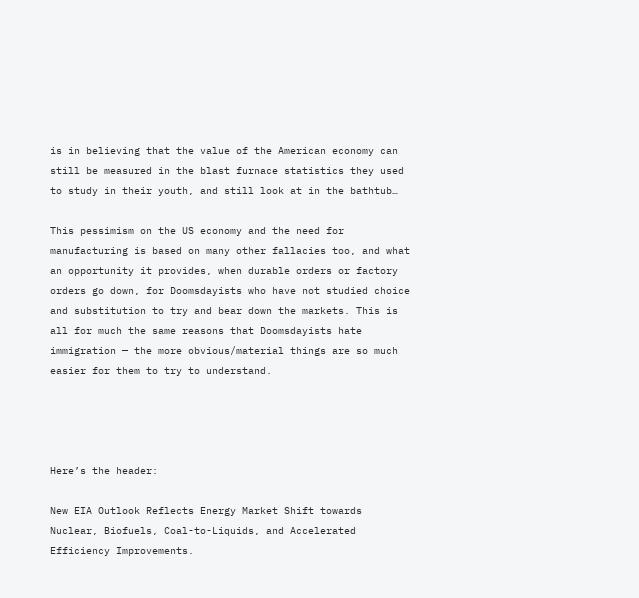is in believing that the value of the American economy can still be measured in the blast furnace statistics they used to study in their youth, and still look at in the bathtub…

This pessimism on the US economy and the need for manufacturing is based on many other fallacies too, and what an opportunity it provides, when durable orders or factory orders go down, for Doomsdayists who have not studied choice and substitution to try and bear down the markets. This is all for much the same reasons that Doomsdayists hate immigration — the more obvious/material things are so much easier for them to try to understand.




Here’s the header:

New EIA Outlook Reflects Energy Market Shift towards Nuclear, Biofuels, Coal-to-Liquids, and Accelerated Efficiency Improvements.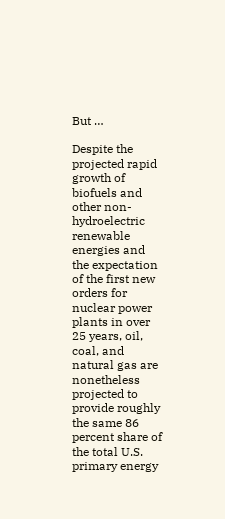But …

Despite the projected rapid growth of biofuels and other non-hydroelectric renewable energies and the expectation of the first new orders for nuclear power plants in over 25 years, oil, coal, and natural gas are nonetheless projected to provide roughly the same 86 percent share of the total U.S. primary energy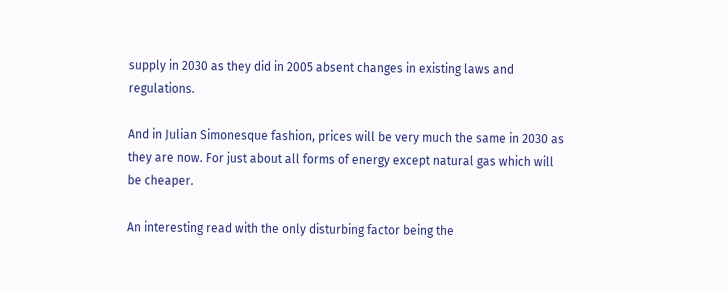supply in 2030 as they did in 2005 absent changes in existing laws and regulations.

And in Julian Simonesque fashion, prices will be very much the same in 2030 as they are now. For just about all forms of energy except natural gas which will be cheaper.

An interesting read with the only disturbing factor being the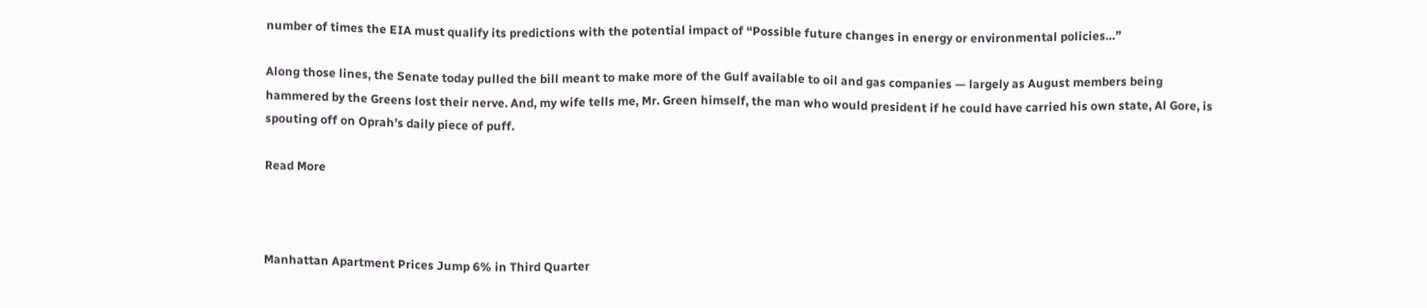number of times the EIA must qualify its predictions with the potential impact of “Possible future changes in energy or environmental policies…”

Along those lines, the Senate today pulled the bill meant to make more of the Gulf available to oil and gas companies — largely as August members being hammered by the Greens lost their nerve. And, my wife tells me, Mr. Green himself, the man who would president if he could have carried his own state, Al Gore, is spouting off on Oprah’s daily piece of puff.

Read More



Manhattan Apartment Prices Jump 6% in Third Quarter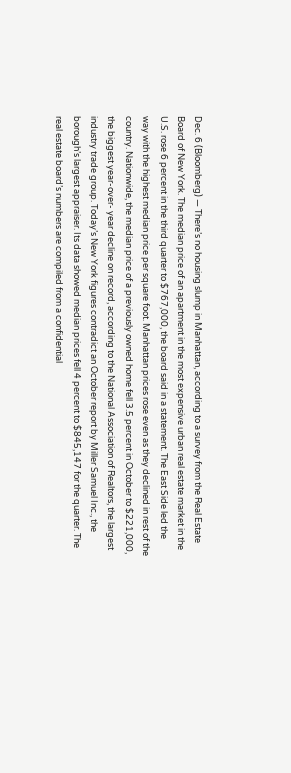Dec. 6 (Bloomberg) — There’s no housing slump in Manhattan, according to a survey from the Real Estate Board of New York. The median price of an apartment in the most expensive urban real estate market in the U.S. rose 6 percent in the third quarter to $767,000, the board said in a statement. The East Side led the way with the highest median price per square foot. Manhattan prices rose even as they declined in rest of the country. Nationwide, the median price of a previously owned home fell 3.5 percent in October to $221,000, the biggest year-over- year decline on record, according to the National Association of Realtors, the largest industry trade group. Today’s New York figures contradict an October report by Miller Samuel Inc., the borough’s largest appraiser. Its data showed median prices fell 4 percent to $845,147 for the quarter. The real estate board’s numbers are compiled from a confidential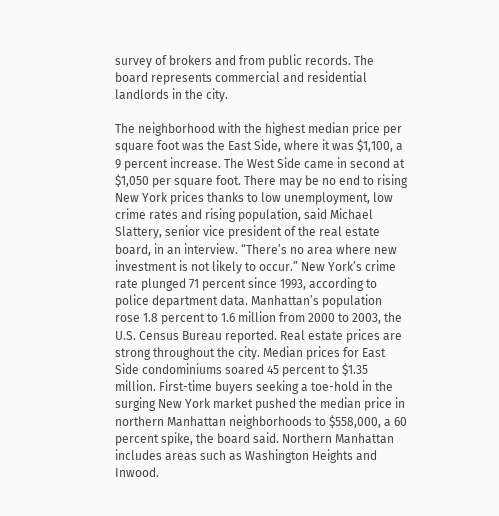survey of brokers and from public records. The board represents commercial and residential landlords in the city.

The neighborhood with the highest median price per square foot was the East Side, where it was $1,100, a 9 percent increase. The West Side came in second at $1,050 per square foot. There may be no end to rising New York prices thanks to low unemployment, low crime rates and rising population, said Michael Slattery, senior vice president of the real estate board, in an interview. “There’s no area where new investment is not likely to occur.” New York’s crime rate plunged 71 percent since 1993, according to police department data. Manhattan’s population rose 1.8 percent to 1.6 million from 2000 to 2003, the U.S. Census Bureau reported. Real estate prices are strong throughout the city. Median prices for East Side condominiums soared 45 percent to $1.35 million. First-time buyers seeking a toe-hold in the surging New York market pushed the median price in northern Manhattan neighborhoods to $558,000, a 60 percent spike, the board said. Northern Manhattan includes areas such as Washington Heights and Inwood.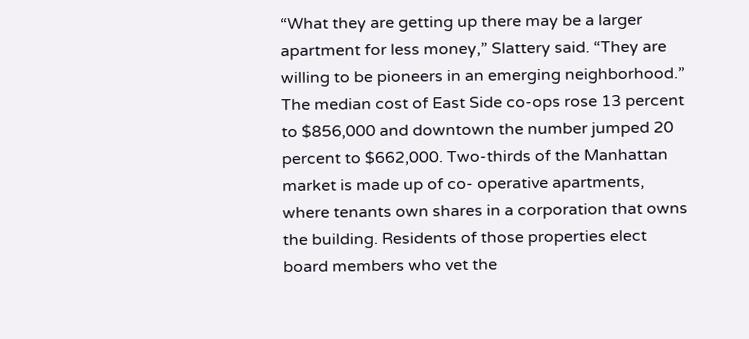“What they are getting up there may be a larger apartment for less money,” Slattery said. “They are willing to be pioneers in an emerging neighborhood.” The median cost of East Side co-ops rose 13 percent to $856,000 and downtown the number jumped 20 percent to $662,000. Two-thirds of the Manhattan market is made up of co- operative apartments, where tenants own shares in a corporation that owns the building. Residents of those properties elect board members who vet the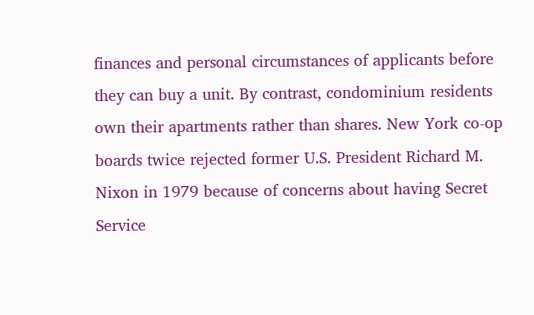finances and personal circumstances of applicants before they can buy a unit. By contrast, condominium residents own their apartments rather than shares. New York co-op boards twice rejected former U.S. President Richard M. Nixon in 1979 because of concerns about having Secret Service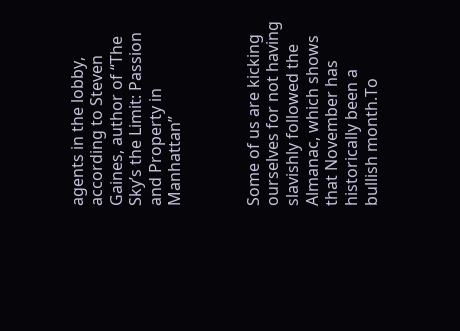agents in the lobby, according to Steven Gaines, author of “The Sky’s the Limit: Passion and Property in Manhattan”



Some of us are kicking ourselves for not having slavishly followed the Almanac, which shows that November has historically been a bullish month.To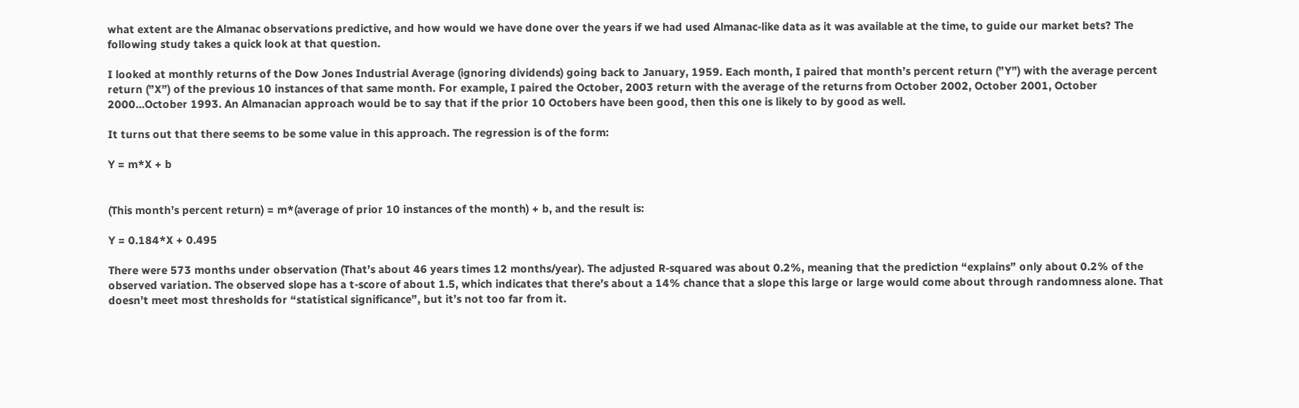what extent are the Almanac observations predictive, and how would we have done over the years if we had used Almanac-like data as it was available at the time, to guide our market bets? The following study takes a quick look at that question.

I looked at monthly returns of the Dow Jones Industrial Average (ignoring dividends) going back to January, 1959. Each month, I paired that month’s percent return (”Y”) with the average percent return (”X”) of the previous 10 instances of that same month. For example, I paired the October, 2003 return with the average of the returns from October 2002, October 2001, October 2000…October 1993. An Almanacian approach would be to say that if the prior 10 Octobers have been good, then this one is likely to by good as well.

It turns out that there seems to be some value in this approach. The regression is of the form:

Y = m*X + b


(This month’s percent return) = m*(average of prior 10 instances of the month) + b, and the result is:

Y = 0.184*X + 0.495

There were 573 months under observation (That’s about 46 years times 12 months/year). The adjusted R-squared was about 0.2%, meaning that the prediction “explains” only about 0.2% of the observed variation. The observed slope has a t-score of about 1.5, which indicates that there’s about a 14% chance that a slope this large or large would come about through randomness alone. That doesn’t meet most thresholds for “statistical significance”, but it’s not too far from it.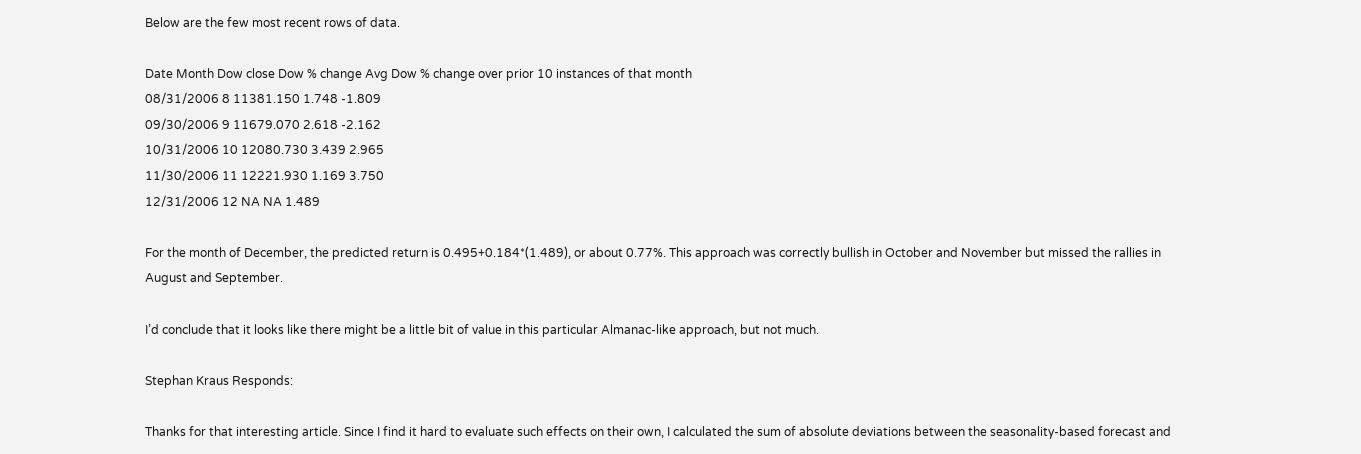Below are the few most recent rows of data.

Date Month Dow close Dow % change Avg Dow % change over prior 10 instances of that month
08/31/2006 8 11381.150 1.748 -1.809
09/30/2006 9 11679.070 2.618 -2.162
10/31/2006 10 12080.730 3.439 2.965
11/30/2006 11 12221.930 1.169 3.750
12/31/2006 12 NA NA 1.489

For the month of December, the predicted return is 0.495+0.184*(1.489), or about 0.77%. This approach was correctly bullish in October and November but missed the rallies in August and September.

I’d conclude that it looks like there might be a little bit of value in this particular Almanac-like approach, but not much.

Stephan Kraus Responds:

Thanks for that interesting article. Since I find it hard to evaluate such effects on their own, I calculated the sum of absolute deviations between the seasonality-based forecast and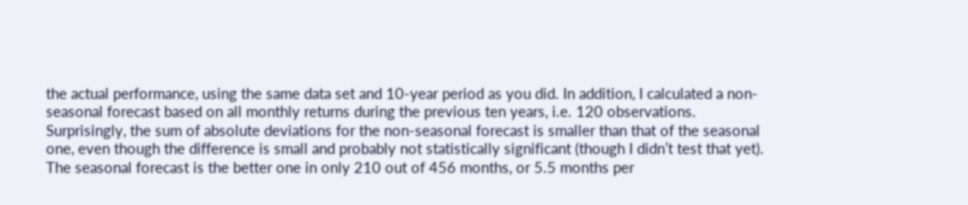the actual performance, using the same data set and 10-year period as you did. In addition, I calculated a non-seasonal forecast based on all monthly returns during the previous ten years, i.e. 120 observations. Surprisingly, the sum of absolute deviations for the non-seasonal forecast is smaller than that of the seasonal one, even though the difference is small and probably not statistically significant (though I didn’t test that yet). The seasonal forecast is the better one in only 210 out of 456 months, or 5.5 months per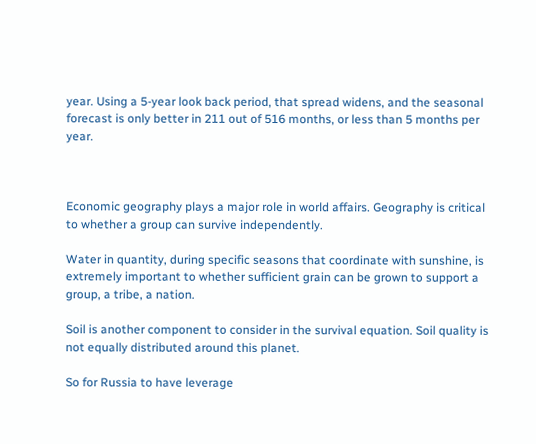year. Using a 5-year look back period, that spread widens, and the seasonal forecast is only better in 211 out of 516 months, or less than 5 months per year.



Economic geography plays a major role in world affairs. Geography is critical to whether a group can survive independently.

Water in quantity, during specific seasons that coordinate with sunshine, is extremely important to whether sufficient grain can be grown to support a group, a tribe, a nation.

Soil is another component to consider in the survival equation. Soil quality is not equally distributed around this planet.

So for Russia to have leverage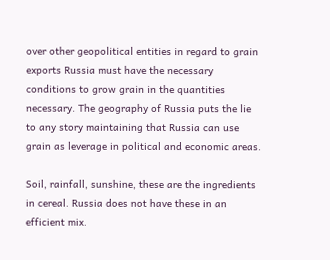over other geopolitical entities in regard to grain exports Russia must have the necessary conditions to grow grain in the quantities necessary. The geography of Russia puts the lie to any story maintaining that Russia can use grain as leverage in political and economic areas.

Soil, rainfall, sunshine, these are the ingredients in cereal. Russia does not have these in an efficient mix.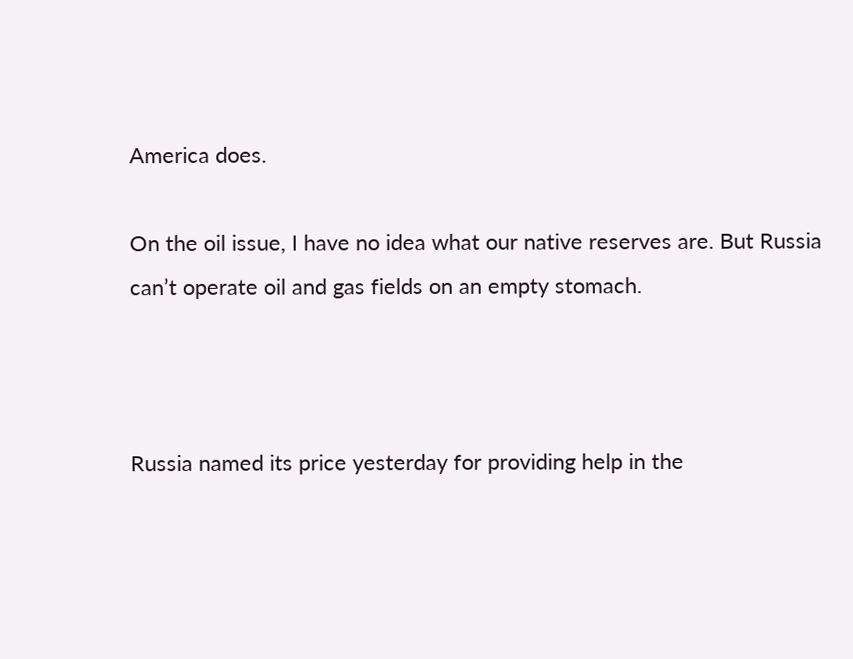America does.

On the oil issue, I have no idea what our native reserves are. But Russia can’t operate oil and gas fields on an empty stomach.



Russia named its price yesterday for providing help in the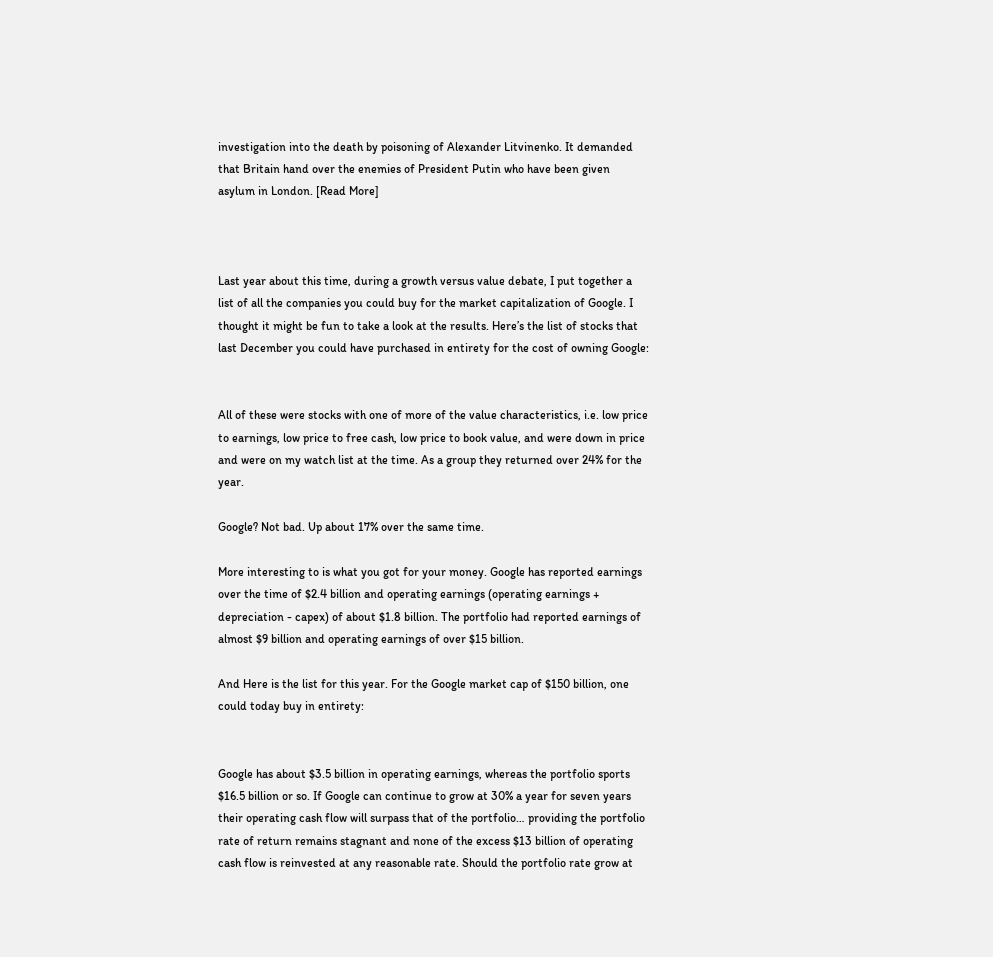investigation into the death by poisoning of Alexander Litvinenko. It demanded that Britain hand over the enemies of President Putin who have been given asylum in London. [Read More]



Last year about this time, during a growth versus value debate, I put together a list of all the companies you could buy for the market capitalization of Google. I thought it might be fun to take a look at the results. Here’s the list of stocks that last December you could have purchased in entirety for the cost of owning Google:


All of these were stocks with one of more of the value characteristics, i.e. low price to earnings, low price to free cash, low price to book value, and were down in price and were on my watch list at the time. As a group they returned over 24% for the year.

Google? Not bad. Up about 17% over the same time.

More interesting to is what you got for your money. Google has reported earnings over the time of $2.4 billion and operating earnings (operating earnings + depreciation - capex) of about $1.8 billion. The portfolio had reported earnings of almost $9 billion and operating earnings of over $15 billion.

And Here is the list for this year. For the Google market cap of $150 billion, one could today buy in entirety:


Google has about $3.5 billion in operating earnings, whereas the portfolio sports $16.5 billion or so. If Google can continue to grow at 30% a year for seven years their operating cash flow will surpass that of the portfolio… providing the portfolio rate of return remains stagnant and none of the excess $13 billion of operating cash flow is reinvested at any reasonable rate. Should the portfolio rate grow at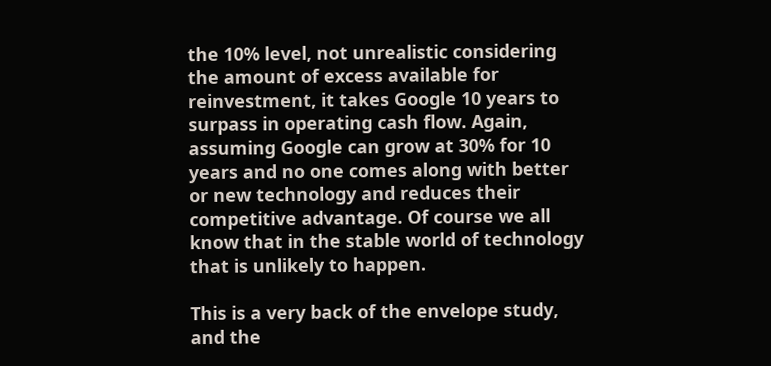the 10% level, not unrealistic considering the amount of excess available for reinvestment, it takes Google 10 years to surpass in operating cash flow. Again, assuming Google can grow at 30% for 10 years and no one comes along with better or new technology and reduces their competitive advantage. Of course we all know that in the stable world of technology that is unlikely to happen.

This is a very back of the envelope study, and the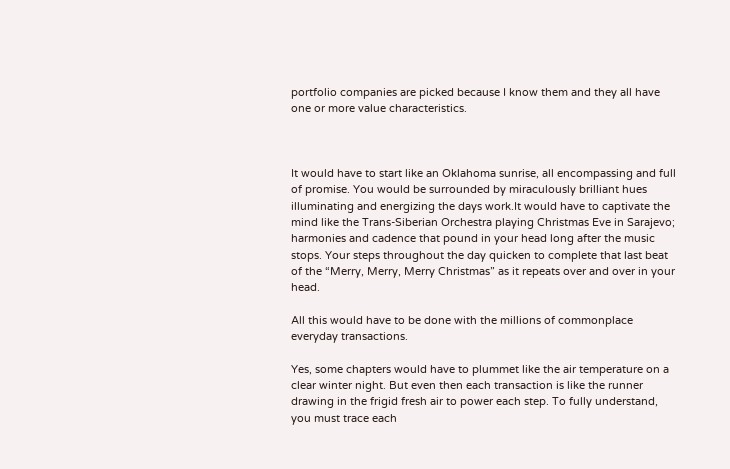portfolio companies are picked because I know them and they all have one or more value characteristics.



It would have to start like an Oklahoma sunrise, all encompassing and full of promise. You would be surrounded by miraculously brilliant hues illuminating and energizing the days work.It would have to captivate the mind like the Trans-Siberian Orchestra playing Christmas Eve in Sarajevo; harmonies and cadence that pound in your head long after the music stops. Your steps throughout the day quicken to complete that last beat of the “Merry, Merry, Merry Christmas” as it repeats over and over in your head.

All this would have to be done with the millions of commonplace everyday transactions.

Yes, some chapters would have to plummet like the air temperature on a clear winter night. But even then each transaction is like the runner drawing in the frigid fresh air to power each step. To fully understand, you must trace each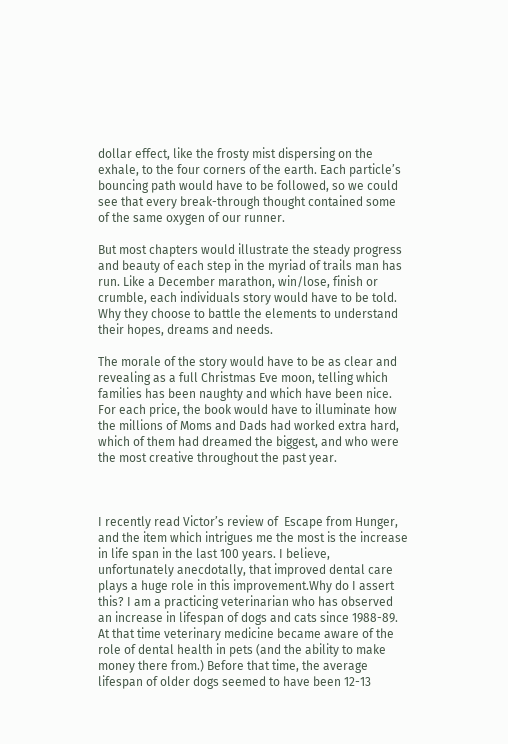dollar effect, like the frosty mist dispersing on the exhale, to the four corners of the earth. Each particle’s bouncing path would have to be followed, so we could see that every break-through thought contained some of the same oxygen of our runner.

But most chapters would illustrate the steady progress and beauty of each step in the myriad of trails man has run. Like a December marathon, win/lose, finish or crumble, each individuals story would have to be told. Why they choose to battle the elements to understand their hopes, dreams and needs.

The morale of the story would have to be as clear and revealing as a full Christmas Eve moon, telling which families has been naughty and which have been nice. For each price, the book would have to illuminate how the millions of Moms and Dads had worked extra hard, which of them had dreamed the biggest, and who were the most creative throughout the past year.



I recently read Victor’s review of  Escape from Hunger, and the item which intrigues me the most is the increase in life span in the last 100 years. I believe, unfortunately anecdotally, that improved dental care plays a huge role in this improvement.Why do I assert this? I am a practicing veterinarian who has observed an increase in lifespan of dogs and cats since 1988-89. At that time veterinary medicine became aware of the role of dental health in pets (and the ability to make money there from.) Before that time, the average lifespan of older dogs seemed to have been 12-13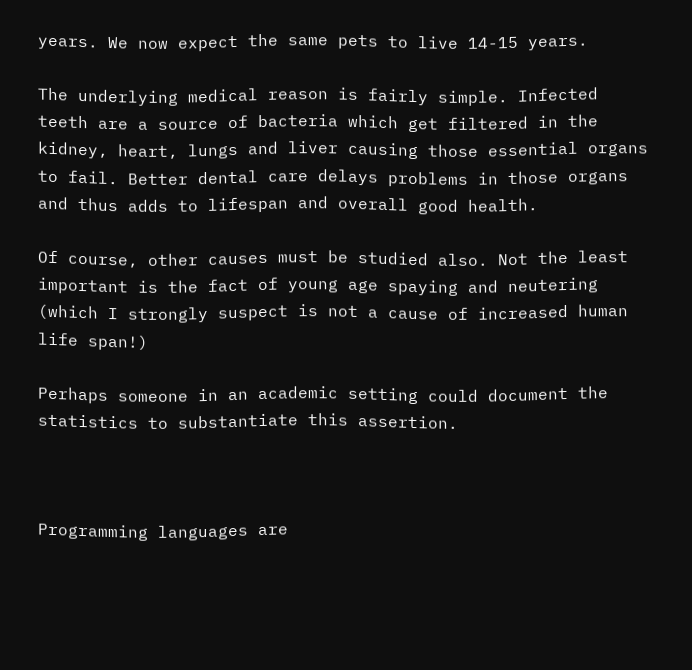years. We now expect the same pets to live 14-15 years.

The underlying medical reason is fairly simple. Infected teeth are a source of bacteria which get filtered in the kidney, heart, lungs and liver causing those essential organs to fail. Better dental care delays problems in those organs and thus adds to lifespan and overall good health.

Of course, other causes must be studied also. Not the least important is the fact of young age spaying and neutering (which I strongly suspect is not a cause of increased human life span!)

Perhaps someone in an academic setting could document the statistics to substantiate this assertion.



Programming languages are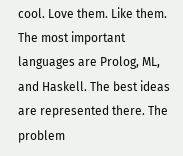cool. Love them. Like them. The most important languages are Prolog, ML, and Haskell. The best ideas are represented there. The problem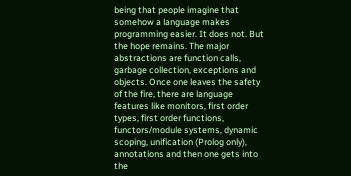being that people imagine that somehow a language makes programming easier. It does not. But the hope remains. The major abstractions are function calls, garbage collection, exceptions and objects. Once one leaves the safety of the fire, there are language features like monitors, first order types, first order functions, functors/module systems, dynamic scoping, unification (Prolog only), annotations and then one gets into the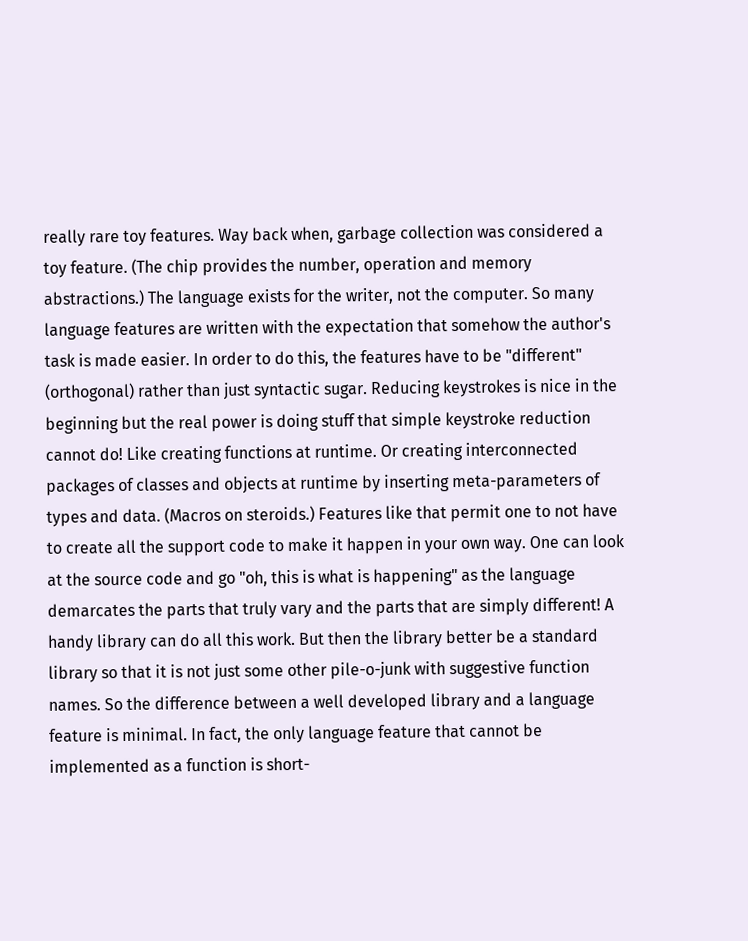really rare toy features. Way back when, garbage collection was considered a toy feature. (The chip provides the number, operation and memory abstractions.) The language exists for the writer, not the computer. So many language features are written with the expectation that somehow the author's task is made easier. In order to do this, the features have to be "different" (orthogonal) rather than just syntactic sugar. Reducing keystrokes is nice in the beginning but the real power is doing stuff that simple keystroke reduction cannot do! Like creating functions at runtime. Or creating interconnected packages of classes and objects at runtime by inserting meta-parameters of types and data. (Macros on steroids.) Features like that permit one to not have to create all the support code to make it happen in your own way. One can look at the source code and go "oh, this is what is happening" as the language demarcates the parts that truly vary and the parts that are simply different! A handy library can do all this work. But then the library better be a standard library so that it is not just some other pile-o-junk with suggestive function names. So the difference between a well developed library and a language feature is minimal. In fact, the only language feature that cannot be implemented as a function is short-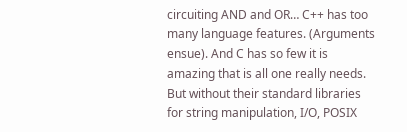circuiting AND and OR… C++ has too many language features. (Arguments ensue). And C has so few it is amazing that is all one really needs. But without their standard libraries for string manipulation, I/O, POSIX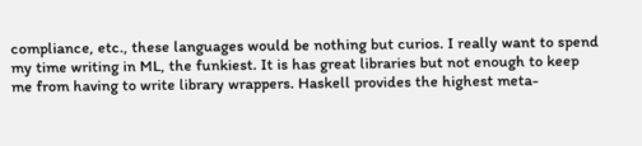compliance, etc., these languages would be nothing but curios. I really want to spend my time writing in ML, the funkiest. It is has great libraries but not enough to keep me from having to write library wrappers. Haskell provides the highest meta-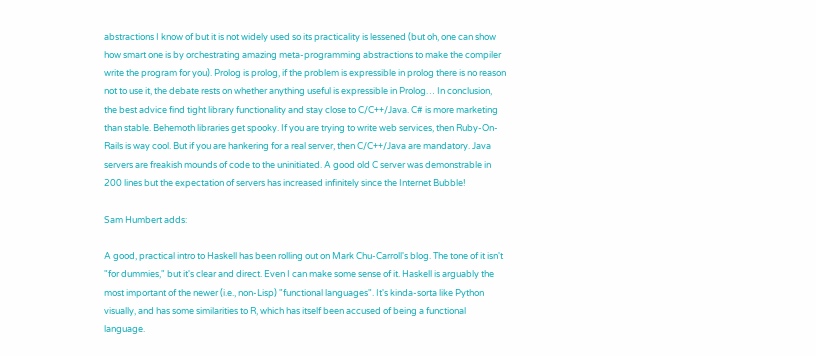abstractions I know of but it is not widely used so its practicality is lessened (but oh, one can show how smart one is by orchestrating amazing meta-programming abstractions to make the compiler write the program for you). Prolog is prolog, if the problem is expressible in prolog there is no reason not to use it, the debate rests on whether anything useful is expressible in Prolog… In conclusion, the best advice find tight library functionality and stay close to C/C++/Java. C# is more marketing than stable. Behemoth libraries get spooky. If you are trying to write web services, then Ruby-On-Rails is way cool. But if you are hankering for a real server, then C/C++/Java are mandatory. Java servers are freakish mounds of code to the uninitiated. A good old C server was demonstrable in 200 lines but the expectation of servers has increased infinitely since the Internet Bubble!

Sam Humbert adds:

A good, practical intro to Haskell has been rolling out on Mark Chu-Carroll's blog. The tone of it isn't "for dummies," but it's clear and direct. Even I can make some sense of it. Haskell is arguably the most important of the newer (i.e., non-Lisp) "functional languages". It's kinda-sorta like Python visually, and has some similarities to R, which has itself been accused of being a functional language.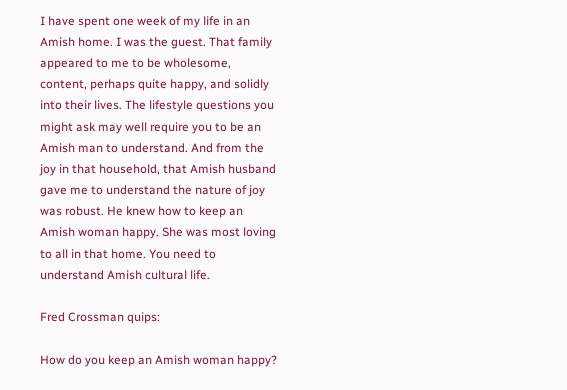I have spent one week of my life in an Amish home. I was the guest. That family appeared to me to be wholesome, content, perhaps quite happy, and solidly into their lives. The lifestyle questions you might ask may well require you to be an Amish man to understand. And from the joy in that household, that Amish husband gave me to understand the nature of joy was robust. He knew how to keep an Amish woman happy. She was most loving to all in that home. You need to understand Amish cultural life.

Fred Crossman quips:

How do you keep an Amish woman happy?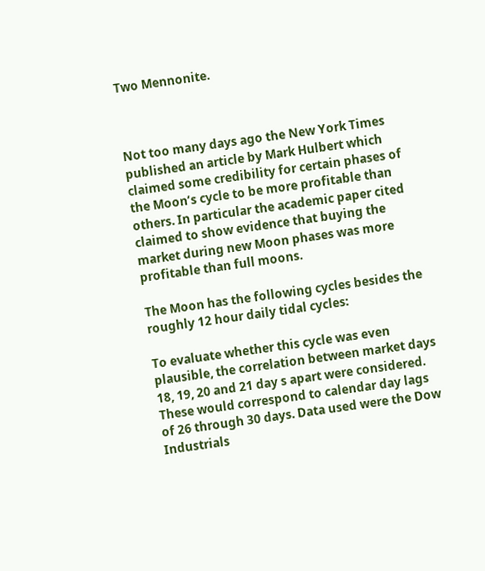Two Mennonite.



Not too many days ago the New York Times published an article by Mark Hulbert which claimed some credibility for certain phases of the Moon’s cycle to be more profitable than others. In particular the academic paper cited claimed to show evidence that buying the market during new Moon phases was more profitable than full moons.

The Moon has the following cycles besides the roughly 12 hour daily tidal cycles:

To evaluate whether this cycle was even plausible, the correlation between market days 18, 19, 20 and 21 day s apart were considered. These would correspond to calendar day lags of 26 through 30 days. Data used were the Dow Industrials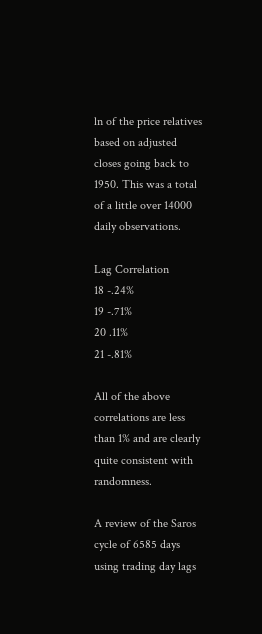ln of the price relatives based on adjusted closes going back to 1950. This was a total of a little over 14000 daily observations.

Lag Correlation
18 -.24%
19 -.71%
20 .11%
21 -.81%

All of the above correlations are less than 1% and are clearly quite consistent with randomness.

A review of the Saros cycle of 6585 days using trading day lags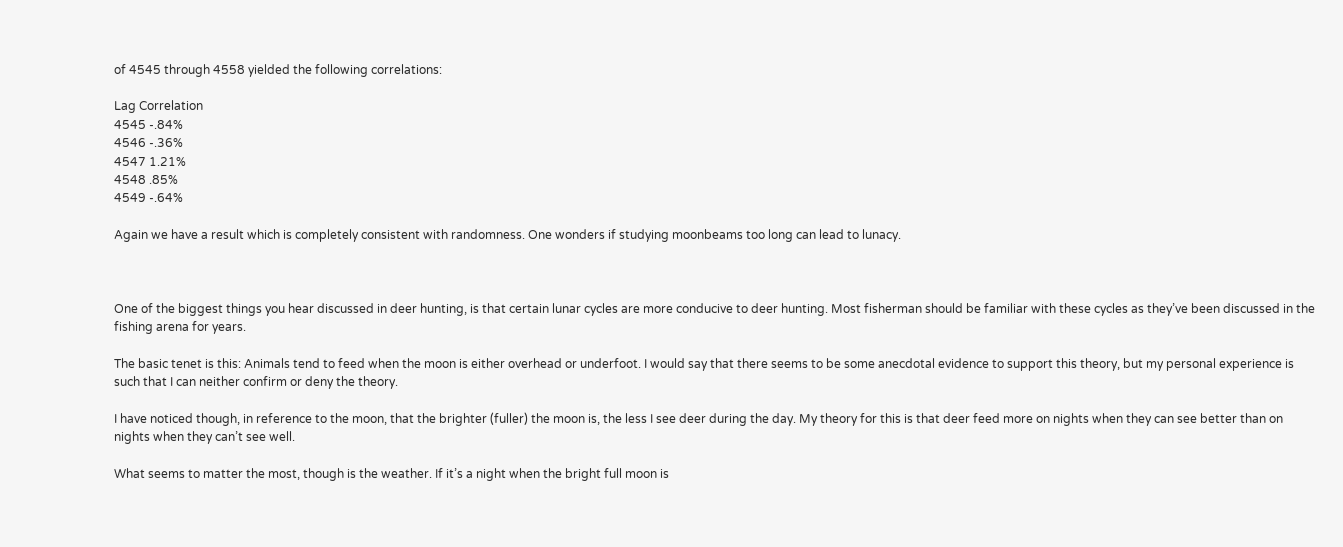of 4545 through 4558 yielded the following correlations:

Lag Correlation
4545 -.84%
4546 -.36%
4547 1.21%
4548 .85%
4549 -.64%

Again we have a result which is completely consistent with randomness. One wonders if studying moonbeams too long can lead to lunacy.



One of the biggest things you hear discussed in deer hunting, is that certain lunar cycles are more conducive to deer hunting. Most fisherman should be familiar with these cycles as they’ve been discussed in the fishing arena for years.

The basic tenet is this: Animals tend to feed when the moon is either overhead or underfoot. I would say that there seems to be some anecdotal evidence to support this theory, but my personal experience is such that I can neither confirm or deny the theory.

I have noticed though, in reference to the moon, that the brighter (fuller) the moon is, the less I see deer during the day. My theory for this is that deer feed more on nights when they can see better than on nights when they can’t see well.

What seems to matter the most, though is the weather. If it’s a night when the bright full moon is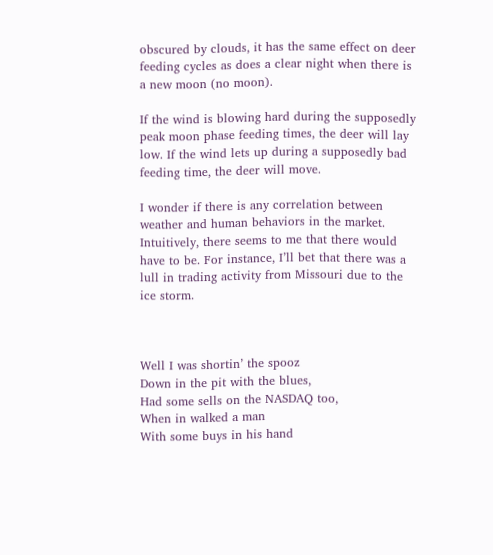obscured by clouds, it has the same effect on deer feeding cycles as does a clear night when there is a new moon (no moon).

If the wind is blowing hard during the supposedly peak moon phase feeding times, the deer will lay low. If the wind lets up during a supposedly bad feeding time, the deer will move.

I wonder if there is any correlation between weather and human behaviors in the market. Intuitively, there seems to me that there would have to be. For instance, I’ll bet that there was a lull in trading activity from Missouri due to the ice storm.



Well I was shortin’ the spooz
Down in the pit with the blues,
Had some sells on the NASDAQ too,
When in walked a man
With some buys in his hand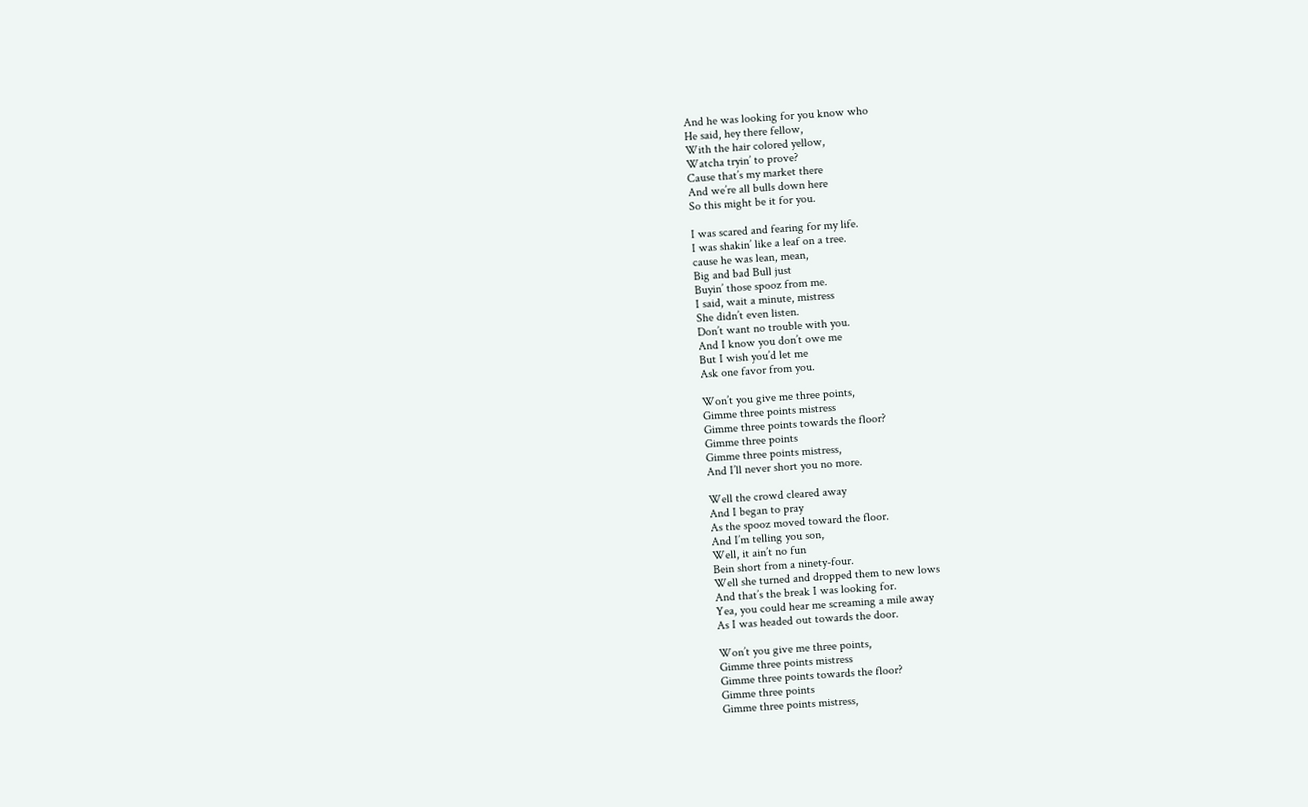And he was looking for you know who
He said, hey there fellow,
With the hair colored yellow,
Watcha tryin’ to prove?
Cause that’s my market there
And we’re all bulls down here
So this might be it for you.

I was scared and fearing for my life.
I was shakin’ like a leaf on a tree.
cause he was lean, mean,
Big and bad Bull just
Buyin’ those spooz from me.
I said, wait a minute, mistress
She didn’t even listen.
Don’t want no trouble with you.
And I know you don’t owe me
But I wish you’d let me
Ask one favor from you.

Won’t you give me three points,
Gimme three points mistress
Gimme three points towards the floor?
Gimme three points
Gimme three points mistress,
And I’ll never short you no more.

Well the crowd cleared away
And I began to pray
As the spooz moved toward the floor.
And I’m telling you son,
Well, it ain’t no fun
Bein short from a ninety-four.
Well she turned and dropped them to new lows
And that’s the break I was looking for.
Yea, you could hear me screaming a mile away
As I was headed out towards the door.

Won’t you give me three points,
Gimme three points mistress
Gimme three points towards the floor?
Gimme three points
Gimme three points mistress,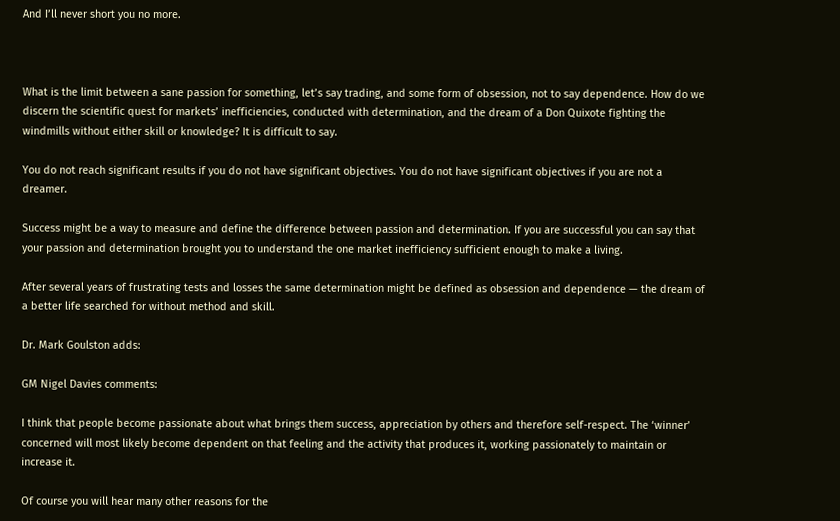And I’ll never short you no more.



What is the limit between a sane passion for something, let’s say trading, and some form of obsession, not to say dependence. How do we discern the scientific quest for markets’ inefficiencies, conducted with determination, and the dream of a Don Quixote fighting the windmills without either skill or knowledge? It is difficult to say.

You do not reach significant results if you do not have significant objectives. You do not have significant objectives if you are not a dreamer.

Success might be a way to measure and define the difference between passion and determination. If you are successful you can say that your passion and determination brought you to understand the one market inefficiency sufficient enough to make a living.

After several years of frustrating tests and losses the same determination might be defined as obsession and dependence — the dream of a better life searched for without method and skill.

Dr. Mark Goulston adds:

GM Nigel Davies comments:

I think that people become passionate about what brings them success, appreciation by others and therefore self-respect. The ‘winner’ concerned will most likely become dependent on that feeling and the activity that produces it, working passionately to maintain or increase it.

Of course you will hear many other reasons for the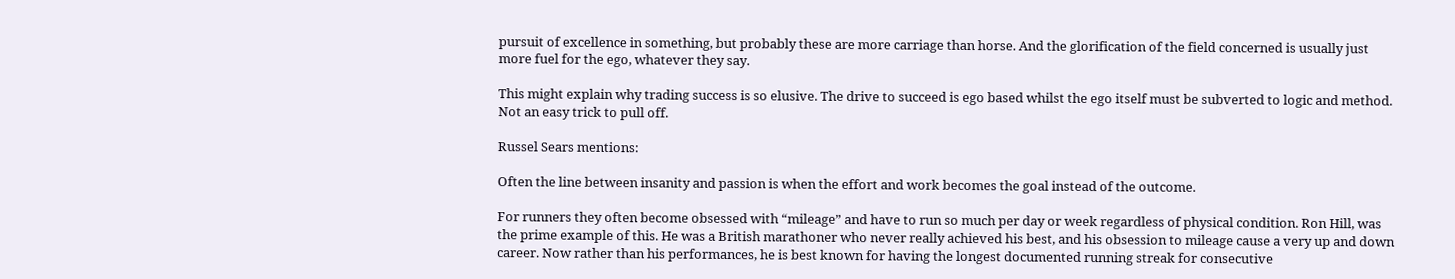pursuit of excellence in something, but probably these are more carriage than horse. And the glorification of the field concerned is usually just more fuel for the ego, whatever they say.

This might explain why trading success is so elusive. The drive to succeed is ego based whilst the ego itself must be subverted to logic and method. Not an easy trick to pull off.

Russel Sears mentions:

Often the line between insanity and passion is when the effort and work becomes the goal instead of the outcome.

For runners they often become obsessed with “mileage” and have to run so much per day or week regardless of physical condition. Ron Hill, was the prime example of this. He was a British marathoner who never really achieved his best, and his obsession to mileage cause a very up and down career. Now rather than his performances, he is best known for having the longest documented running streak for consecutive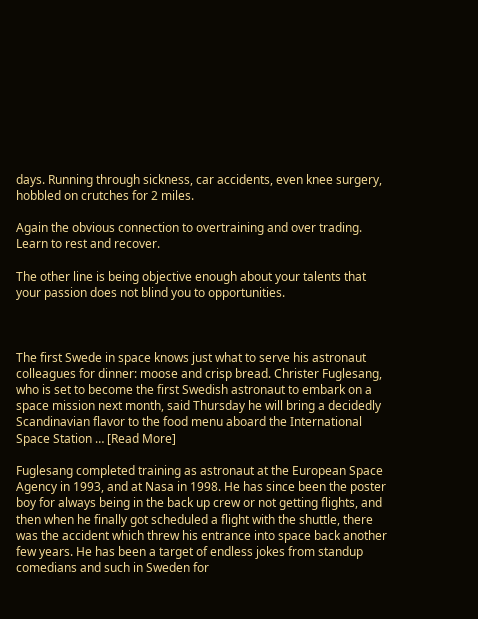days. Running through sickness, car accidents, even knee surgery, hobbled on crutches for 2 miles.

Again the obvious connection to overtraining and over trading. Learn to rest and recover.

The other line is being objective enough about your talents that your passion does not blind you to opportunities.



The first Swede in space knows just what to serve his astronaut colleagues for dinner: moose and crisp bread. Christer Fuglesang, who is set to become the first Swedish astronaut to embark on a space mission next month, said Thursday he will bring a decidedly Scandinavian flavor to the food menu aboard the International Space Station … [Read More]

Fuglesang completed training as astronaut at the European Space Agency in 1993, and at Nasa in 1998. He has since been the poster boy for always being in the back up crew or not getting flights, and then when he finally got scheduled a flight with the shuttle, there was the accident which threw his entrance into space back another few years. He has been a target of endless jokes from standup comedians and such in Sweden for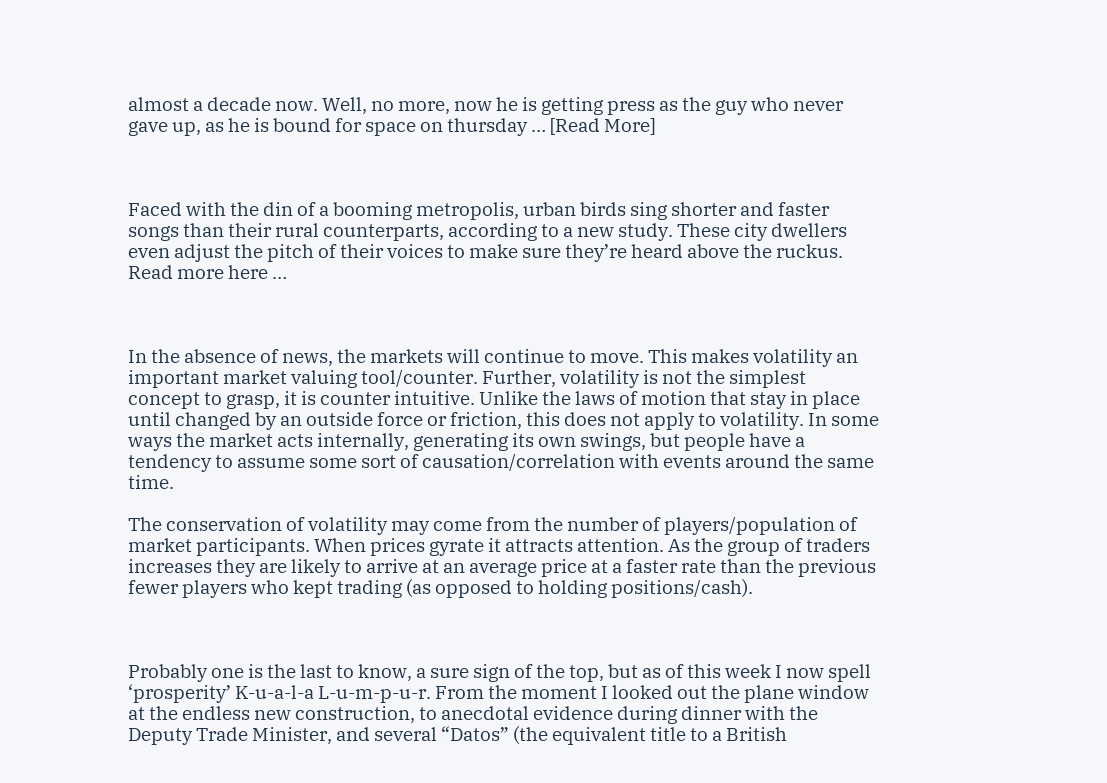almost a decade now. Well, no more, now he is getting press as the guy who never gave up, as he is bound for space on thursday … [Read More]



Faced with the din of a booming metropolis, urban birds sing shorter and faster songs than their rural counterparts, according to a new study. These city dwellers even adjust the pitch of their voices to make sure they’re heard above the ruckus. Read more here …



In the absence of news, the markets will continue to move. This makes volatility an important market valuing tool/counter. Further, volatility is not the simplest concept to grasp, it is counter intuitive. Unlike the laws of motion that stay in place until changed by an outside force or friction, this does not apply to volatility. In some ways the market acts internally, generating its own swings, but people have a tendency to assume some sort of causation/correlation with events around the same time.

The conservation of volatility may come from the number of players/population of market participants. When prices gyrate it attracts attention. As the group of traders increases they are likely to arrive at an average price at a faster rate than the previous fewer players who kept trading (as opposed to holding positions/cash).



Probably one is the last to know, a sure sign of the top, but as of this week I now spell ‘prosperity’ K-u-a-l-a L-u-m-p-u-r. From the moment I looked out the plane window at the endless new construction, to anecdotal evidence during dinner with the Deputy Trade Minister, and several “Datos” (the equivalent title to a British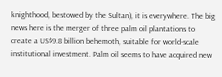knighthood, bestowed by the Sultan), it is everywhere. The big news here is the merger of three palm oil plantations to create a US$9.8 billion behemoth, suitable for world-scale institutional investment. Palm oil seems to have acquired new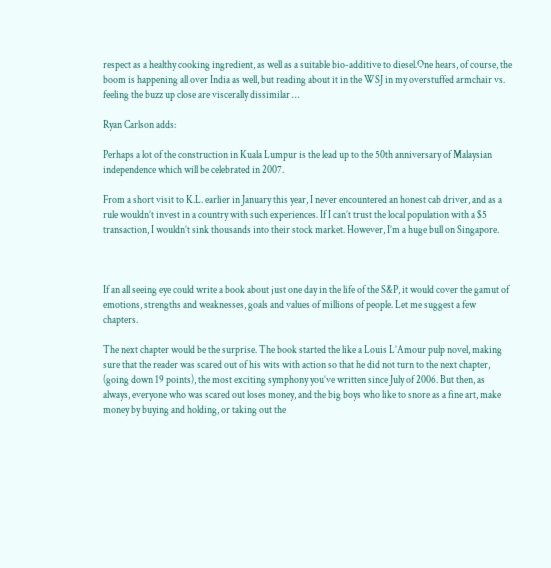respect as a healthy cooking ingredient, as well as a suitable bio-additive to diesel.One hears, of course, the boom is happening all over India as well, but reading about it in the WSJ in my overstuffed armchair vs. feeling the buzz up close are viscerally dissimilar …

Ryan Carlson adds:

Perhaps a lot of the construction in Kuala Lumpur is the lead up to the 50th anniversary of Malaysian independence which will be celebrated in 2007.

From a short visit to K.L. earlier in January this year, I never encountered an honest cab driver, and as a rule wouldn’t invest in a country with such experiences. If I can’t trust the local population with a $5 transaction, I wouldn’t sink thousands into their stock market. However, I’m a huge bull on Singapore.



If an all seeing eye could write a book about just one day in the life of the S&P, it would cover the gamut of emotions, strengths and weaknesses, goals and values of millions of people. Let me suggest a few chapters.

The next chapter would be the surprise. The book started the like a Louis L’Amour pulp novel, making sure that the reader was scared out of his wits with action so that he did not turn to the next chapter, (going down 19 points), the most exciting symphony you’ve written since July of 2006. But then, as always, everyone who was scared out loses money, and the big boys who like to snore as a fine art, make money by buying and holding, or taking out the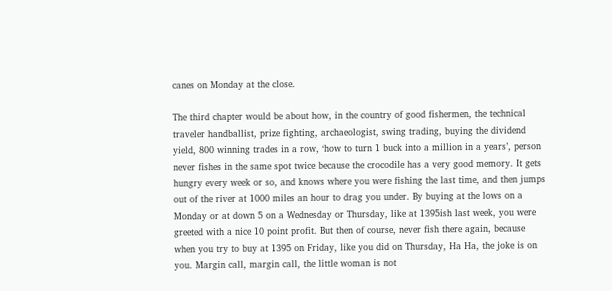canes on Monday at the close.

The third chapter would be about how, in the country of good fishermen, the technical traveler handballist, prize fighting, archaeologist, swing trading, buying the dividend yield, 800 winning trades in a row, ‘how to turn 1 buck into a million in a years’, person never fishes in the same spot twice because the crocodile has a very good memory. It gets hungry every week or so, and knows where you were fishing the last time, and then jumps out of the river at 1000 miles an hour to drag you under. By buying at the lows on a Monday or at down 5 on a Wednesday or Thursday, like at 1395ish last week, you were greeted with a nice 10 point profit. But then of course, never fish there again, because when you try to buy at 1395 on Friday, like you did on Thursday, Ha Ha, the joke is on you. Margin call, margin call, the little woman is not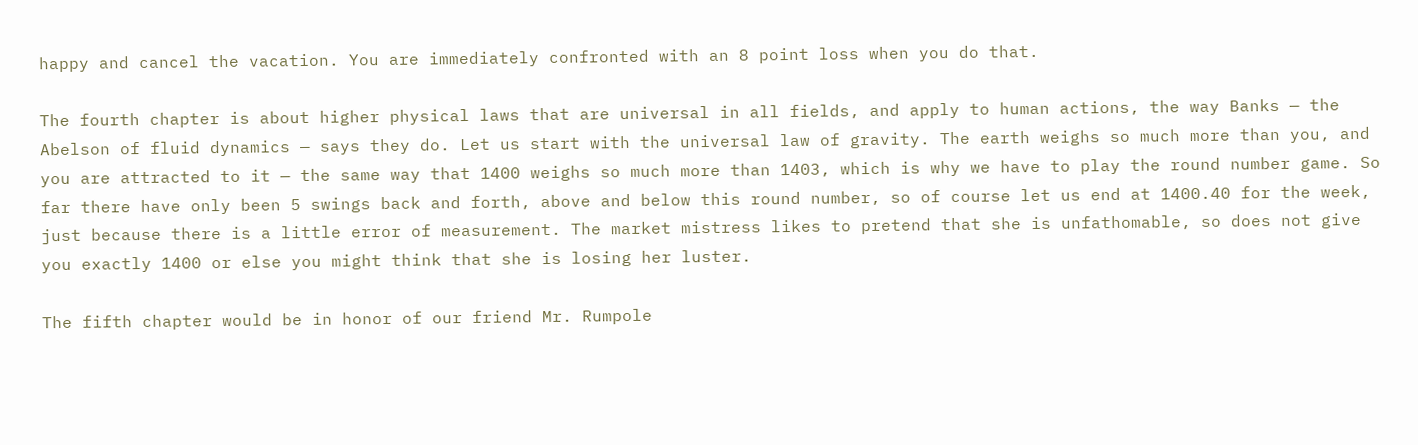happy and cancel the vacation. You are immediately confronted with an 8 point loss when you do that.

The fourth chapter is about higher physical laws that are universal in all fields, and apply to human actions, the way Banks — the Abelson of fluid dynamics — says they do. Let us start with the universal law of gravity. The earth weighs so much more than you, and you are attracted to it — the same way that 1400 weighs so much more than 1403, which is why we have to play the round number game. So far there have only been 5 swings back and forth, above and below this round number, so of course let us end at 1400.40 for the week, just because there is a little error of measurement. The market mistress likes to pretend that she is unfathomable, so does not give you exactly 1400 or else you might think that she is losing her luster.

The fifth chapter would be in honor of our friend Mr. Rumpole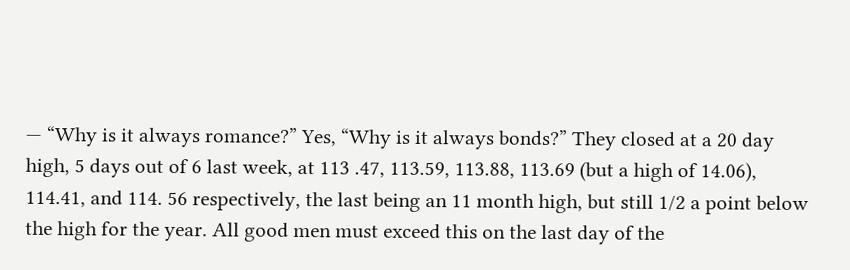— “Why is it always romance?” Yes, “Why is it always bonds?” They closed at a 20 day high, 5 days out of 6 last week, at 113 .47, 113.59, 113.88, 113.69 (but a high of 14.06), 114.41, and 114. 56 respectively, the last being an 11 month high, but still 1/2 a point below the high for the year. All good men must exceed this on the last day of the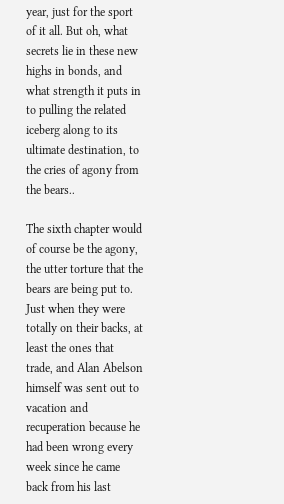year, just for the sport of it all. But oh, what secrets lie in these new highs in bonds, and what strength it puts in to pulling the related iceberg along to its ultimate destination, to the cries of agony from the bears..

The sixth chapter would of course be the agony, the utter torture that the bears are being put to. Just when they were totally on their backs, at least the ones that trade, and Alan Abelson himself was sent out to vacation and recuperation because he had been wrong every week since he came back from his last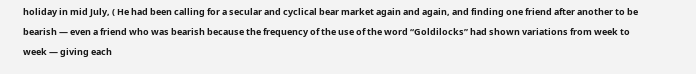holiday in mid July, ( He had been calling for a secular and cyclical bear market again and again, and finding one friend after another to be bearish — even a friend who was bearish because the frequency of the use of the word “Goldilocks” had shown variations from week to week — giving each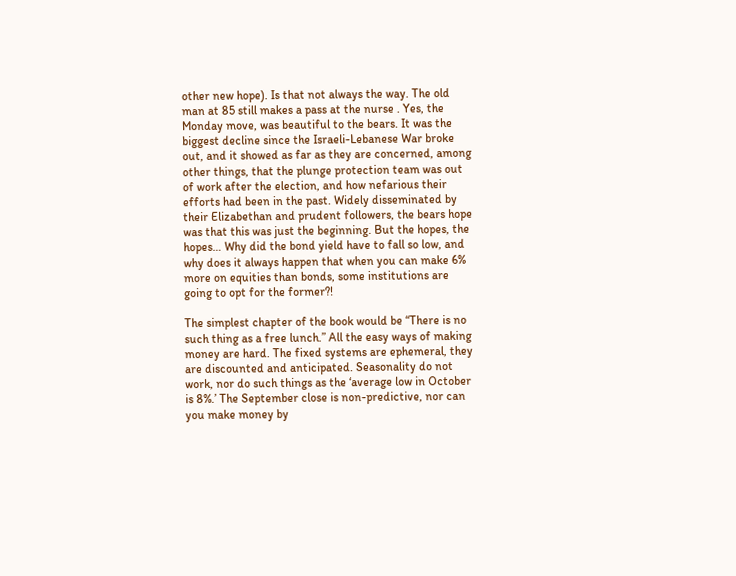other new hope). Is that not always the way. The old man at 85 still makes a pass at the nurse . Yes, the Monday move, was beautiful to the bears. It was the biggest decline since the Israeli-Lebanese War broke out, and it showed as far as they are concerned, among other things, that the plunge protection team was out of work after the election, and how nefarious their efforts had been in the past. Widely disseminated by their Elizabethan and prudent followers, the bears hope was that this was just the beginning. But the hopes, the hopes… Why did the bond yield have to fall so low, and why does it always happen that when you can make 6% more on equities than bonds, some institutions are going to opt for the former?!

The simplest chapter of the book would be “There is no such thing as a free lunch.” All the easy ways of making money are hard. The fixed systems are ephemeral, they are discounted and anticipated. Seasonality do not work, nor do such things as the ‘average low in October is 8%.’ The September close is non-predictive, nor can you make money by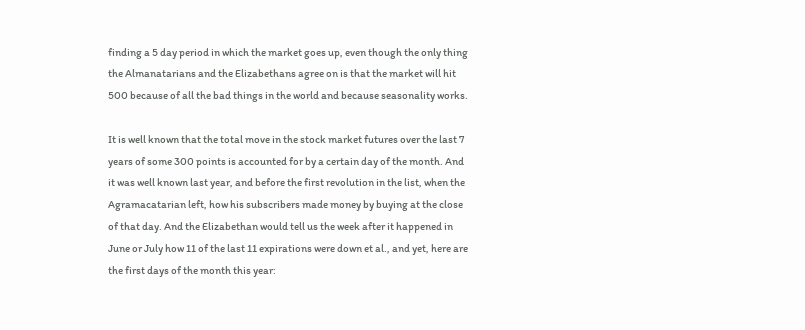finding a 5 day period in which the market goes up, even though the only thing the Almanatarians and the Elizabethans agree on is that the market will hit 500 because of all the bad things in the world and because seasonality works.

It is well known that the total move in the stock market futures over the last 7 years of some 300 points is accounted for by a certain day of the month. And it was well known last year, and before the first revolution in the list, when the Agramacatarian left, how his subscribers made money by buying at the close of that day. And the Elizabethan would tell us the week after it happened in June or July how 11 of the last 11 expirations were down et al., and yet, here are the first days of the month this year: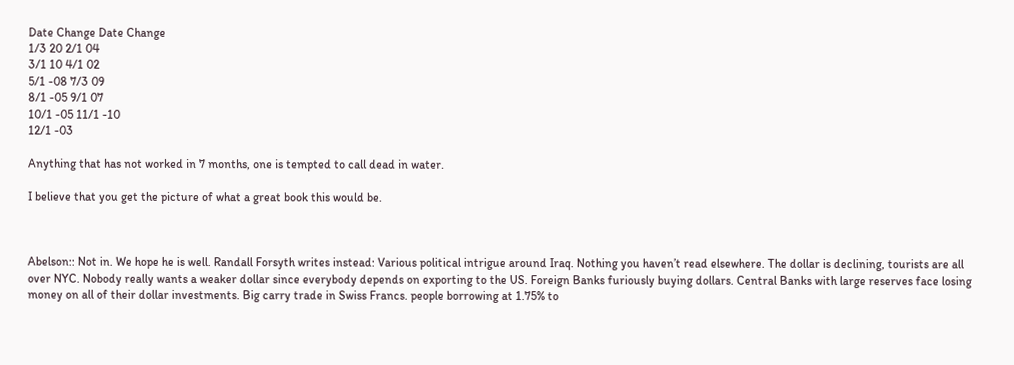Date Change Date Change
1/3 20 2/1 04
3/1 10 4/1 02
5/1 -08 7/3 09
8/1 -05 9/1 07
10/1 -05 11/1 -10
12/1 -03

Anything that has not worked in 7 months, one is tempted to call dead in water.

I believe that you get the picture of what a great book this would be.



Abelson:: Not in. We hope he is well. Randall Forsyth writes instead: Various political intrigue around Iraq. Nothing you haven’t read elsewhere. The dollar is declining, tourists are all over NYC. Nobody really wants a weaker dollar since everybody depends on exporting to the US. Foreign Banks furiously buying dollars. Central Banks with large reserves face losing money on all of their dollar investments. Big carry trade in Swiss Francs. people borrowing at 1.75% to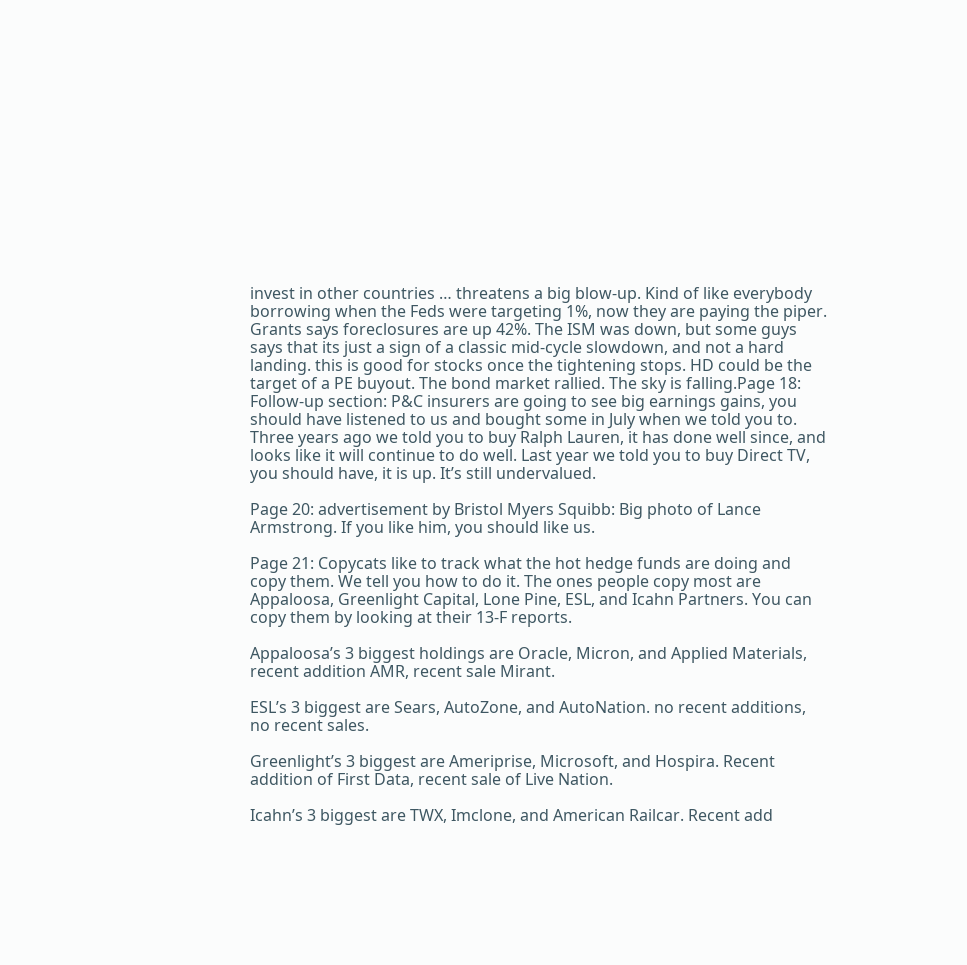invest in other countries … threatens a big blow-up. Kind of like everybody borrowing when the Feds were targeting 1%, now they are paying the piper. Grants says foreclosures are up 42%. The ISM was down, but some guys says that its just a sign of a classic mid-cycle slowdown, and not a hard landing. this is good for stocks once the tightening stops. HD could be the target of a PE buyout. The bond market rallied. The sky is falling.Page 18: Follow-up section: P&C insurers are going to see big earnings gains, you should have listened to us and bought some in July when we told you to. Three years ago we told you to buy Ralph Lauren, it has done well since, and looks like it will continue to do well. Last year we told you to buy Direct TV, you should have, it is up. It’s still undervalued.

Page 20: advertisement by Bristol Myers Squibb: Big photo of Lance Armstrong. If you like him, you should like us.

Page 21: Copycats like to track what the hot hedge funds are doing and copy them. We tell you how to do it. The ones people copy most are Appaloosa, Greenlight Capital, Lone Pine, ESL, and Icahn Partners. You can copy them by looking at their 13-F reports.

Appaloosa’s 3 biggest holdings are Oracle, Micron, and Applied Materials, recent addition AMR, recent sale Mirant.

ESL’s 3 biggest are Sears, AutoZone, and AutoNation. no recent additions, no recent sales.

Greenlight’s 3 biggest are Ameriprise, Microsoft, and Hospira. Recent addition of First Data, recent sale of Live Nation.

Icahn’s 3 biggest are TWX, Imclone, and American Railcar. Recent add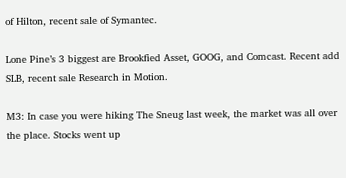of Hilton, recent sale of Symantec.

Lone Pine’s 3 biggest are Brookfied Asset, GOOG, and Comcast. Recent add SLB, recent sale Research in Motion.

M3: In case you were hiking The Sneug last week, the market was all over the place. Stocks went up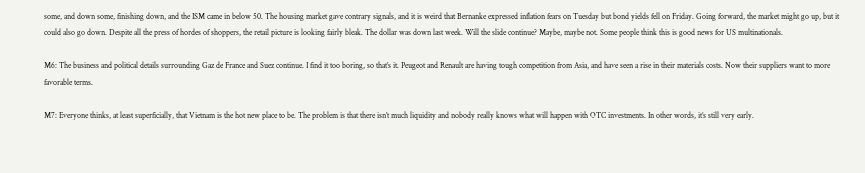some, and down some, finishing down, and the ISM came in below 50. The housing market gave contrary signals, and it is weird that Bernanke expressed inflation fears on Tuesday but bond yields fell on Friday. Going forward, the market might go up, but it could also go down. Despite all the press of hordes of shoppers, the retail picture is looking fairly bleak. The dollar was down last week. Will the slide continue? Maybe, maybe not. Some people think this is good news for US multinationals.

M6: The business and political details surrounding Gaz de France and Suez continue. I find it too boring, so that’s it. Peugeot and Renault are having tough competition from Asia, and have seen a rise in their materials costs. Now their suppliers want to more favorable terms.

M7: Everyone thinks, at least superficially, that Vietnam is the hot new place to be. The problem is that there isn’t much liquidity and nobody really knows what will happen with OTC investments. In other words, it’s still very early.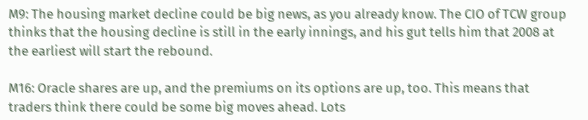M9: The housing market decline could be big news, as you already know. The CIO of TCW group thinks that the housing decline is still in the early innings, and his gut tells him that 2008 at the earliest will start the rebound.

M16: Oracle shares are up, and the premiums on its options are up, too. This means that traders think there could be some big moves ahead. Lots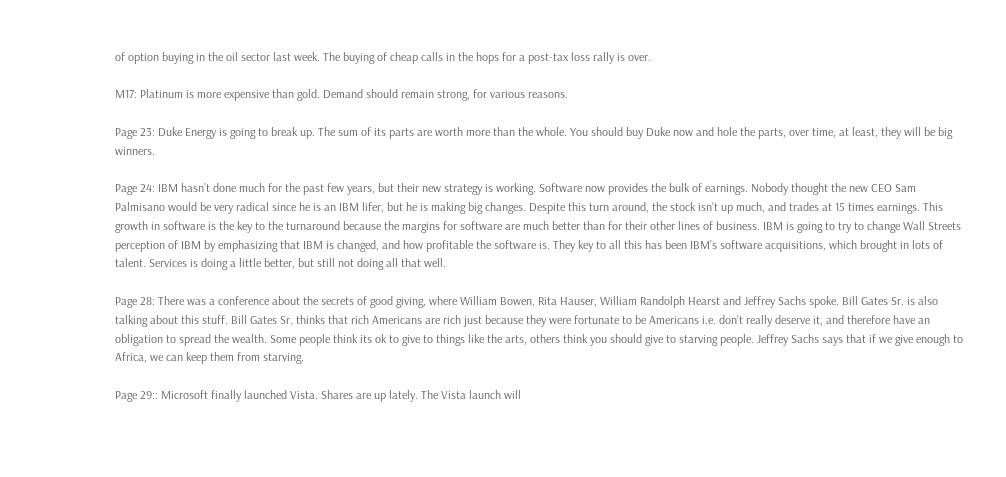of option buying in the oil sector last week. The buying of cheap calls in the hops for a post-tax loss rally is over.

M17: Platinum is more expensive than gold. Demand should remain strong, for various reasons.

Page 23: Duke Energy is going to break up. The sum of its parts are worth more than the whole. You should buy Duke now and hole the parts, over time, at least, they will be big winners.

Page 24: IBM hasn’t done much for the past few years, but their new strategy is working. Software now provides the bulk of earnings. Nobody thought the new CEO Sam Palmisano would be very radical since he is an IBM lifer, but he is making big changes. Despite this turn around, the stock isn’t up much, and trades at 15 times earnings. This growth in software is the key to the turnaround because the margins for software are much better than for their other lines of business. IBM is going to try to change Wall Streets perception of IBM by emphasizing that IBM is changed, and how profitable the software is. They key to all this has been IBM’s software acquisitions, which brought in lots of talent. Services is doing a little better, but still not doing all that well.

Page 28: There was a conference about the secrets of good giving, where William Bowen, Rita Hauser, William Randolph Hearst and Jeffrey Sachs spoke. Bill Gates Sr. is also talking about this stuff. Bill Gates Sr. thinks that rich Americans are rich just because they were fortunate to be Americans i.e. don’t really deserve it, and therefore have an obligation to spread the wealth. Some people think its ok to give to things like the arts, others think you should give to starving people. Jeffrey Sachs says that if we give enough to Africa, we can keep them from starving.

Page 29:: Microsoft finally launched Vista. Shares are up lately. The Vista launch will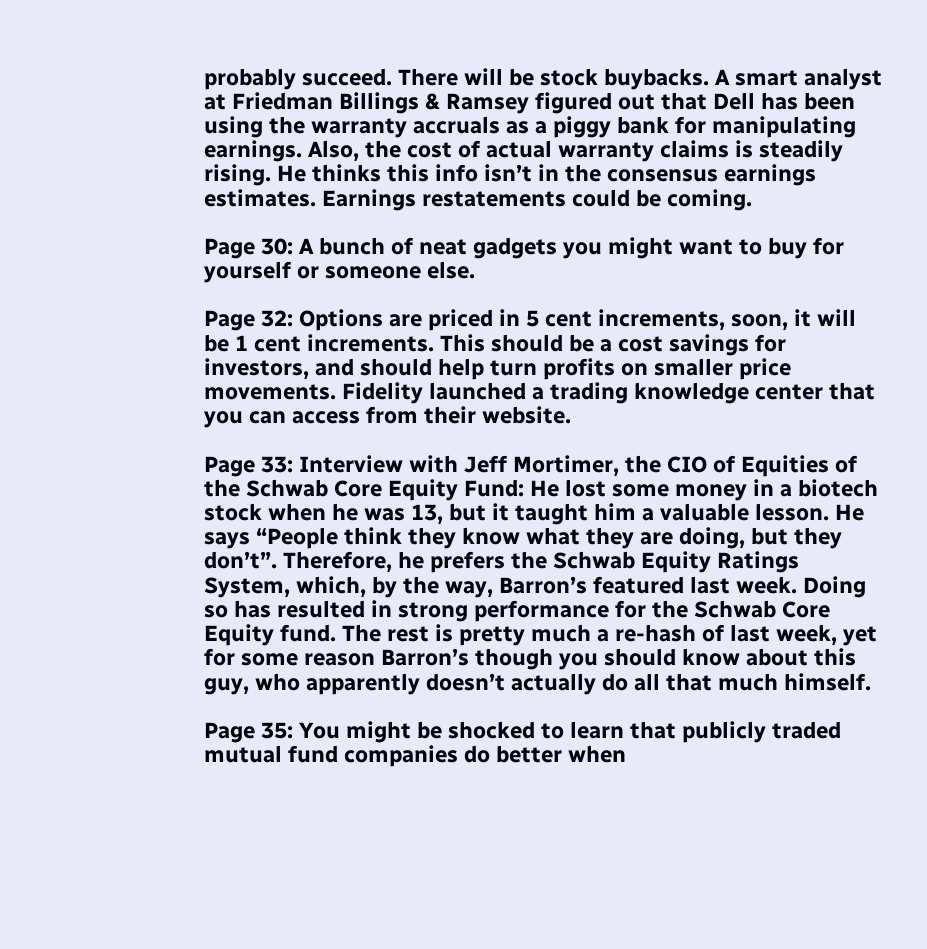probably succeed. There will be stock buybacks. A smart analyst at Friedman Billings & Ramsey figured out that Dell has been using the warranty accruals as a piggy bank for manipulating earnings. Also, the cost of actual warranty claims is steadily rising. He thinks this info isn’t in the consensus earnings estimates. Earnings restatements could be coming.

Page 30: A bunch of neat gadgets you might want to buy for yourself or someone else.

Page 32: Options are priced in 5 cent increments, soon, it will be 1 cent increments. This should be a cost savings for investors, and should help turn profits on smaller price movements. Fidelity launched a trading knowledge center that you can access from their website.

Page 33: Interview with Jeff Mortimer, the CIO of Equities of the Schwab Core Equity Fund: He lost some money in a biotech stock when he was 13, but it taught him a valuable lesson. He says “People think they know what they are doing, but they don’t”. Therefore, he prefers the Schwab Equity Ratings System, which, by the way, Barron’s featured last week. Doing so has resulted in strong performance for the Schwab Core Equity fund. The rest is pretty much a re-hash of last week, yet for some reason Barron’s though you should know about this guy, who apparently doesn’t actually do all that much himself.

Page 35: You might be shocked to learn that publicly traded mutual fund companies do better when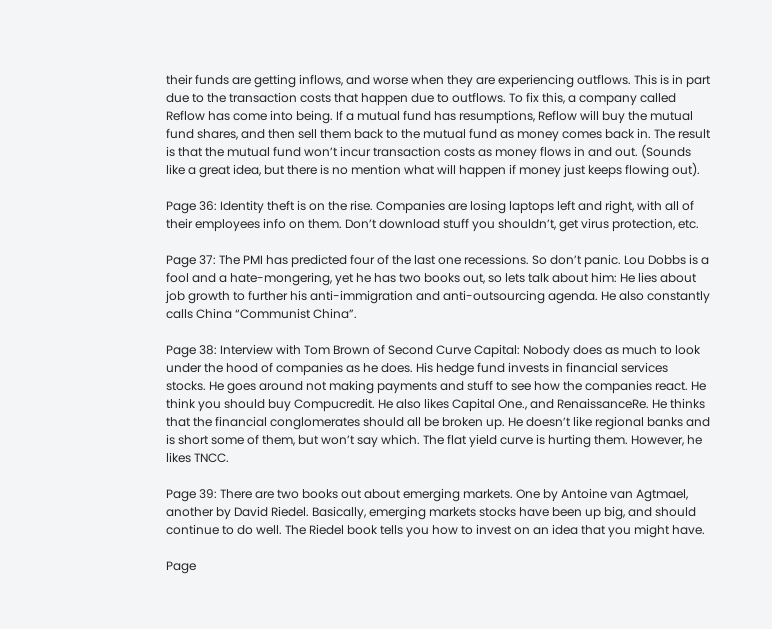their funds are getting inflows, and worse when they are experiencing outflows. This is in part due to the transaction costs that happen due to outflows. To fix this, a company called Reflow has come into being. If a mutual fund has resumptions, Reflow will buy the mutual fund shares, and then sell them back to the mutual fund as money comes back in. The result is that the mutual fund won’t incur transaction costs as money flows in and out. (Sounds like a great idea, but there is no mention what will happen if money just keeps flowing out).

Page 36: Identity theft is on the rise. Companies are losing laptops left and right, with all of their employees info on them. Don’t download stuff you shouldn’t, get virus protection, etc.

Page 37: The PMI has predicted four of the last one recessions. So don’t panic. Lou Dobbs is a fool and a hate-mongering, yet he has two books out, so lets talk about him: He lies about job growth to further his anti-immigration and anti-outsourcing agenda. He also constantly calls China “Communist China”.

Page 38: Interview with Tom Brown of Second Curve Capital: Nobody does as much to look under the hood of companies as he does. His hedge fund invests in financial services stocks. He goes around not making payments and stuff to see how the companies react. He think you should buy Compucredit. He also likes Capital One., and RenaissanceRe. He thinks that the financial conglomerates should all be broken up. He doesn’t like regional banks and is short some of them, but won’t say which. The flat yield curve is hurting them. However, he likes TNCC.

Page 39: There are two books out about emerging markets. One by Antoine van Agtmael, another by David Riedel. Basically, emerging markets stocks have been up big, and should continue to do well. The Riedel book tells you how to invest on an idea that you might have.

Page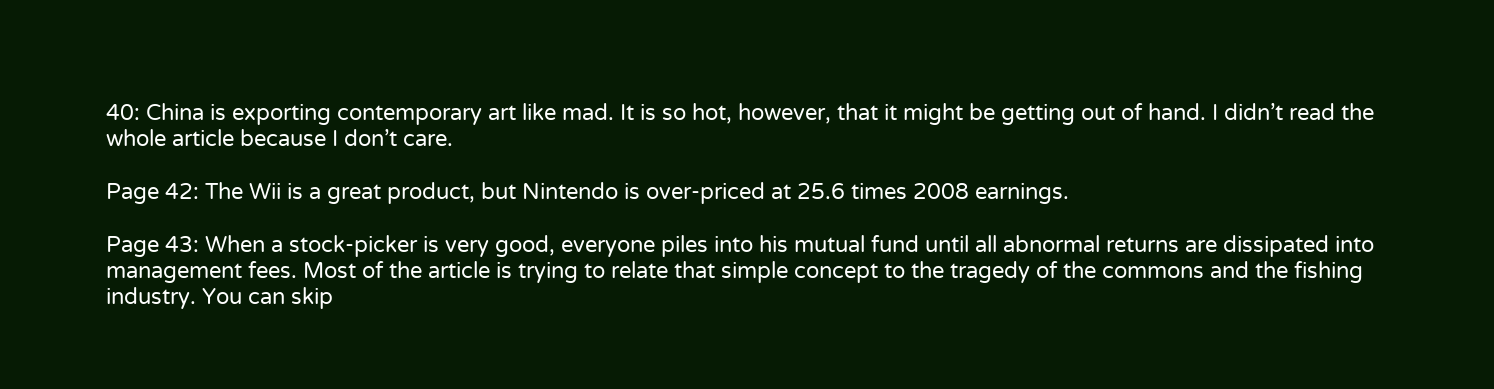40: China is exporting contemporary art like mad. It is so hot, however, that it might be getting out of hand. I didn’t read the whole article because I don’t care.

Page 42: The Wii is a great product, but Nintendo is over-priced at 25.6 times 2008 earnings.

Page 43: When a stock-picker is very good, everyone piles into his mutual fund until all abnormal returns are dissipated into management fees. Most of the article is trying to relate that simple concept to the tragedy of the commons and the fishing industry. You can skip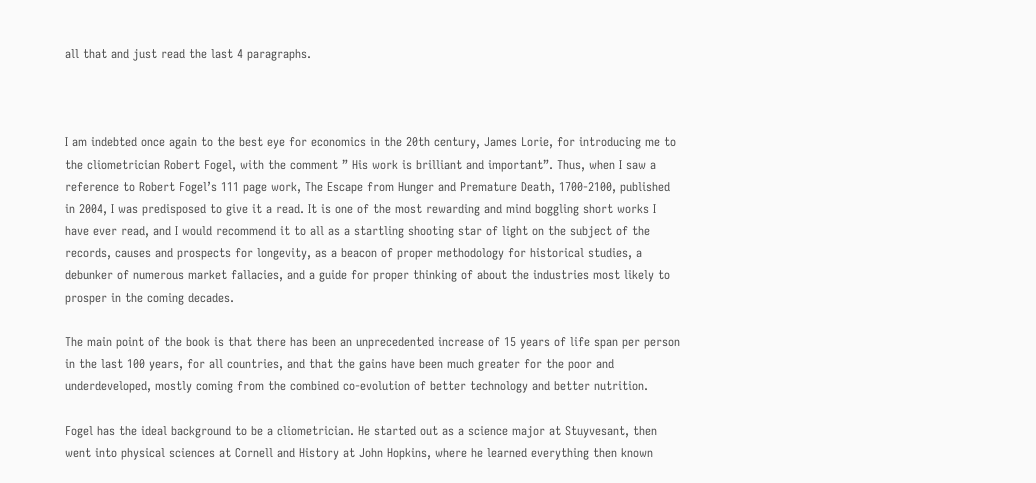all that and just read the last 4 paragraphs.



I am indebted once again to the best eye for economics in the 20th century, James Lorie, for introducing me to the cliometrician Robert Fogel, with the comment ” His work is brilliant and important”. Thus, when I saw a reference to Robert Fogel’s 111 page work, The Escape from Hunger and Premature Death, 1700-2100, published in 2004, I was predisposed to give it a read. It is one of the most rewarding and mind boggling short works I have ever read, and I would recommend it to all as a startling shooting star of light on the subject of the records, causes and prospects for longevity, as a beacon of proper methodology for historical studies, a debunker of numerous market fallacies, and a guide for proper thinking of about the industries most likely to prosper in the coming decades.

The main point of the book is that there has been an unprecedented increase of 15 years of life span per person in the last 100 years, for all countries, and that the gains have been much greater for the poor and underdeveloped, mostly coming from the combined co-evolution of better technology and better nutrition.

Fogel has the ideal background to be a cliometrician. He started out as a science major at Stuyvesant, then went into physical sciences at Cornell and History at John Hopkins, where he learned everything then known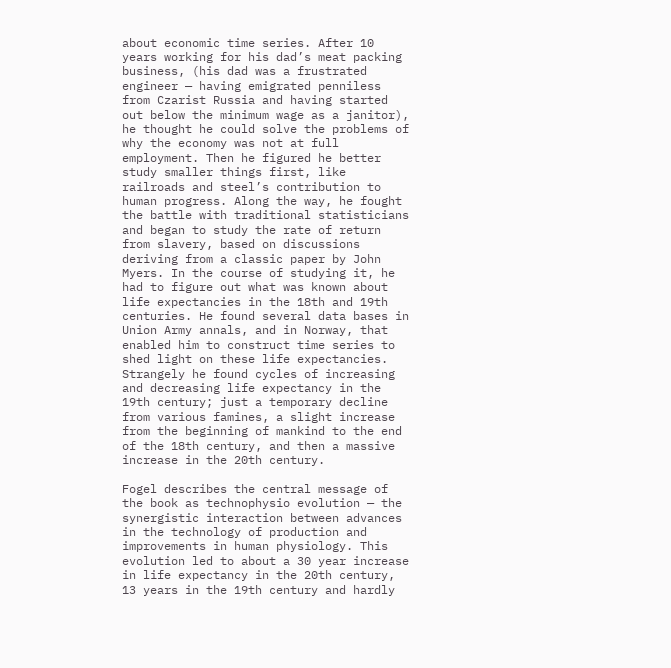about economic time series. After 10 years working for his dad’s meat packing business, (his dad was a frustrated engineer — having emigrated penniless from Czarist Russia and having started out below the minimum wage as a janitor), he thought he could solve the problems of why the economy was not at full employment. Then he figured he better study smaller things first, like railroads and steel’s contribution to human progress. Along the way, he fought the battle with traditional statisticians and began to study the rate of return from slavery, based on discussions deriving from a classic paper by John Myers. In the course of studying it, he had to figure out what was known about life expectancies in the 18th and 19th centuries. He found several data bases in Union Army annals, and in Norway, that enabled him to construct time series to shed light on these life expectancies. Strangely he found cycles of increasing and decreasing life expectancy in the 19th century; just a temporary decline from various famines, a slight increase from the beginning of mankind to the end of the 18th century, and then a massive increase in the 20th century.

Fogel describes the central message of the book as technophysio evolution — the synergistic interaction between advances in the technology of production and improvements in human physiology. This evolution led to about a 30 year increase in life expectancy in the 20th century, 13 years in the 19th century and hardly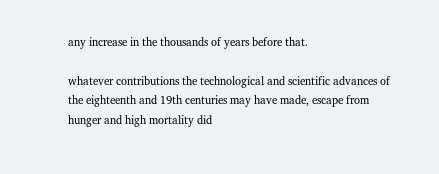any increase in the thousands of years before that.

whatever contributions the technological and scientific advances of the eighteenth and 19th centuries may have made, escape from hunger and high mortality did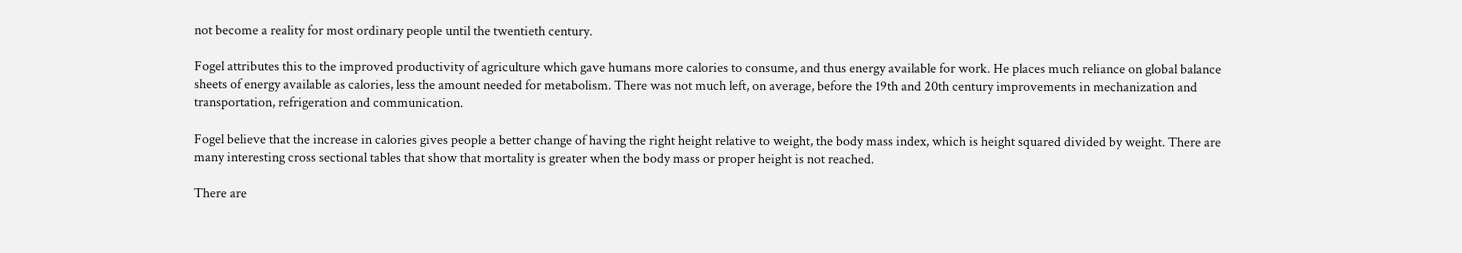not become a reality for most ordinary people until the twentieth century.

Fogel attributes this to the improved productivity of agriculture which gave humans more calories to consume, and thus energy available for work. He places much reliance on global balance sheets of energy available as calories, less the amount needed for metabolism. There was not much left, on average, before the 19th and 20th century improvements in mechanization and transportation, refrigeration and communication.

Fogel believe that the increase in calories gives people a better change of having the right height relative to weight, the body mass index, which is height squared divided by weight. There are many interesting cross sectional tables that show that mortality is greater when the body mass or proper height is not reached.

There are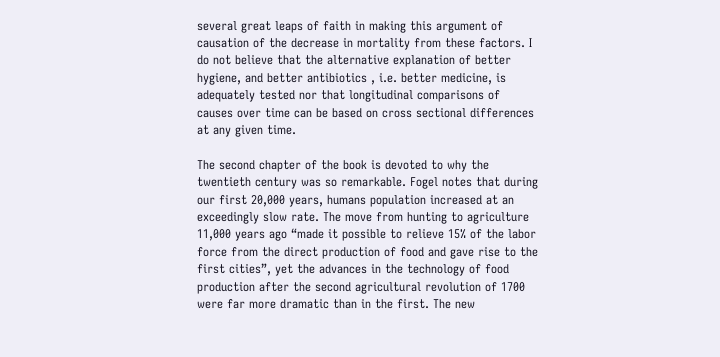several great leaps of faith in making this argument of causation of the decrease in mortality from these factors. I do not believe that the alternative explanation of better hygiene, and better antibiotics , i.e. better medicine, is adequately tested nor that longitudinal comparisons of causes over time can be based on cross sectional differences at any given time.

The second chapter of the book is devoted to why the twentieth century was so remarkable. Fogel notes that during our first 20,000 years, humans population increased at an exceedingly slow rate. The move from hunting to agriculture 11,000 years ago “made it possible to relieve 15% of the labor force from the direct production of food and gave rise to the first cities”, yet the advances in the technology of food production after the second agricultural revolution of 1700 were far more dramatic than in the first. The new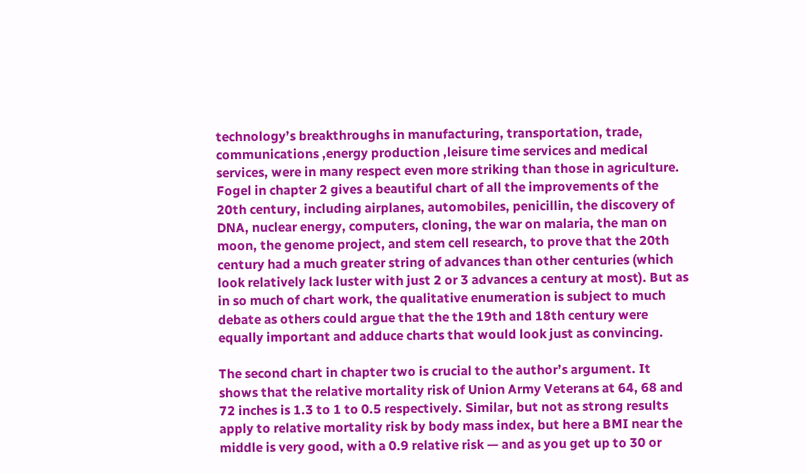technology’s breakthroughs in manufacturing, transportation, trade, communications ,energy production ,leisure time services and medical services, were in many respect even more striking than those in agriculture. Fogel in chapter 2 gives a beautiful chart of all the improvements of the 20th century, including airplanes, automobiles, penicillin, the discovery of DNA, nuclear energy, computers, cloning, the war on malaria, the man on moon, the genome project, and stem cell research, to prove that the 20th century had a much greater string of advances than other centuries (which look relatively lack luster with just 2 or 3 advances a century at most). But as in so much of chart work, the qualitative enumeration is subject to much debate as others could argue that the the 19th and 18th century were equally important and adduce charts that would look just as convincing.

The second chart in chapter two is crucial to the author’s argument. It shows that the relative mortality risk of Union Army Veterans at 64, 68 and 72 inches is 1.3 to 1 to 0.5 respectively. Similar, but not as strong results apply to relative mortality risk by body mass index, but here a BMI near the middle is very good, with a 0.9 relative risk — and as you get up to 30 or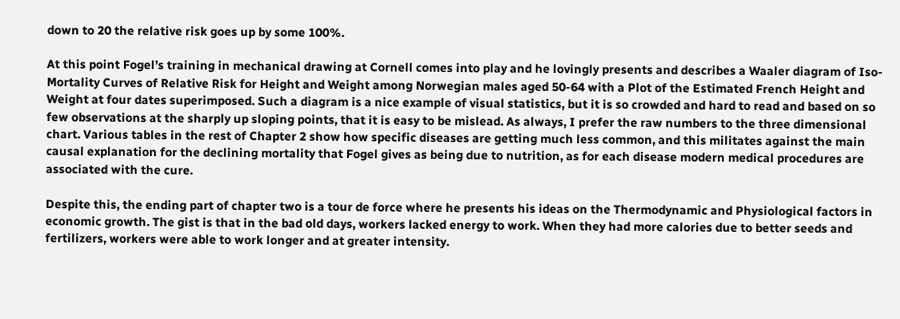down to 20 the relative risk goes up by some 100%.

At this point Fogel’s training in mechanical drawing at Cornell comes into play and he lovingly presents and describes a Waaler diagram of Iso-Mortality Curves of Relative Risk for Height and Weight among Norwegian males aged 50-64 with a Plot of the Estimated French Height and Weight at four dates superimposed. Such a diagram is a nice example of visual statistics, but it is so crowded and hard to read and based on so few observations at the sharply up sloping points, that it is easy to be mislead. As always, I prefer the raw numbers to the three dimensional chart. Various tables in the rest of Chapter 2 show how specific diseases are getting much less common, and this militates against the main causal explanation for the declining mortality that Fogel gives as being due to nutrition, as for each disease modern medical procedures are associated with the cure.

Despite this, the ending part of chapter two is a tour de force where he presents his ideas on the Thermodynamic and Physiological factors in economic growth. The gist is that in the bad old days, workers lacked energy to work. When they had more calories due to better seeds and fertilizers, workers were able to work longer and at greater intensity.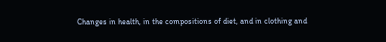Changes in health, in the compositions of diet, and in clothing and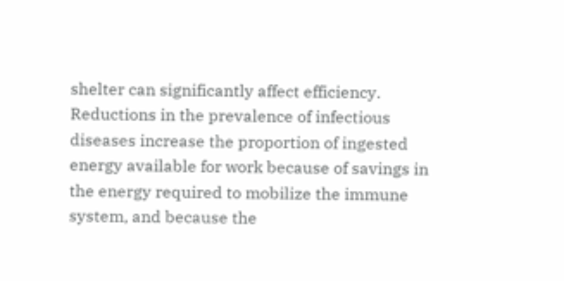shelter can significantly affect efficiency. Reductions in the prevalence of infectious diseases increase the proportion of ingested energy available for work because of savings in the energy required to mobilize the immune system, and because the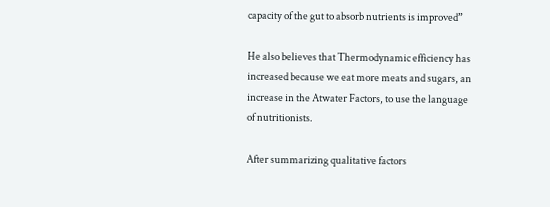capacity of the gut to absorb nutrients is improved”

He also believes that Thermodynamic efficiency has increased because we eat more meats and sugars, an increase in the Atwater Factors, to use the language of nutritionists.

After summarizing qualitative factors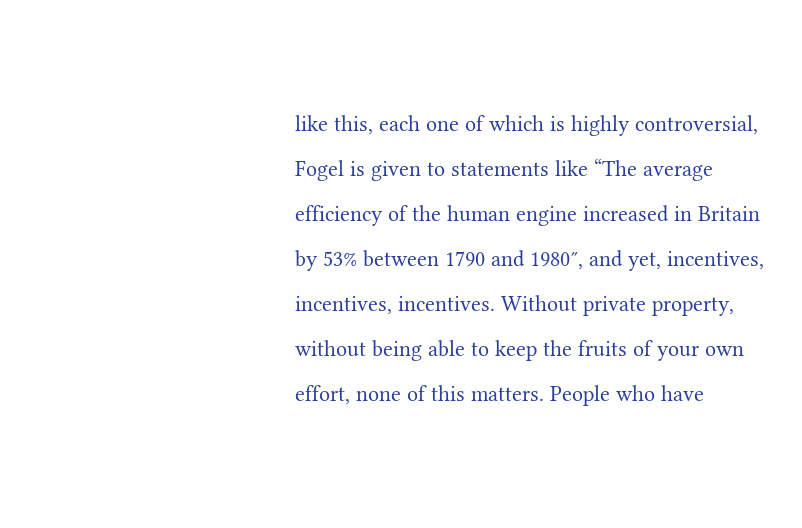like this, each one of which is highly controversial, Fogel is given to statements like “The average efficiency of the human engine increased in Britain by 53% between 1790 and 1980″, and yet, incentives, incentives, incentives. Without private property, without being able to keep the fruits of your own effort, none of this matters. People who have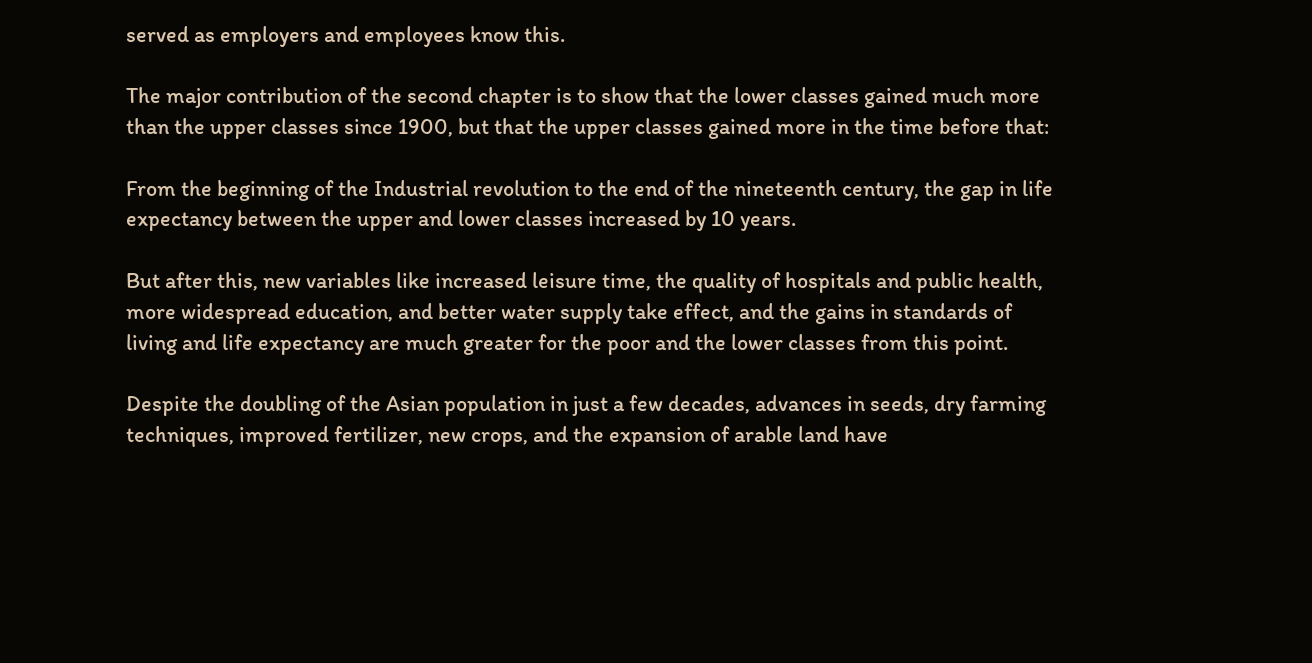served as employers and employees know this.

The major contribution of the second chapter is to show that the lower classes gained much more than the upper classes since 1900, but that the upper classes gained more in the time before that:

From the beginning of the Industrial revolution to the end of the nineteenth century, the gap in life expectancy between the upper and lower classes increased by 10 years.

But after this, new variables like increased leisure time, the quality of hospitals and public health, more widespread education, and better water supply take effect, and the gains in standards of living and life expectancy are much greater for the poor and the lower classes from this point.

Despite the doubling of the Asian population in just a few decades, advances in seeds, dry farming techniques, improved fertilizer, new crops, and the expansion of arable land have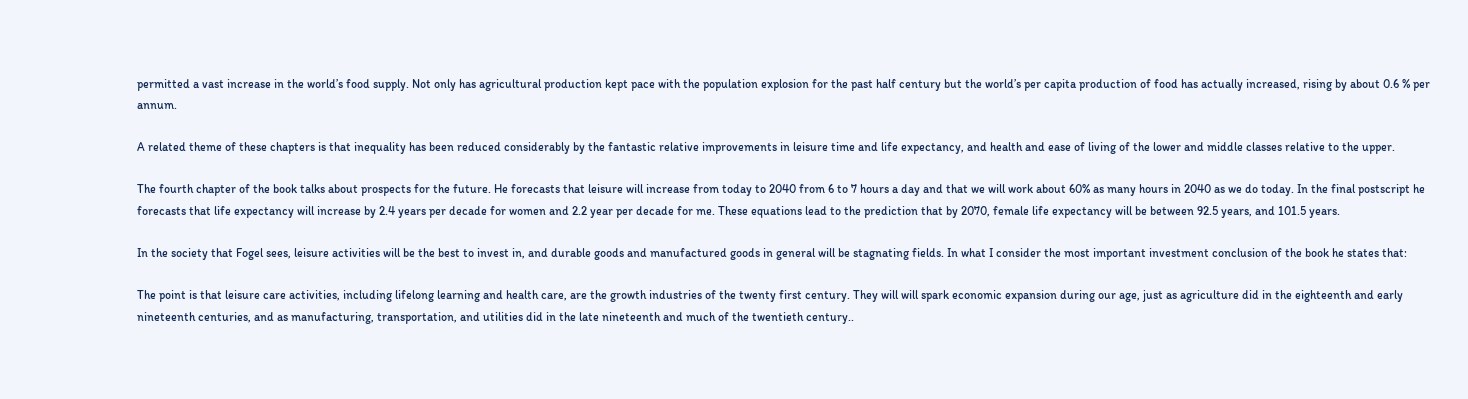permitted a vast increase in the world’s food supply. Not only has agricultural production kept pace with the population explosion for the past half century but the world’s per capita production of food has actually increased, rising by about 0.6 % per annum.

A related theme of these chapters is that inequality has been reduced considerably by the fantastic relative improvements in leisure time and life expectancy, and health and ease of living of the lower and middle classes relative to the upper.

The fourth chapter of the book talks about prospects for the future. He forecasts that leisure will increase from today to 2040 from 6 to 7 hours a day and that we will work about 60% as many hours in 2040 as we do today. In the final postscript he forecasts that life expectancy will increase by 2.4 years per decade for women and 2.2 year per decade for me. These equations lead to the prediction that by 2070, female life expectancy will be between 92.5 years, and 101.5 years.

In the society that Fogel sees, leisure activities will be the best to invest in, and durable goods and manufactured goods in general will be stagnating fields. In what I consider the most important investment conclusion of the book he states that:

The point is that leisure care activities, including lifelong learning and health care, are the growth industries of the twenty first century. They will will spark economic expansion during our age, just as agriculture did in the eighteenth and early nineteenth centuries, and as manufacturing, transportation, and utilities did in the late nineteenth and much of the twentieth century..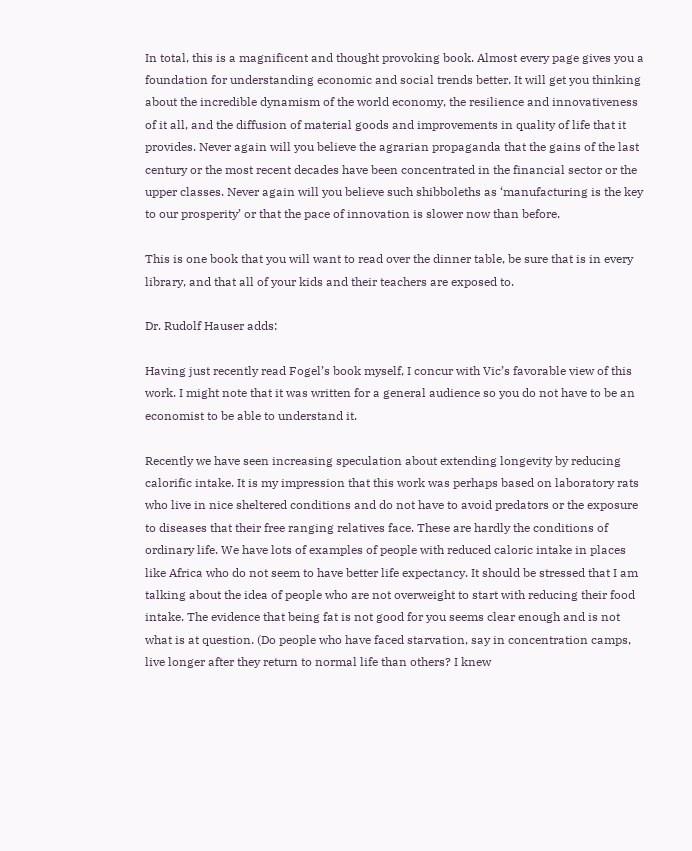In total, this is a magnificent and thought provoking book. Almost every page gives you a foundation for understanding economic and social trends better. It will get you thinking about the incredible dynamism of the world economy, the resilience and innovativeness of it all, and the diffusion of material goods and improvements in quality of life that it provides. Never again will you believe the agrarian propaganda that the gains of the last century or the most recent decades have been concentrated in the financial sector or the upper classes. Never again will you believe such shibboleths as ‘manufacturing is the key to our prosperity’ or that the pace of innovation is slower now than before.

This is one book that you will want to read over the dinner table, be sure that is in every library, and that all of your kids and their teachers are exposed to.

Dr. Rudolf Hauser adds:

Having just recently read Fogel’s book myself, I concur with Vic’s favorable view of this work. I might note that it was written for a general audience so you do not have to be an economist to be able to understand it.

Recently we have seen increasing speculation about extending longevity by reducing calorific intake. It is my impression that this work was perhaps based on laboratory rats who live in nice sheltered conditions and do not have to avoid predators or the exposure to diseases that their free ranging relatives face. These are hardly the conditions of ordinary life. We have lots of examples of people with reduced caloric intake in places like Africa who do not seem to have better life expectancy. It should be stressed that I am talking about the idea of people who are not overweight to start with reducing their food intake. The evidence that being fat is not good for you seems clear enough and is not what is at question. (Do people who have faced starvation, say in concentration camps, live longer after they return to normal life than others? I knew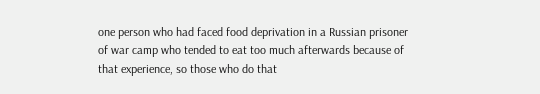one person who had faced food deprivation in a Russian prisoner of war camp who tended to eat too much afterwards because of that experience, so those who do that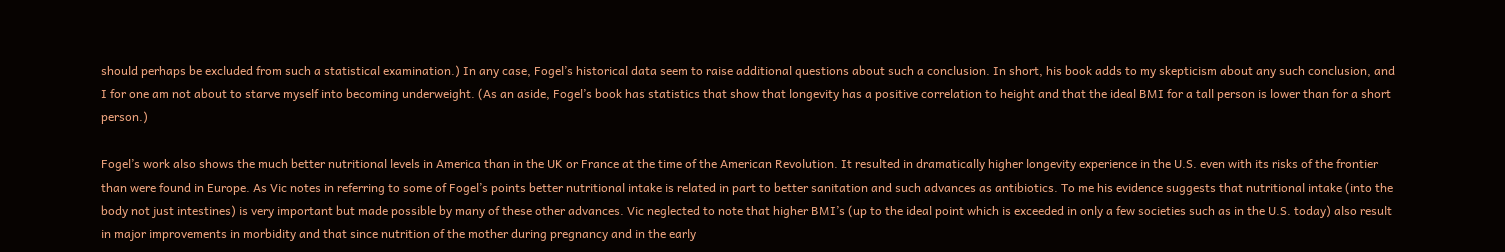should perhaps be excluded from such a statistical examination.) In any case, Fogel’s historical data seem to raise additional questions about such a conclusion. In short, his book adds to my skepticism about any such conclusion, and I for one am not about to starve myself into becoming underweight. (As an aside, Fogel’s book has statistics that show that longevity has a positive correlation to height and that the ideal BMI for a tall person is lower than for a short person.)

Fogel’s work also shows the much better nutritional levels in America than in the UK or France at the time of the American Revolution. It resulted in dramatically higher longevity experience in the U.S. even with its risks of the frontier than were found in Europe. As Vic notes in referring to some of Fogel’s points better nutritional intake is related in part to better sanitation and such advances as antibiotics. To me his evidence suggests that nutritional intake (into the body not just intestines) is very important but made possible by many of these other advances. Vic neglected to note that higher BMI’s (up to the ideal point which is exceeded in only a few societies such as in the U.S. today) also result in major improvements in morbidity and that since nutrition of the mother during pregnancy and in the early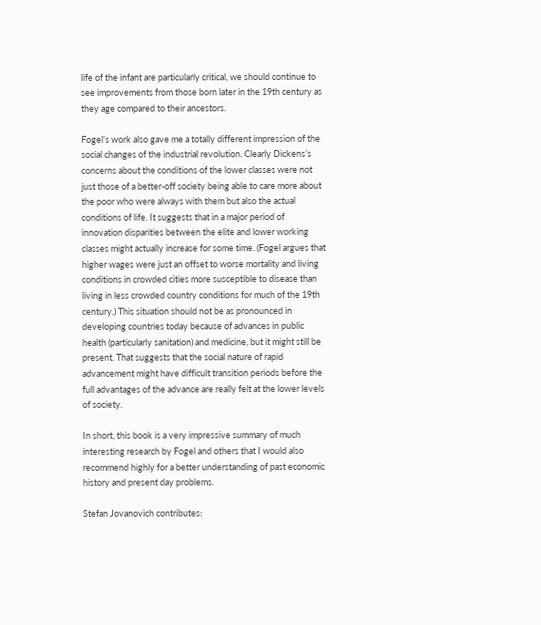life of the infant are particularly critical, we should continue to see improvements from those born later in the 19th century as they age compared to their ancestors.

Fogel’s work also gave me a totally different impression of the social changes of the industrial revolution. Clearly Dickens’s concerns about the conditions of the lower classes were not just those of a better-off society being able to care more about the poor who were always with them but also the actual conditions of life. It suggests that in a major period of innovation disparities between the elite and lower working classes might actually increase for some time. (Fogel argues that higher wages were just an offset to worse mortality and living conditions in crowded cities more susceptible to disease than living in less crowded country conditions for much of the 19th century.) This situation should not be as pronounced in developing countries today because of advances in public health (particularly sanitation) and medicine, but it might still be present. That suggests that the social nature of rapid advancement might have difficult transition periods before the full advantages of the advance are really felt at the lower levels of society.

In short, this book is a very impressive summary of much interesting research by Fogel and others that I would also recommend highly for a better understanding of past economic history and present day problems.

Stefan Jovanovich contributes: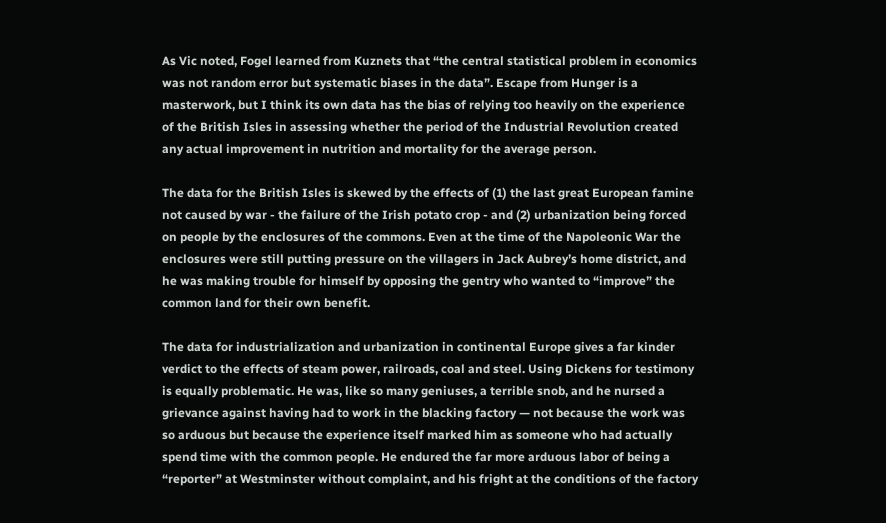As Vic noted, Fogel learned from Kuznets that “the central statistical problem in economics was not random error but systematic biases in the data”. Escape from Hunger is a masterwork, but I think its own data has the bias of relying too heavily on the experience of the British Isles in assessing whether the period of the Industrial Revolution created any actual improvement in nutrition and mortality for the average person.

The data for the British Isles is skewed by the effects of (1) the last great European famine not caused by war - the failure of the Irish potato crop - and (2) urbanization being forced on people by the enclosures of the commons. Even at the time of the Napoleonic War the enclosures were still putting pressure on the villagers in Jack Aubrey’s home district, and he was making trouble for himself by opposing the gentry who wanted to “improve” the common land for their own benefit.

The data for industrialization and urbanization in continental Europe gives a far kinder verdict to the effects of steam power, railroads, coal and steel. Using Dickens for testimony is equally problematic. He was, like so many geniuses, a terrible snob, and he nursed a grievance against having had to work in the blacking factory — not because the work was so arduous but because the experience itself marked him as someone who had actually spend time with the common people. He endured the far more arduous labor of being a “reporter” at Westminster without complaint, and his fright at the conditions of the factory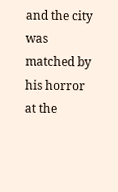and the city was matched by his horror at the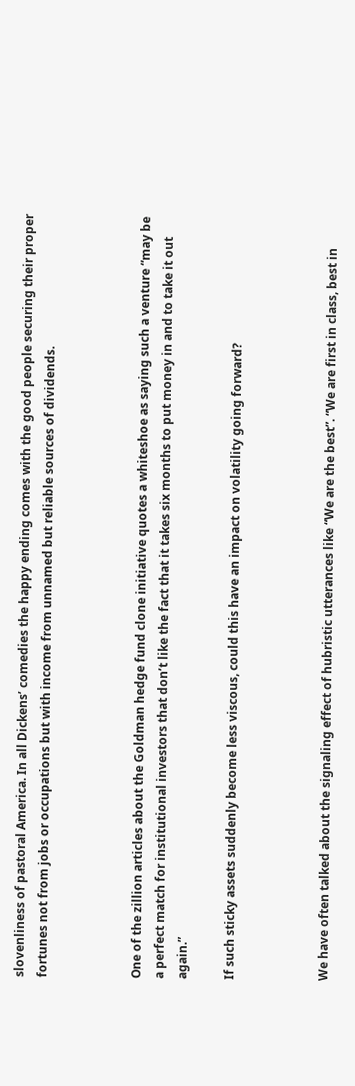slovenliness of pastoral America. In all Dickens’ comedies the happy ending comes with the good people securing their proper fortunes not from jobs or occupations but with income from unnamed but reliable sources of dividends.



One of the zillion articles about the Goldman hedge fund clone initiative quotes a whiteshoe as saying such a venture “may be a perfect match for institutional investors that don’t like the fact that it takes six months to put money in and to take it out again.”

If such sticky assets suddenly become less viscous, could this have an impact on volatility going forward?



We have often talked about the signaling effect of hubristic utterances like “We are the best”. “We are first in class, best in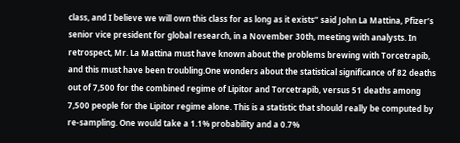class, and I believe we will own this class for as long as it exists” said John La Mattina, Pfizer’s senior vice president for global research, in a November 30th, meeting with analysts. In retrospect, Mr. La Mattina must have known about the problems brewing with Torcetrapib, and this must have been troubling.One wonders about the statistical significance of 82 deaths out of 7,500 for the combined regime of Lipitor and Torcetrapib, versus 51 deaths among 7,500 people for the Lipitor regime alone. This is a statistic that should really be computed by re-sampling. One would take a 1.1% probability and a 0.7%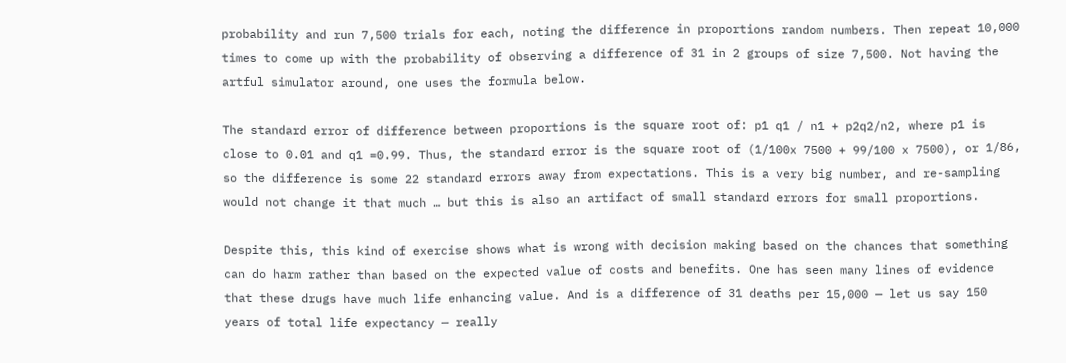probability and run 7,500 trials for each, noting the difference in proportions random numbers. Then repeat 10,000 times to come up with the probability of observing a difference of 31 in 2 groups of size 7,500. Not having the artful simulator around, one uses the formula below.

The standard error of difference between proportions is the square root of: p1 q1 / n1 + p2q2/n2, where p1 is close to 0.01 and q1 =0.99. Thus, the standard error is the square root of (1/100x 7500 + 99/100 x 7500), or 1/86, so the difference is some 22 standard errors away from expectations. This is a very big number, and re-sampling would not change it that much … but this is also an artifact of small standard errors for small proportions.

Despite this, this kind of exercise shows what is wrong with decision making based on the chances that something can do harm rather than based on the expected value of costs and benefits. One has seen many lines of evidence that these drugs have much life enhancing value. And is a difference of 31 deaths per 15,000 — let us say 150 years of total life expectancy — really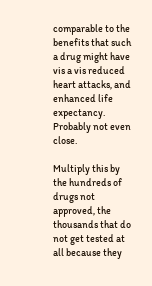comparable to the benefits that such a drug might have vis a vis reduced heart attacks, and enhanced life expectancy. Probably not even close.

Multiply this by the hundreds of drugs not approved, the thousands that do not get tested at all because they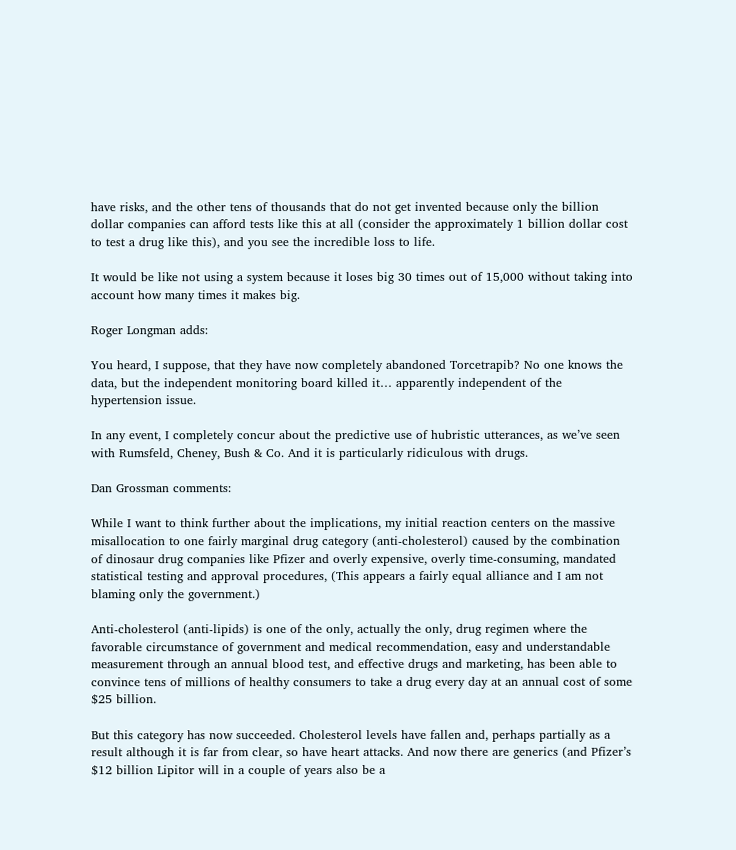have risks, and the other tens of thousands that do not get invented because only the billion dollar companies can afford tests like this at all (consider the approximately 1 billion dollar cost to test a drug like this), and you see the incredible loss to life.

It would be like not using a system because it loses big 30 times out of 15,000 without taking into account how many times it makes big.

Roger Longman adds:

You heard, I suppose, that they have now completely abandoned Torcetrapib? No one knows the data, but the independent monitoring board killed it… apparently independent of the hypertension issue.

In any event, I completely concur about the predictive use of hubristic utterances, as we’ve seen with Rumsfeld, Cheney, Bush & Co. And it is particularly ridiculous with drugs.

Dan Grossman comments:

While I want to think further about the implications, my initial reaction centers on the massive misallocation to one fairly marginal drug category (anti-cholesterol) caused by the combination of dinosaur drug companies like Pfizer and overly expensive, overly time-consuming, mandated statistical testing and approval procedures, (This appears a fairly equal alliance and I am not blaming only the government.)

Anti-cholesterol (anti-lipids) is one of the only, actually the only, drug regimen where the favorable circumstance of government and medical recommendation, easy and understandable measurement through an annual blood test, and effective drugs and marketing, has been able to convince tens of millions of healthy consumers to take a drug every day at an annual cost of some $25 billion.

But this category has now succeeded. Cholesterol levels have fallen and, perhaps partially as a result although it is far from clear, so have heart attacks. And now there are generics (and Pfizer’s $12 billion Lipitor will in a couple of years also be a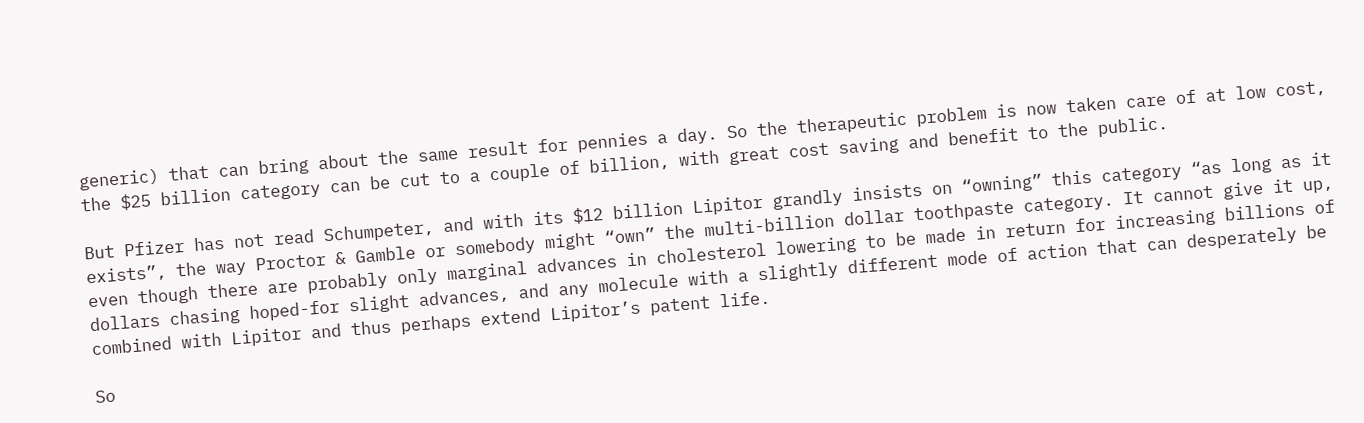generic) that can bring about the same result for pennies a day. So the therapeutic problem is now taken care of at low cost, the $25 billion category can be cut to a couple of billion, with great cost saving and benefit to the public.

But Pfizer has not read Schumpeter, and with its $12 billion Lipitor grandly insists on “owning” this category “as long as it exists”, the way Proctor & Gamble or somebody might “own” the multi-billion dollar toothpaste category. It cannot give it up, even though there are probably only marginal advances in cholesterol lowering to be made in return for increasing billions of dollars chasing hoped-for slight advances, and any molecule with a slightly different mode of action that can desperately be combined with Lipitor and thus perhaps extend Lipitor’s patent life.

So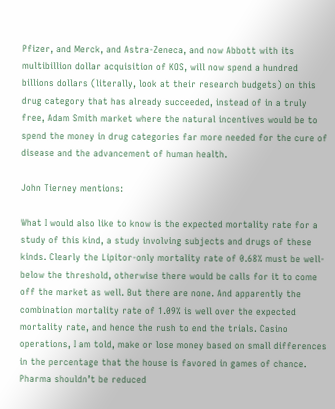Pfizer, and Merck, and Astra-Zeneca, and now Abbott with its multibillion dollar acquisition of KOS, will now spend a hundred billions dollars (literally, look at their research budgets) on this drug category that has already succeeded, instead of in a truly free, Adam Smith market where the natural incentives would be to spend the money in drug categories far more needed for the cure of disease and the advancement of human health.

John Tierney mentions:

What I would also like to know is the expected mortality rate for a study of this kind, a study involving subjects and drugs of these kinds. Clearly the Lipitor-only mortality rate of 0.68% must be well-below the threshold, otherwise there would be calls for it to come off the market as well. But there are none. And apparently the combination mortality rate of 1.09% is well over the expected mortality rate, and hence the rush to end the trials. Casino operations, I am told, make or lose money based on small differences in the percentage that the house is favored in games of chance. Pharma shouldn’t be reduced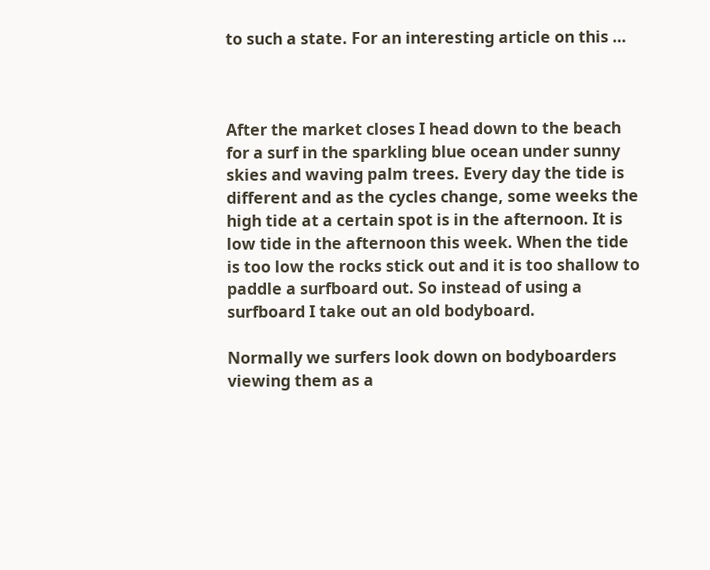to such a state. For an interesting article on this …



After the market closes I head down to the beach for a surf in the sparkling blue ocean under sunny skies and waving palm trees. Every day the tide is different and as the cycles change, some weeks the high tide at a certain spot is in the afternoon. It is low tide in the afternoon this week. When the tide is too low the rocks stick out and it is too shallow to paddle a surfboard out. So instead of using a surfboard I take out an old bodyboard.

Normally we surfers look down on bodyboarders viewing them as a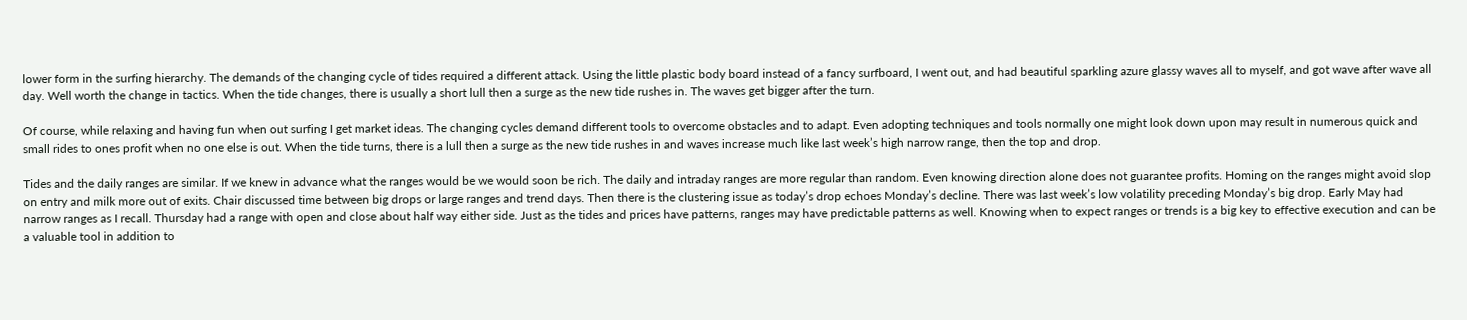lower form in the surfing hierarchy. The demands of the changing cycle of tides required a different attack. Using the little plastic body board instead of a fancy surfboard, I went out, and had beautiful sparkling azure glassy waves all to myself, and got wave after wave all day. Well worth the change in tactics. When the tide changes, there is usually a short lull then a surge as the new tide rushes in. The waves get bigger after the turn.

Of course, while relaxing and having fun when out surfing I get market ideas. The changing cycles demand different tools to overcome obstacles and to adapt. Even adopting techniques and tools normally one might look down upon may result in numerous quick and small rides to ones profit when no one else is out. When the tide turns, there is a lull then a surge as the new tide rushes in and waves increase much like last week’s high narrow range, then the top and drop.

Tides and the daily ranges are similar. If we knew in advance what the ranges would be we would soon be rich. The daily and intraday ranges are more regular than random. Even knowing direction alone does not guarantee profits. Homing on the ranges might avoid slop on entry and milk more out of exits. Chair discussed time between big drops or large ranges and trend days. Then there is the clustering issue as today’s drop echoes Monday’s decline. There was last week’s low volatility preceding Monday’s big drop. Early May had narrow ranges as I recall. Thursday had a range with open and close about half way either side. Just as the tides and prices have patterns, ranges may have predictable patterns as well. Knowing when to expect ranges or trends is a big key to effective execution and can be a valuable tool in addition to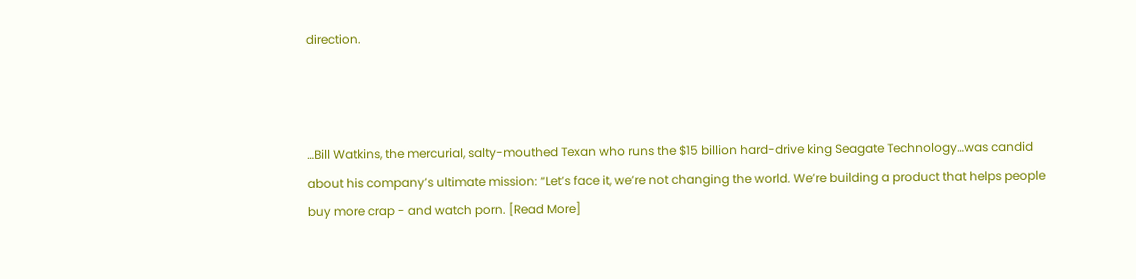direction.



…Bill Watkins, the mercurial, salty-mouthed Texan who runs the $15 billion hard-drive king Seagate Technology…was candid about his company’s ultimate mission: “Let’s face it, we’re not changing the world. We’re building a product that helps people buy more crap - and watch porn. [Read More]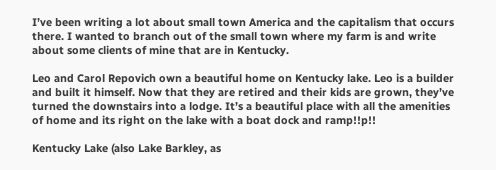I’ve been writing a lot about small town America and the capitalism that occurs there. I wanted to branch out of the small town where my farm is and write about some clients of mine that are in Kentucky.

Leo and Carol Repovich own a beautiful home on Kentucky lake. Leo is a builder and built it himself. Now that they are retired and their kids are grown, they’ve turned the downstairs into a lodge. It’s a beautiful place with all the amenities of home and its right on the lake with a boat dock and ramp!!p!!

Kentucky Lake (also Lake Barkley, as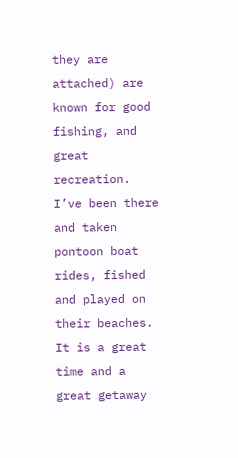they are attached) are known for good fishing, and great recreation. I’ve been there and taken pontoon boat rides, fished and played on their beaches. It is a great time and a great getaway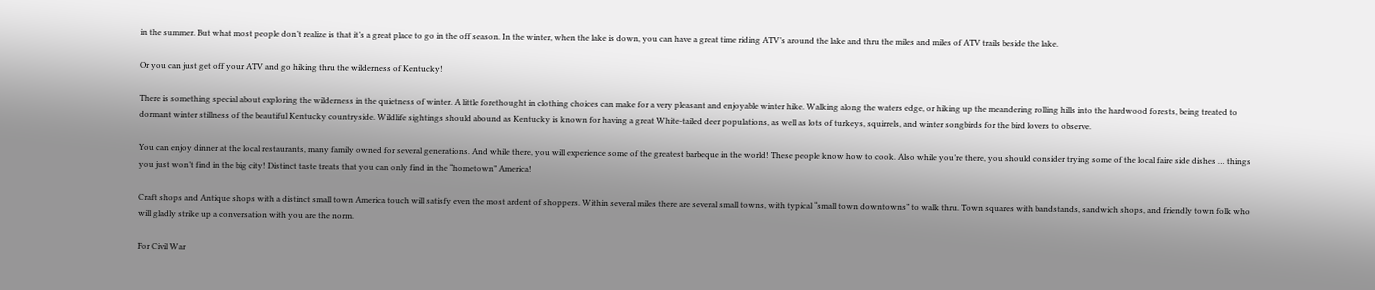in the summer. But what most people don’t realize is that it’s a great place to go in the off season. In the winter, when the lake is down, you can have a great time riding ATV’s around the lake and thru the miles and miles of ATV trails beside the lake.

Or you can just get off your ATV and go hiking thru the wilderness of Kentucky!

There is something special about exploring the wilderness in the quietness of winter. A little forethought in clothing choices can make for a very pleasant and enjoyable winter hike. Walking along the waters edge, or hiking up the meandering rolling hills into the hardwood forests, being treated to dormant winter stillness of the beautiful Kentucky countryside. Wildlife sightings should abound as Kentucky is known for having a great White-tailed deer populations, as well as lots of turkeys, squirrels, and winter songbirds for the bird lovers to observe.

You can enjoy dinner at the local restaurants, many family owned for several generations. And while there, you will experience some of the greatest barbeque in the world! These people know how to cook. Also while you’re there, you should consider trying some of the local faire side dishes … things you just won’t find in the big city! Distinct taste treats that you can only find in the “hometown” America!

Craft shops and Antique shops with a distinct small town America touch will satisfy even the most ardent of shoppers. Within several miles there are several small towns, with typical “small town downtowns” to walk thru. Town squares with bandstands, sandwich shops, and friendly town folk who will gladly strike up a conversation with you are the norm.

For Civil War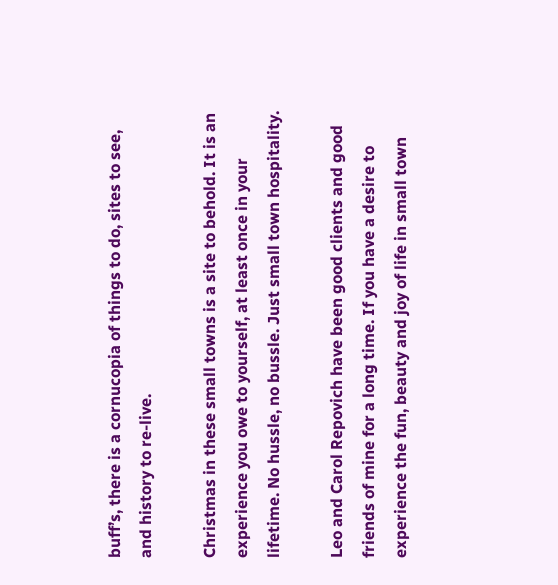buff’s, there is a cornucopia of things to do, sites to see, and history to re-live.

Christmas in these small towns is a site to behold. It is an experience you owe to yourself, at least once in your lifetime. No hussle, no bussle. Just small town hospitality.

Leo and Carol Repovich have been good clients and good friends of mine for a long time. If you have a desire to experience the fun, beauty and joy of life in small town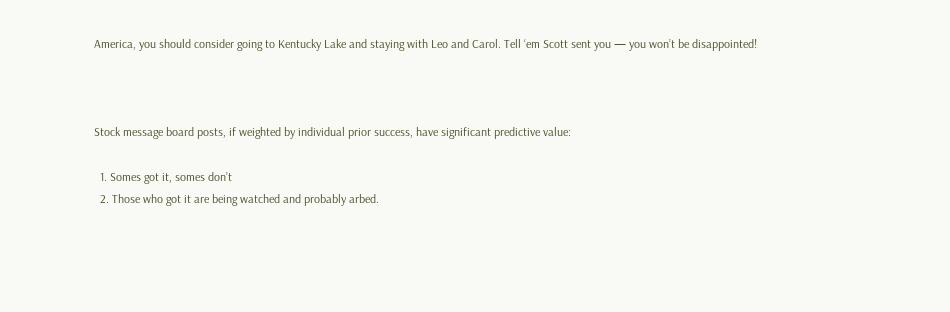America, you should consider going to Kentucky Lake and staying with Leo and Carol. Tell ‘em Scott sent you — you won’t be disappointed!



Stock message board posts, if weighted by individual prior success, have significant predictive value:

  1. Somes got it, somes don’t
  2. Those who got it are being watched and probably arbed.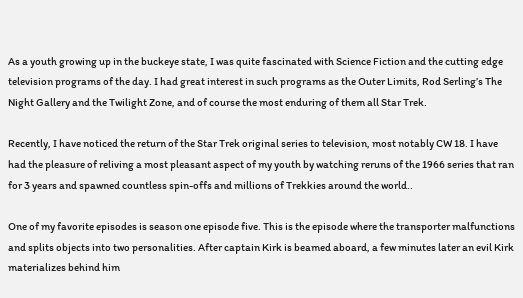As a youth growing up in the buckeye state, I was quite fascinated with Science Fiction and the cutting edge television programs of the day. I had great interest in such programs as the Outer Limits, Rod Serling’s The Night Gallery and the Twilight Zone, and of course the most enduring of them all Star Trek.

Recently, I have noticed the return of the Star Trek original series to television, most notably CW 18. I have had the pleasure of reliving a most pleasant aspect of my youth by watching reruns of the 1966 series that ran for 3 years and spawned countless spin-offs and millions of Trekkies around the world..

One of my favorite episodes is season one episode five. This is the episode where the transporter malfunctions and splits objects into two personalities. After captain Kirk is beamed aboard, a few minutes later an evil Kirk materializes behind him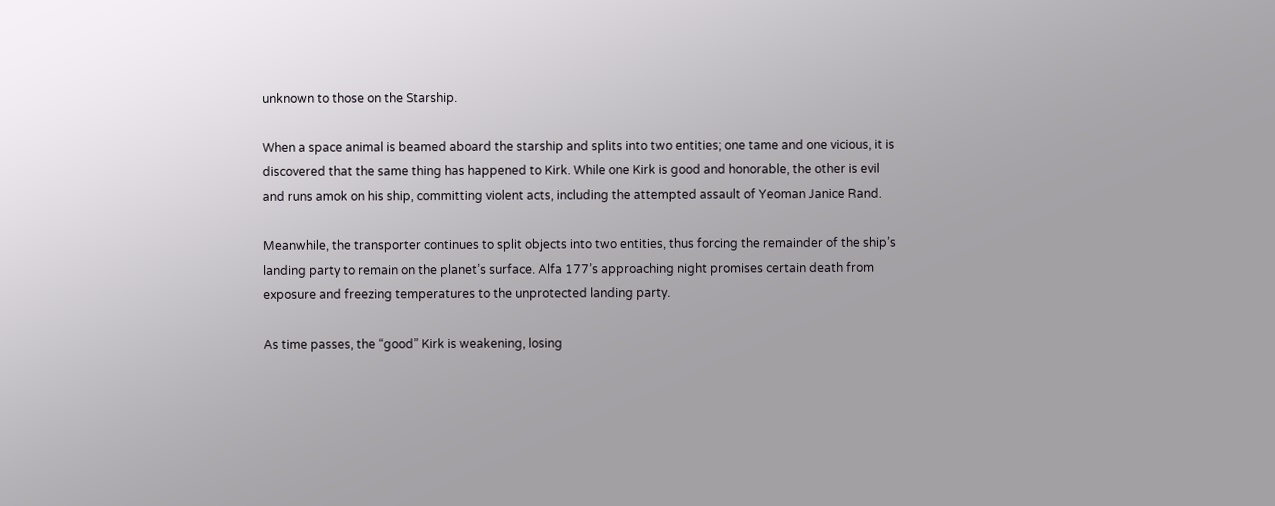unknown to those on the Starship.

When a space animal is beamed aboard the starship and splits into two entities; one tame and one vicious, it is discovered that the same thing has happened to Kirk. While one Kirk is good and honorable, the other is evil and runs amok on his ship, committing violent acts, including the attempted assault of Yeoman Janice Rand.

Meanwhile, the transporter continues to split objects into two entities, thus forcing the remainder of the ship’s landing party to remain on the planet’s surface. Alfa 177’s approaching night promises certain death from exposure and freezing temperatures to the unprotected landing party.

As time passes, the “good” Kirk is weakening, losing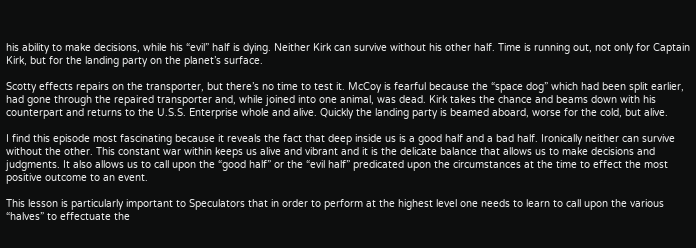his ability to make decisions, while his “evil” half is dying. Neither Kirk can survive without his other half. Time is running out, not only for Captain Kirk, but for the landing party on the planet’s surface.

Scotty effects repairs on the transporter, but there’s no time to test it. McCoy is fearful because the “space dog” which had been split earlier, had gone through the repaired transporter and, while joined into one animal, was dead. Kirk takes the chance and beams down with his counterpart and returns to the U.S.S. Enterprise whole and alive. Quickly the landing party is beamed aboard, worse for the cold, but alive.

I find this episode most fascinating because it reveals the fact that deep inside us is a good half and a bad half. Ironically neither can survive without the other. This constant war within keeps us alive and vibrant and it is the delicate balance that allows us to make decisions and judgments. It also allows us to call upon the “good half” or the “evil half” predicated upon the circumstances at the time to effect the most positive outcome to an event.

This lesson is particularly important to Speculators that in order to perform at the highest level one needs to learn to call upon the various “halves” to effectuate the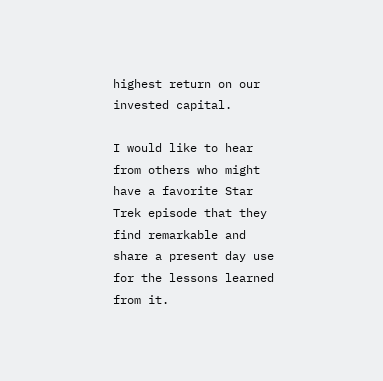highest return on our invested capital.

I would like to hear from others who might have a favorite Star Trek episode that they find remarkable and share a present day use for the lessons learned from it.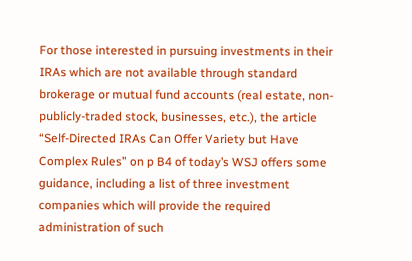For those interested in pursuing investments in their IRAs which are not available through standard brokerage or mutual fund accounts (real estate, non-publicly-traded stock, businesses, etc.), the article “Self-Directed IRAs Can Offer Variety but Have Complex Rules” on p B4 of today’s WSJ offers some guidance, including a list of three investment companies which will provide the required administration of such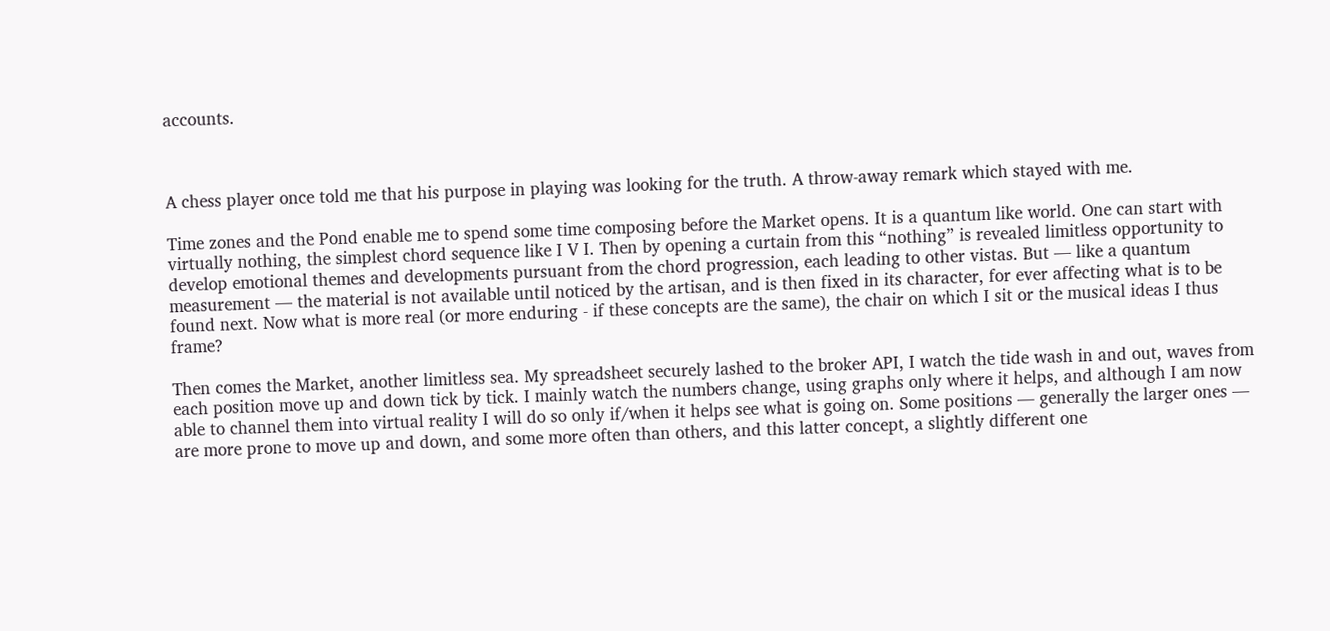accounts.



A chess player once told me that his purpose in playing was looking for the truth. A throw-away remark which stayed with me.

Time zones and the Pond enable me to spend some time composing before the Market opens. It is a quantum like world. One can start with virtually nothing, the simplest chord sequence like I V I. Then by opening a curtain from this “nothing” is revealed limitless opportunity to develop emotional themes and developments pursuant from the chord progression, each leading to other vistas. But — like a quantum measurement — the material is not available until noticed by the artisan, and is then fixed in its character, for ever affecting what is to be found next. Now what is more real (or more enduring - if these concepts are the same), the chair on which I sit or the musical ideas I thus frame?

Then comes the Market, another limitless sea. My spreadsheet securely lashed to the broker API, I watch the tide wash in and out, waves from each position move up and down tick by tick. I mainly watch the numbers change, using graphs only where it helps, and although I am now able to channel them into virtual reality I will do so only if/when it helps see what is going on. Some positions — generally the larger ones — are more prone to move up and down, and some more often than others, and this latter concept, a slightly different one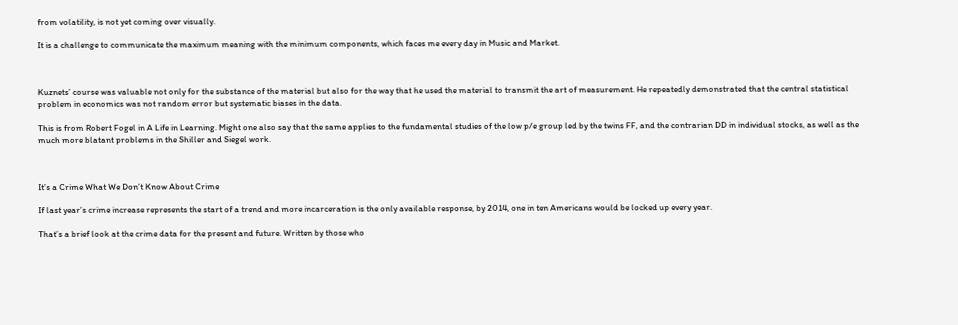from volatility, is not yet coming over visually.

It is a challenge to communicate the maximum meaning with the minimum components, which faces me every day in Music and Market.



Kuznets’ course was valuable not only for the substance of the material but also for the way that he used the material to transmit the art of measurement. He repeatedly demonstrated that the central statistical problem in economics was not random error but systematic biases in the data.

This is from Robert Fogel in A Life in Learning. Might one also say that the same applies to the fundamental studies of the low p/e group led by the twins FF, and the contrarian DD in individual stocks, as well as the much more blatant problems in the Shiller and Siegel work.



It’s a Crime What We Don’t Know About Crime

If last year’s crime increase represents the start of a trend and more incarceration is the only available response, by 2014, one in ten Americans would be locked up every year.

That’s a brief look at the crime data for the present and future. Written by those who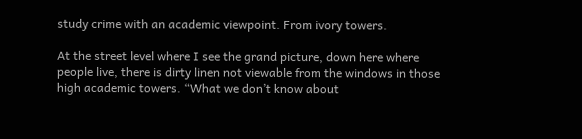study crime with an academic viewpoint. From ivory towers.

At the street level where I see the grand picture, down here where people live, there is dirty linen not viewable from the windows in those high academic towers. “What we don’t know about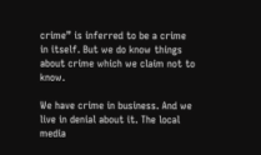crime” is inferred to be a crime in itself. But we do know things about crime which we claim not to know.

We have crime in business. And we live in denial about it. The local media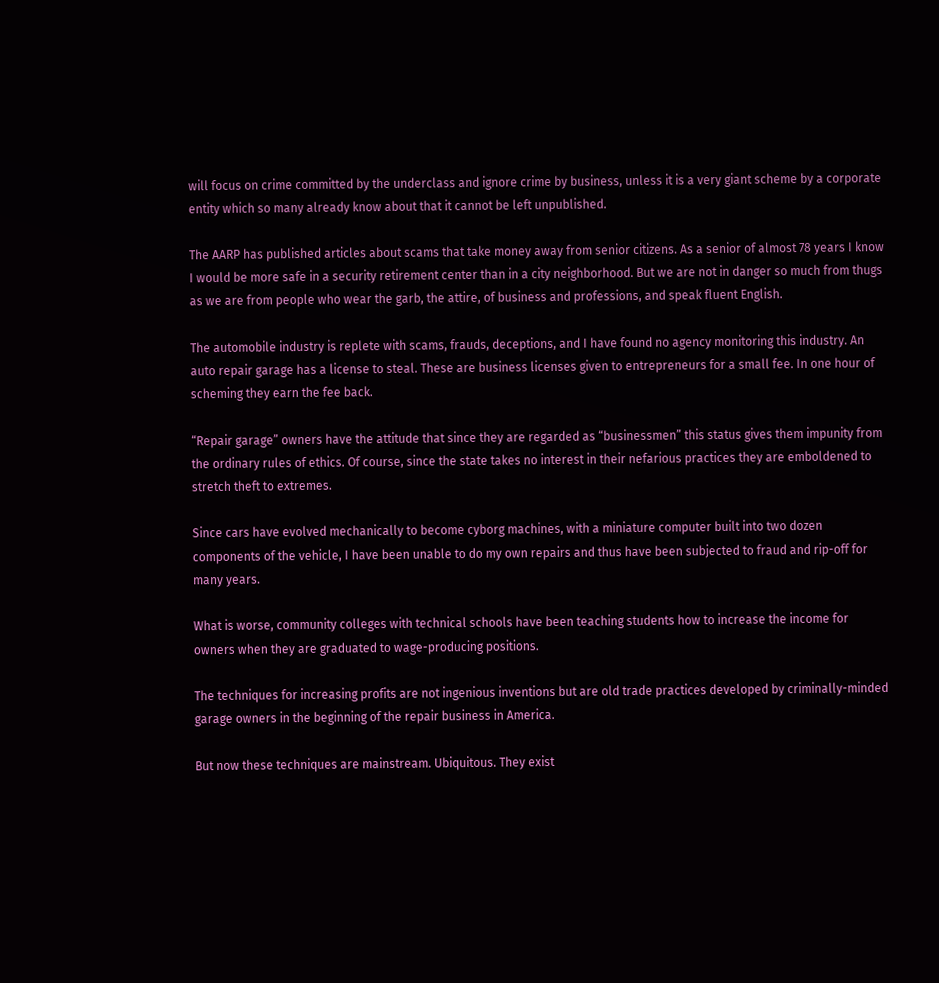will focus on crime committed by the underclass and ignore crime by business, unless it is a very giant scheme by a corporate entity which so many already know about that it cannot be left unpublished.

The AARP has published articles about scams that take money away from senior citizens. As a senior of almost 78 years I know I would be more safe in a security retirement center than in a city neighborhood. But we are not in danger so much from thugs as we are from people who wear the garb, the attire, of business and professions, and speak fluent English.

The automobile industry is replete with scams, frauds, deceptions, and I have found no agency monitoring this industry. An auto repair garage has a license to steal. These are business licenses given to entrepreneurs for a small fee. In one hour of scheming they earn the fee back.

“Repair garage” owners have the attitude that since they are regarded as “businessmen” this status gives them impunity from the ordinary rules of ethics. Of course, since the state takes no interest in their nefarious practices they are emboldened to stretch theft to extremes.

Since cars have evolved mechanically to become cyborg machines, with a miniature computer built into two dozen components of the vehicle, I have been unable to do my own repairs and thus have been subjected to fraud and rip-off for many years.

What is worse, community colleges with technical schools have been teaching students how to increase the income for owners when they are graduated to wage-producing positions.

The techniques for increasing profits are not ingenious inventions but are old trade practices developed by criminally-minded garage owners in the beginning of the repair business in America.

But now these techniques are mainstream. Ubiquitous. They exist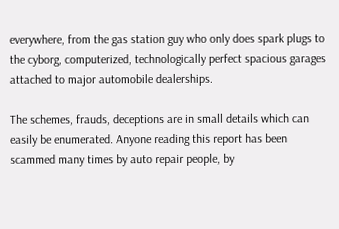everywhere, from the gas station guy who only does spark plugs to the cyborg, computerized, technologically perfect spacious garages attached to major automobile dealerships.

The schemes, frauds, deceptions are in small details which can easily be enumerated. Anyone reading this report has been scammed many times by auto repair people, by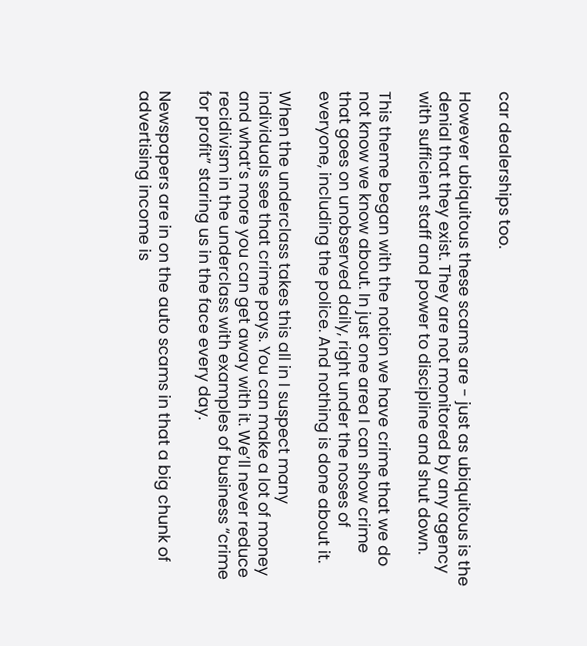car dealerships too.

However ubiquitous these scams are - just as ubiquitous is the denial that they exist. They are not monitored by any agency with sufficient staff and power to discipline and shut down.

This theme began with the notion we have crime that we do not know we know about. In just one area I can show crime that goes on unobserved daily, right under the noses of everyone, including the police. And nothing is done about it.

When the underclass takes this all in I suspect many individuals see that crime pays. You can make a lot of money and what’s more you can get away with it. We’ll never reduce recidivism in the underclass with examples of business “crime for profit” staring us in the face every day.

Newspapers are in on the auto scams in that a big chunk of advertising income is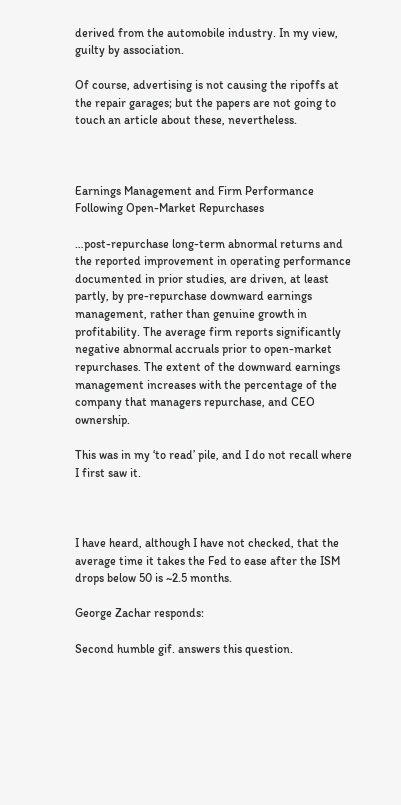derived from the automobile industry. In my view, guilty by association.

Of course, advertising is not causing the ripoffs at the repair garages; but the papers are not going to touch an article about these, nevertheless.



Earnings Management and Firm Performance Following Open-Market Repurchases

…post-repurchase long-term abnormal returns and the reported improvement in operating performance documented in prior studies, are driven, at least partly, by pre-repurchase downward earnings management, rather than genuine growth in profitability. The average firm reports significantly negative abnormal accruals prior to open-market repurchases. The extent of the downward earnings management increases with the percentage of the company that managers repurchase, and CEO ownership.

This was in my ‘to read’ pile, and I do not recall where I first saw it.



I have heard, although I have not checked, that the average time it takes the Fed to ease after the ISM drops below 50 is ~2.5 months.

George Zachar responds:

Second humble gif. answers this question.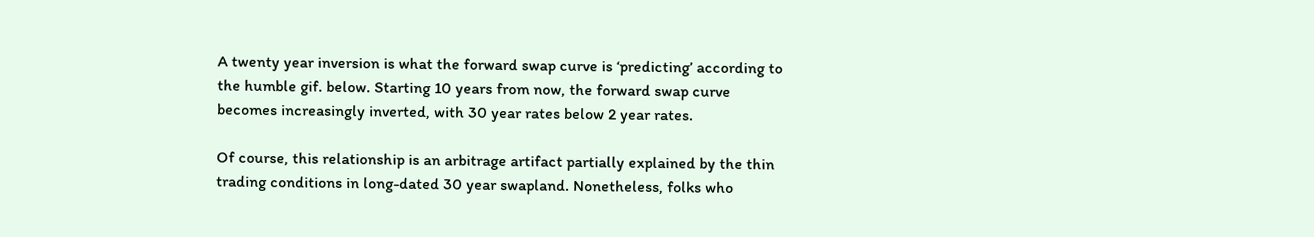A twenty year inversion is what the forward swap curve is ‘predicting’ according to the humble gif. below. Starting 10 years from now, the forward swap curve becomes increasingly inverted, with 30 year rates below 2 year rates.

Of course, this relationship is an arbitrage artifact partially explained by the thin trading conditions in long-dated 30 year swapland. Nonetheless, folks who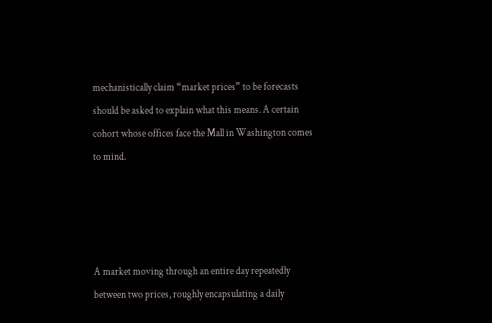mechanistically claim “market prices” to be forecasts should be asked to explain what this means. A certain cohort whose offices face the Mall in Washington comes to mind.




A market moving through an entire day repeatedly between two prices, roughly encapsulating a daily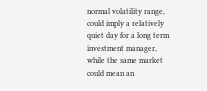normal volatility range, could imply a relatively quiet day for a long term investment manager, while the same market could mean an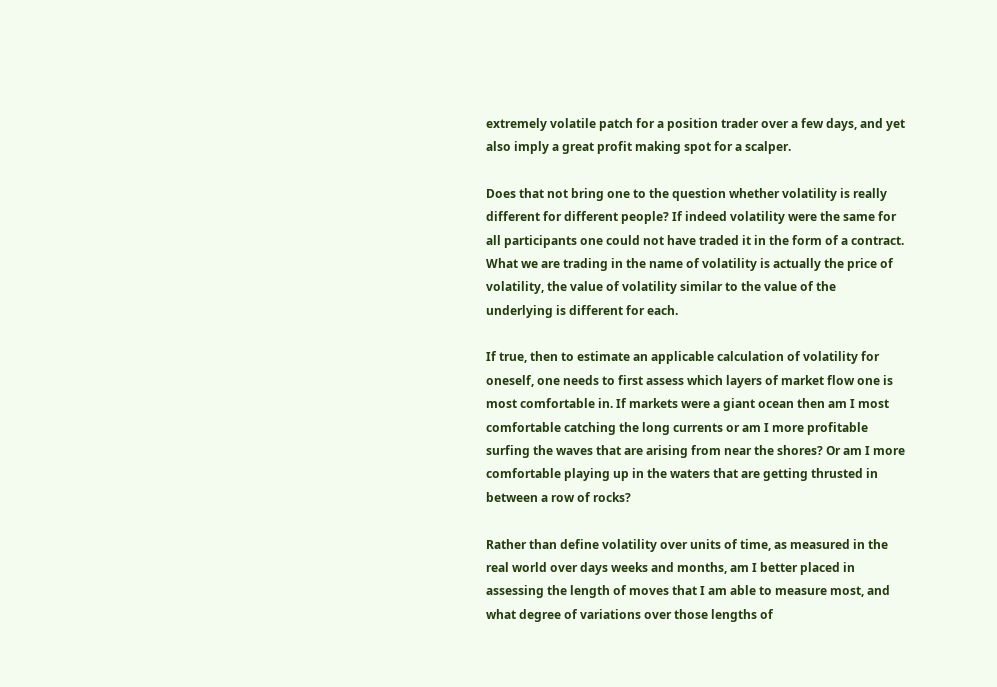extremely volatile patch for a position trader over a few days, and yet also imply a great profit making spot for a scalper.

Does that not bring one to the question whether volatility is really different for different people? If indeed volatility were the same for all participants one could not have traded it in the form of a contract. What we are trading in the name of volatility is actually the price of volatility, the value of volatility similar to the value of the underlying is different for each.

If true, then to estimate an applicable calculation of volatility for oneself, one needs to first assess which layers of market flow one is most comfortable in. If markets were a giant ocean then am I most comfortable catching the long currents or am I more profitable surfing the waves that are arising from near the shores? Or am I more comfortable playing up in the waters that are getting thrusted in between a row of rocks?

Rather than define volatility over units of time, as measured in the real world over days weeks and months, am I better placed in assessing the length of moves that I am able to measure most, and what degree of variations over those lengths of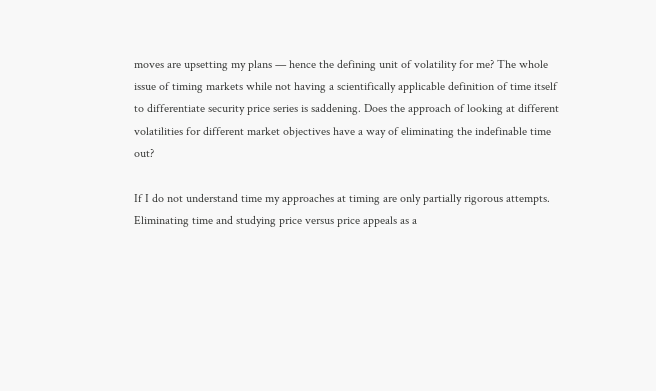moves are upsetting my plans — hence the defining unit of volatility for me? The whole issue of timing markets while not having a scientifically applicable definition of time itself to differentiate security price series is saddening. Does the approach of looking at different volatilities for different market objectives have a way of eliminating the indefinable time out?

If I do not understand time my approaches at timing are only partially rigorous attempts. Eliminating time and studying price versus price appeals as a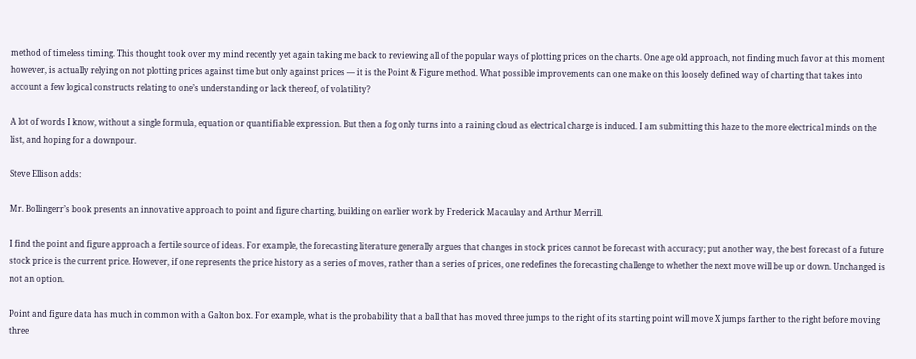method of timeless timing. This thought took over my mind recently yet again taking me back to reviewing all of the popular ways of plotting prices on the charts. One age old approach, not finding much favor at this moment however, is actually relying on not plotting prices against time but only against prices — it is the Point & Figure method. What possible improvements can one make on this loosely defined way of charting that takes into account a few logical constructs relating to one’s understanding or lack thereof, of volatility?

A lot of words I know, without a single formula, equation or quantifiable expression. But then a fog only turns into a raining cloud as electrical charge is induced. I am submitting this haze to the more electrical minds on the list, and hoping for a downpour.

Steve Ellison adds:

Mr. Bollingerr’s book presents an innovative approach to point and figure charting, building on earlier work by Frederick Macaulay and Arthur Merrill.

I find the point and figure approach a fertile source of ideas. For example, the forecasting literature generally argues that changes in stock prices cannot be forecast with accuracy; put another way, the best forecast of a future stock price is the current price. However, if one represents the price history as a series of moves, rather than a series of prices, one redefines the forecasting challenge to whether the next move will be up or down. Unchanged is not an option.

Point and figure data has much in common with a Galton box. For example, what is the probability that a ball that has moved three jumps to the right of its starting point will move X jumps farther to the right before moving three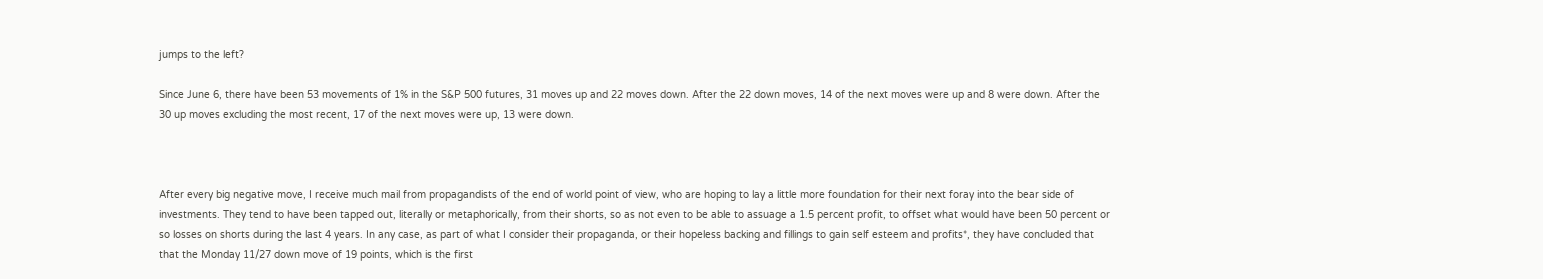jumps to the left?

Since June 6, there have been 53 movements of 1% in the S&P 500 futures, 31 moves up and 22 moves down. After the 22 down moves, 14 of the next moves were up and 8 were down. After the 30 up moves excluding the most recent, 17 of the next moves were up, 13 were down.



After every big negative move, I receive much mail from propagandists of the end of world point of view, who are hoping to lay a little more foundation for their next foray into the bear side of investments. They tend to have been tapped out, literally or metaphorically, from their shorts, so as not even to be able to assuage a 1.5 percent profit, to offset what would have been 50 percent or so losses on shorts during the last 4 years. In any case, as part of what I consider their propaganda, or their hopeless backing and fillings to gain self esteem and profits*, they have concluded that that the Monday 11/27 down move of 19 points, which is the first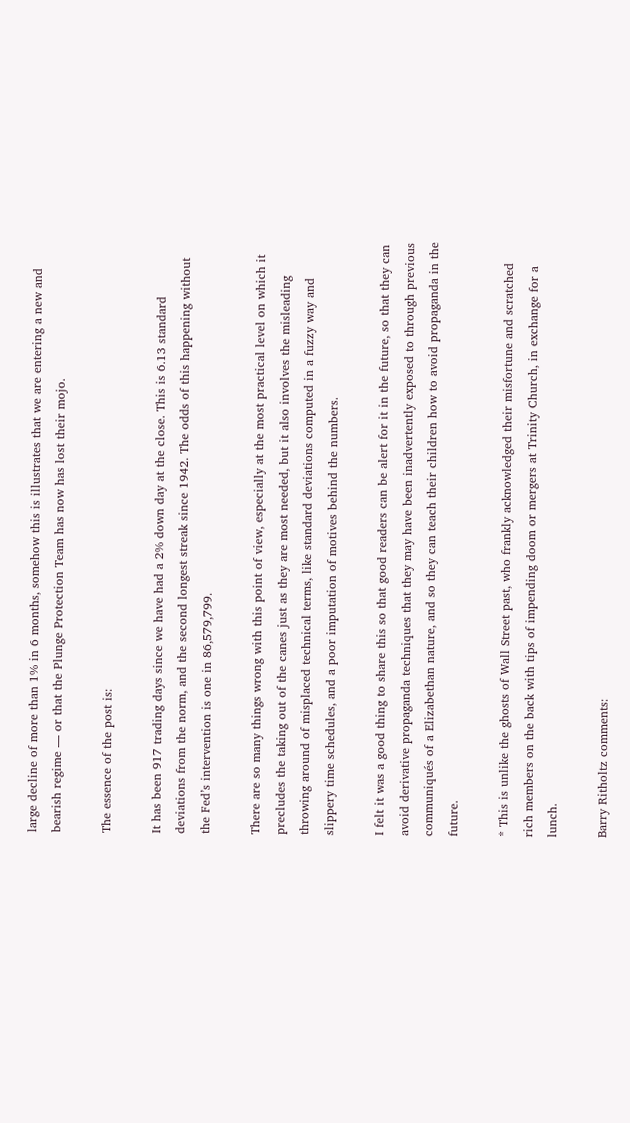large decline of more than 1% in 6 months, somehow this is illustrates that we are entering a new and bearish regime — or that the Plunge Protection Team has now has lost their mojo.

The essence of the post is:

It has been 917 trading days since we have had a 2% down day at the close. This is 6.13 standard deviations from the norm, and the second longest streak since 1942. The odds of this happening without the Fed’s intervention is one in 86,579,799.

There are so many things wrong with this point of view, especially at the most practical level on which it precludes the taking out of the canes just as they are most needed, but it also involves the misleading throwing around of misplaced technical terms, like standard deviations computed in a fuzzy way and slippery time schedules, and a poor imputation of motives behind the numbers.

I felt it was a good thing to share this so that good readers can be alert for it in the future, so that they can avoid derivative propaganda techniques that they may have been inadvertently exposed to through previous communiqués of a Elizabethan nature, and so they can teach their children how to avoid propaganda in the future.

* This is unlike the ghosts of Wall Street past, who frankly acknowledged their misfortune and scratched rich members on the back with tips of impending doom or mergers at Trinity Church, in exchange for a lunch.

Barry Ritholtz comments: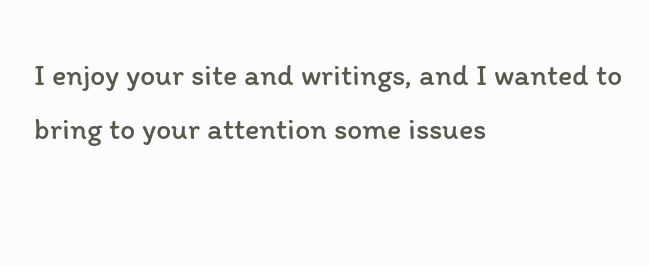I enjoy your site and writings, and I wanted to bring to your attention some issues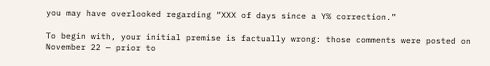you may have overlooked regarding “XXX of days since a Y% correction.”

To begin with, your initial premise is factually wrong: those comments were posted on November 22 — prior to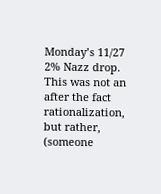Monday’s 11/27 2% Nazz drop. This was not an after the fact rationalization, but rather, (someone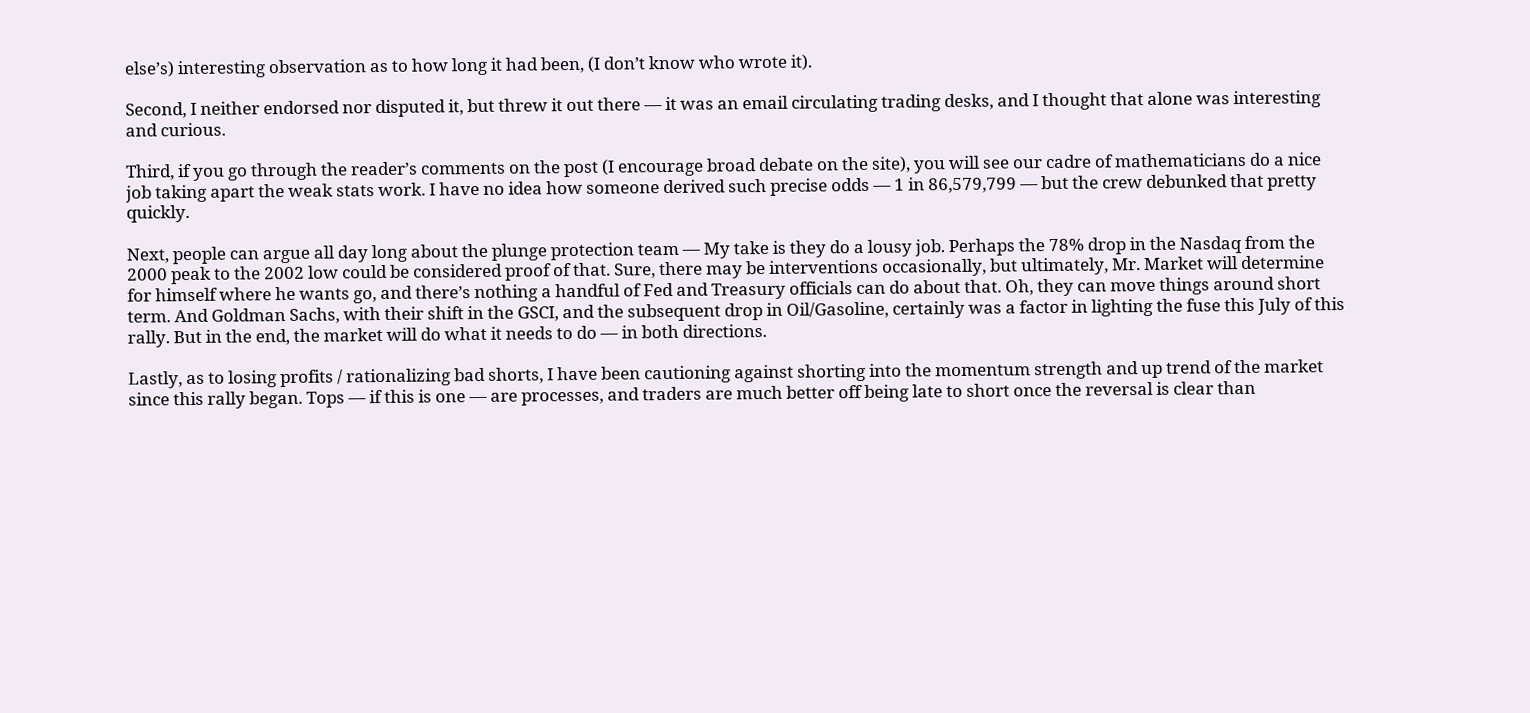else’s) interesting observation as to how long it had been, (I don’t know who wrote it).

Second, I neither endorsed nor disputed it, but threw it out there — it was an email circulating trading desks, and I thought that alone was interesting and curious.

Third, if you go through the reader’s comments on the post (I encourage broad debate on the site), you will see our cadre of mathematicians do a nice job taking apart the weak stats work. I have no idea how someone derived such precise odds — 1 in 86,579,799 — but the crew debunked that pretty quickly.

Next, people can argue all day long about the plunge protection team — My take is they do a lousy job. Perhaps the 78% drop in the Nasdaq from the 2000 peak to the 2002 low could be considered proof of that. Sure, there may be interventions occasionally, but ultimately, Mr. Market will determine for himself where he wants go, and there’s nothing a handful of Fed and Treasury officials can do about that. Oh, they can move things around short term. And Goldman Sachs, with their shift in the GSCI, and the subsequent drop in Oil/Gasoline, certainly was a factor in lighting the fuse this July of this rally. But in the end, the market will do what it needs to do — in both directions.

Lastly, as to losing profits / rationalizing bad shorts, I have been cautioning against shorting into the momentum strength and up trend of the market since this rally began. Tops — if this is one — are processes, and traders are much better off being late to short once the reversal is clear than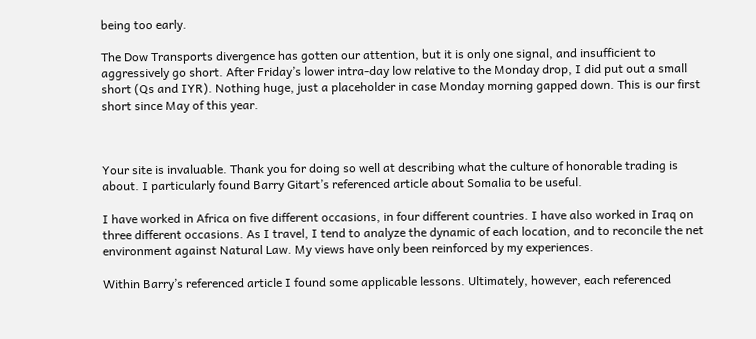being too early.

The Dow Transports divergence has gotten our attention, but it is only one signal, and insufficient to aggressively go short. After Friday’s lower intra-day low relative to the Monday drop, I did put out a small short (Qs and IYR). Nothing huge, just a placeholder in case Monday morning gapped down. This is our first short since May of this year.



Your site is invaluable. Thank you for doing so well at describing what the culture of honorable trading is about. I particularly found Barry Gitart’s referenced article about Somalia to be useful.

I have worked in Africa on five different occasions, in four different countries. I have also worked in Iraq on three different occasions. As I travel, I tend to analyze the dynamic of each location, and to reconcile the net environment against Natural Law. My views have only been reinforced by my experiences.

Within Barry’s referenced article I found some applicable lessons. Ultimately, however, each referenced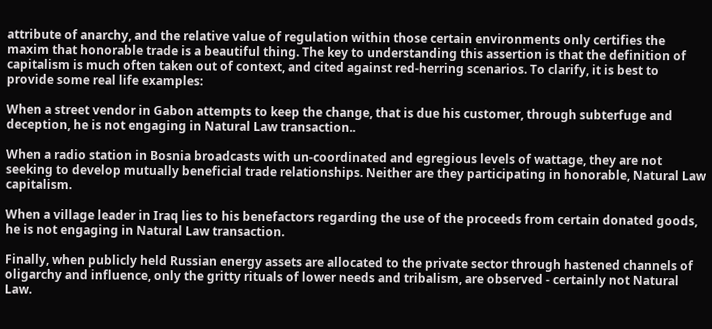attribute of anarchy, and the relative value of regulation within those certain environments only certifies the maxim that honorable trade is a beautiful thing. The key to understanding this assertion is that the definition of capitalism is much often taken out of context, and cited against red-herring scenarios. To clarify, it is best to provide some real life examples:

When a street vendor in Gabon attempts to keep the change, that is due his customer, through subterfuge and deception, he is not engaging in Natural Law transaction..

When a radio station in Bosnia broadcasts with un-coordinated and egregious levels of wattage, they are not seeking to develop mutually beneficial trade relationships. Neither are they participating in honorable, Natural Law capitalism.

When a village leader in Iraq lies to his benefactors regarding the use of the proceeds from certain donated goods, he is not engaging in Natural Law transaction.

Finally, when publicly held Russian energy assets are allocated to the private sector through hastened channels of oligarchy and influence, only the gritty rituals of lower needs and tribalism, are observed - certainly not Natural Law.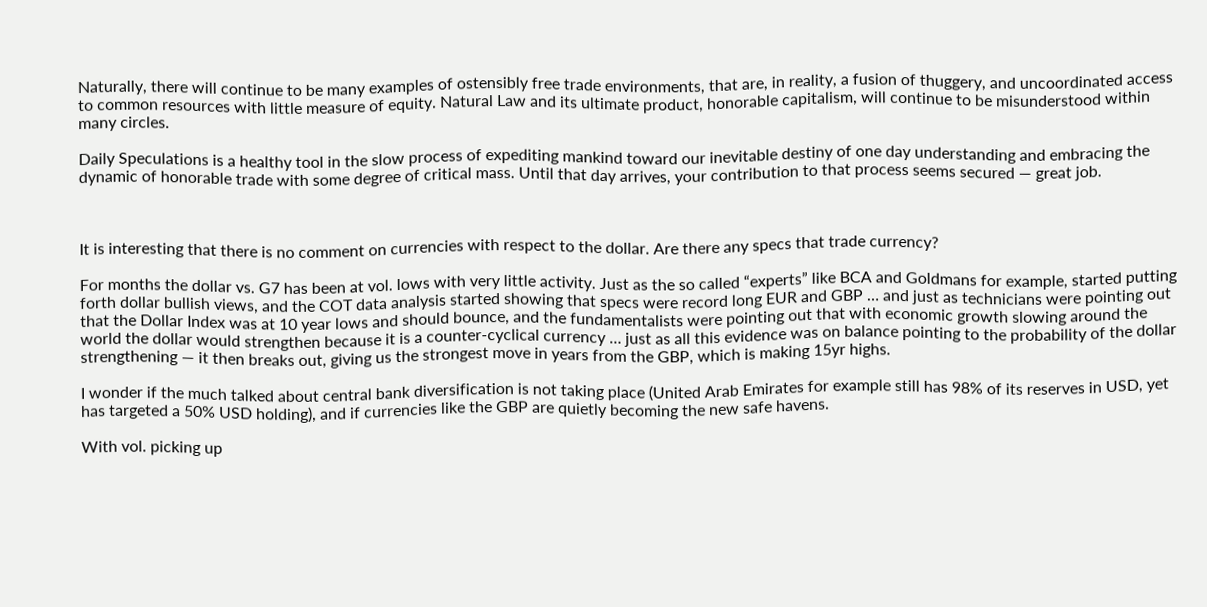Naturally, there will continue to be many examples of ostensibly free trade environments, that are, in reality, a fusion of thuggery, and uncoordinated access to common resources with little measure of equity. Natural Law and its ultimate product, honorable capitalism, will continue to be misunderstood within many circles.

Daily Speculations is a healthy tool in the slow process of expediting mankind toward our inevitable destiny of one day understanding and embracing the dynamic of honorable trade with some degree of critical mass. Until that day arrives, your contribution to that process seems secured — great job.



It is interesting that there is no comment on currencies with respect to the dollar. Are there any specs that trade currency?

For months the dollar vs. G7 has been at vol. lows with very little activity. Just as the so called “experts” like BCA and Goldmans for example, started putting forth dollar bullish views, and the COT data analysis started showing that specs were record long EUR and GBP … and just as technicians were pointing out that the Dollar Index was at 10 year lows and should bounce, and the fundamentalists were pointing out that with economic growth slowing around the world the dollar would strengthen because it is a counter-cyclical currency … just as all this evidence was on balance pointing to the probability of the dollar strengthening — it then breaks out, giving us the strongest move in years from the GBP, which is making 15yr highs.

I wonder if the much talked about central bank diversification is not taking place (United Arab Emirates for example still has 98% of its reserves in USD, yet has targeted a 50% USD holding), and if currencies like the GBP are quietly becoming the new safe havens.

With vol. picking up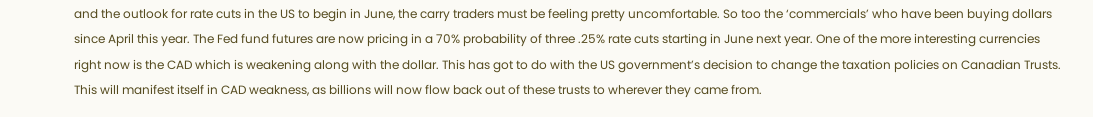and the outlook for rate cuts in the US to begin in June, the carry traders must be feeling pretty uncomfortable. So too the ‘commercials’ who have been buying dollars since April this year. The Fed fund futures are now pricing in a 70% probability of three .25% rate cuts starting in June next year. One of the more interesting currencies right now is the CAD which is weakening along with the dollar. This has got to do with the US government’s decision to change the taxation policies on Canadian Trusts. This will manifest itself in CAD weakness, as billions will now flow back out of these trusts to wherever they came from.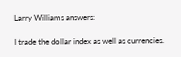Larry Williams answers:

I trade the dollar index as well as currencies.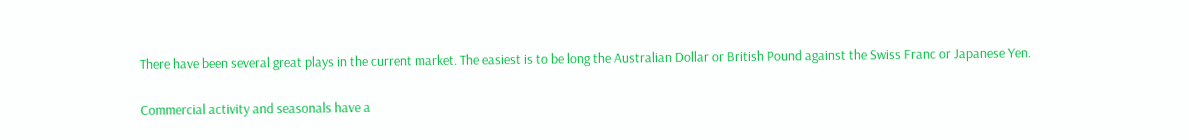There have been several great plays in the current market. The easiest is to be long the Australian Dollar or British Pound against the Swiss Franc or Japanese Yen.

Commercial activity and seasonals have a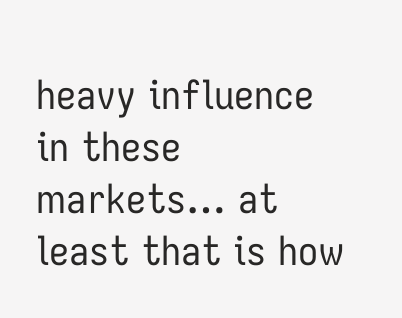heavy influence in these markets… at least that is how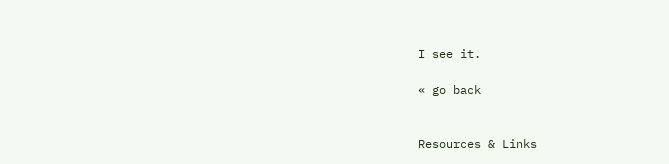I see it.

« go back


Resources & Links